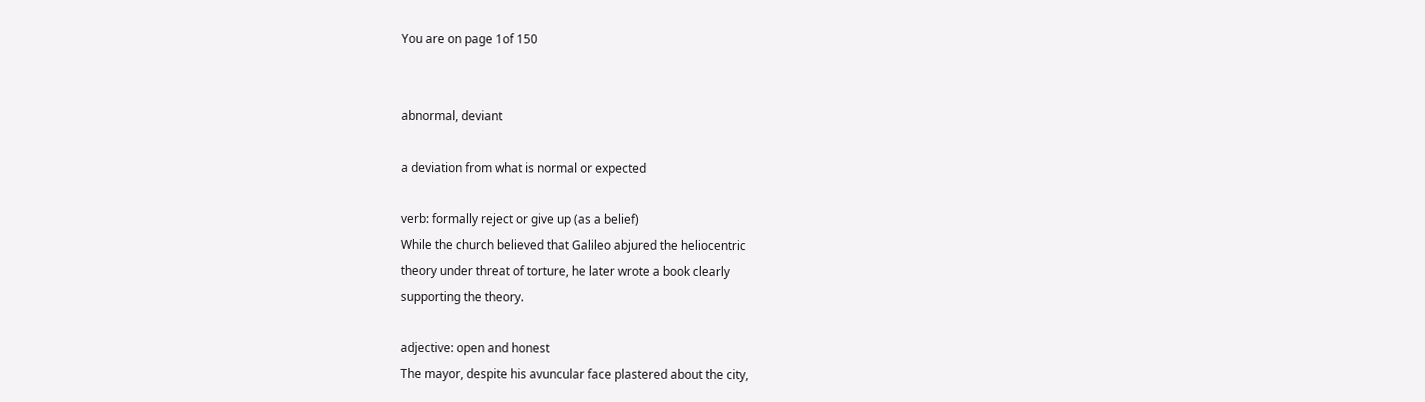You are on page 1of 150


abnormal, deviant

a deviation from what is normal or expected

verb: formally reject or give up (as a belief)
While the church believed that Galileo abjured the heliocentric
theory under threat of torture, he later wrote a book clearly
supporting the theory.

adjective: open and honest
The mayor, despite his avuncular face plastered about the city,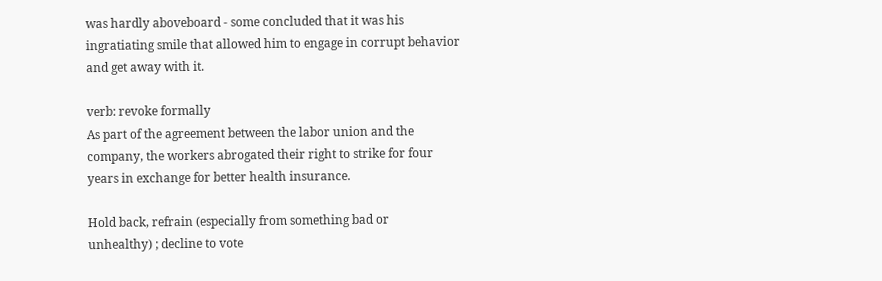was hardly aboveboard - some concluded that it was his
ingratiating smile that allowed him to engage in corrupt behavior
and get away with it.

verb: revoke formally
As part of the agreement between the labor union and the
company, the workers abrogated their right to strike for four
years in exchange for better health insurance.

Hold back, refrain (especially from something bad or
unhealthy) ; decline to vote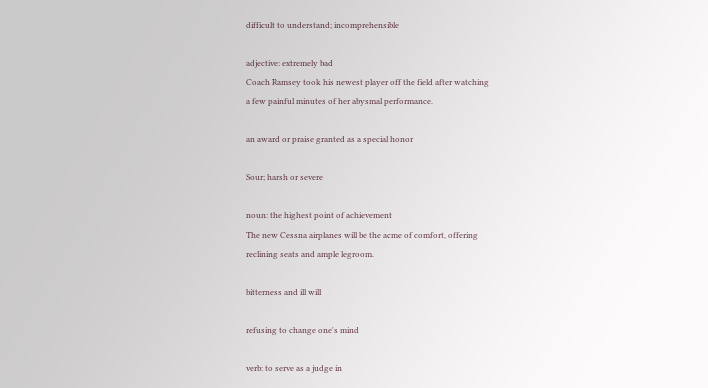difficult to understand; incomprehensible

adjective: extremely bad
Coach Ramsey took his newest player off the field after watching
a few painful minutes of her abysmal performance.

an award or praise granted as a special honor

Sour; harsh or severe

noun: the highest point of achievement
The new Cessna airplanes will be the acme of comfort, offering
reclining seats and ample legroom.

bitterness and ill will

refusing to change one's mind

verb: to serve as a judge in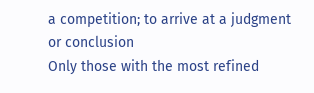a competition; to arrive at a judgment
or conclusion
Only those with the most refined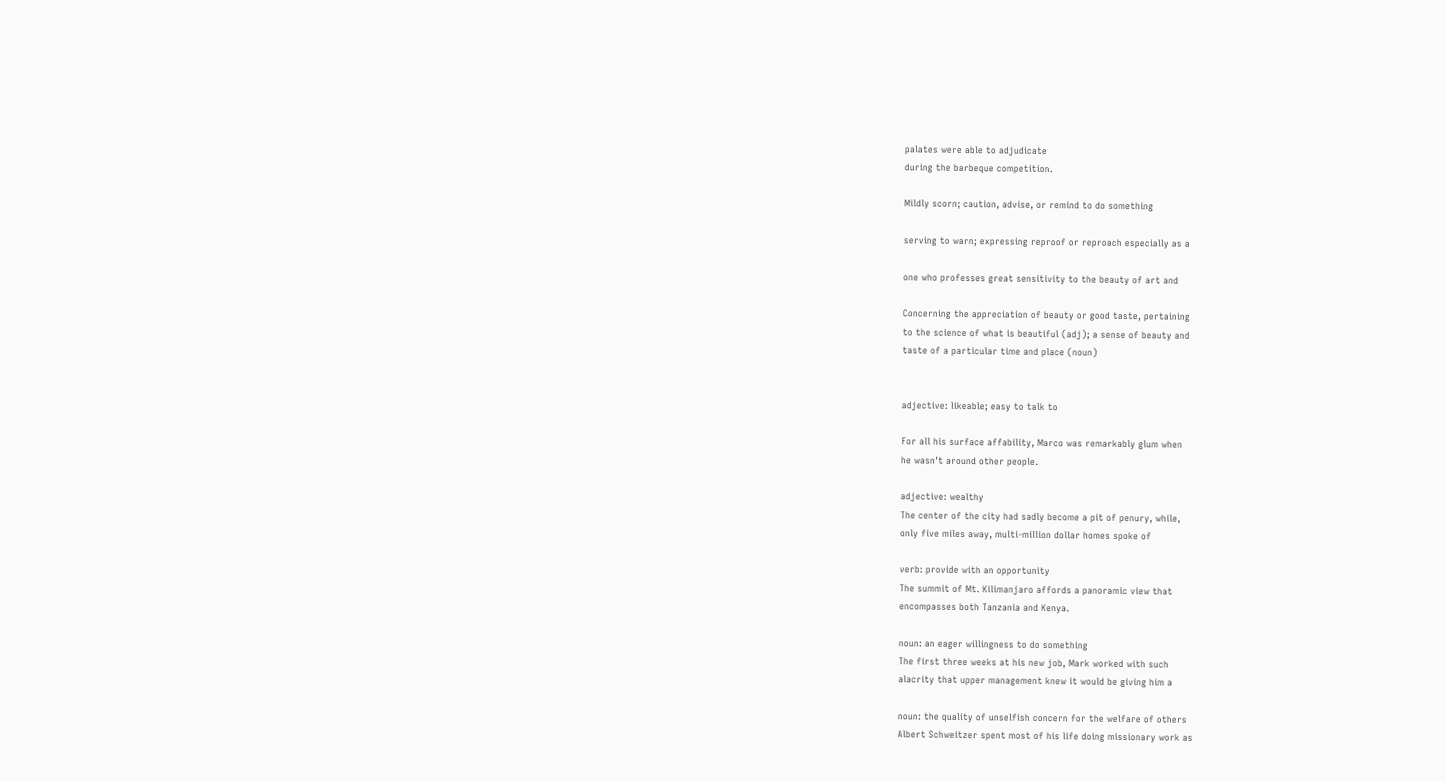palates were able to adjudicate
during the barbeque competition.

Mildly scorn; caution, advise, or remind to do something

serving to warn; expressing reproof or reproach especially as a

one who professes great sensitivity to the beauty of art and

Concerning the appreciation of beauty or good taste, pertaining
to the science of what is beautiful (adj); a sense of beauty and
taste of a particular time and place (noun)


adjective: likeable; easy to talk to

For all his surface affability, Marco was remarkably glum when
he wasn't around other people.

adjective: wealthy
The center of the city had sadly become a pit of penury, while,
only five miles away, multi-million dollar homes spoke of

verb: provide with an opportunity
The summit of Mt. Kilimanjaro affords a panoramic view that
encompasses both Tanzania and Kenya.

noun: an eager willingness to do something
The first three weeks at his new job, Mark worked with such
alacrity that upper management knew it would be giving him a

noun: the quality of unselfish concern for the welfare of others
Albert Schweitzer spent most of his life doing missionary work as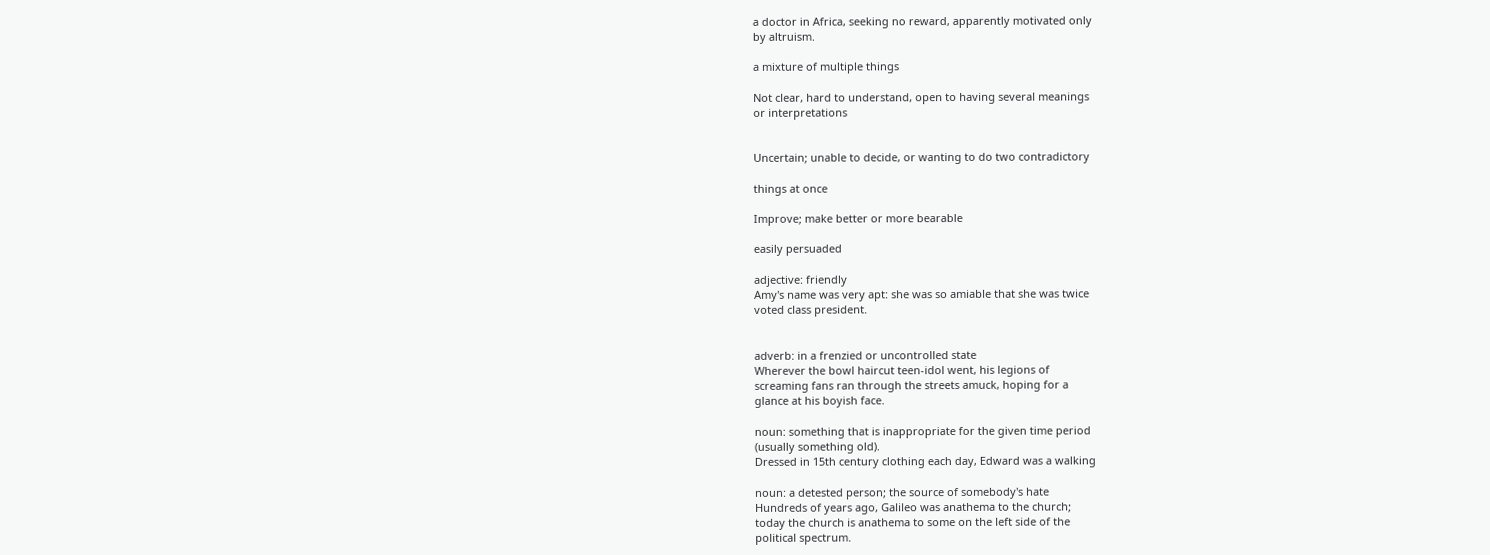a doctor in Africa, seeking no reward, apparently motivated only
by altruism.

a mixture of multiple things

Not clear, hard to understand, open to having several meanings
or interpretations


Uncertain; unable to decide, or wanting to do two contradictory

things at once

Improve; make better or more bearable

easily persuaded

adjective: friendly
Amy's name was very apt: she was so amiable that she was twice
voted class president.


adverb: in a frenzied or uncontrolled state
Wherever the bowl haircut teen-idol went, his legions of
screaming fans ran through the streets amuck, hoping for a
glance at his boyish face.

noun: something that is inappropriate for the given time period
(usually something old).
Dressed in 15th century clothing each day, Edward was a walking

noun: a detested person; the source of somebody's hate
Hundreds of years ago, Galileo was anathema to the church;
today the church is anathema to some on the left side of the
political spectrum.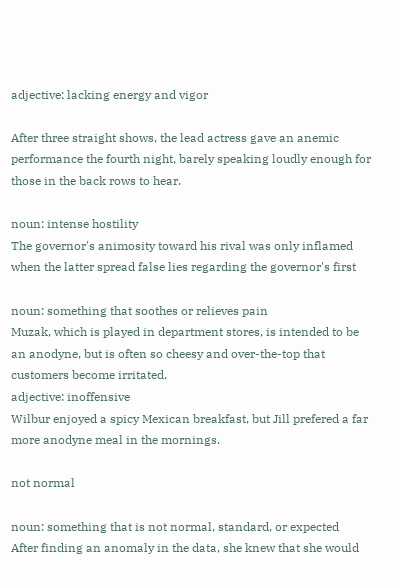adjective: lacking energy and vigor

After three straight shows, the lead actress gave an anemic
performance the fourth night, barely speaking loudly enough for
those in the back rows to hear.

noun: intense hostility
The governor's animosity toward his rival was only inflamed
when the latter spread false lies regarding the governor's first

noun: something that soothes or relieves pain
Muzak, which is played in department stores, is intended to be
an anodyne, but is often so cheesy and over-the-top that
customers become irritated.
adjective: inoffensive
Wilbur enjoyed a spicy Mexican breakfast, but Jill prefered a far
more anodyne meal in the mornings.

not normal

noun: something that is not normal, standard, or expected
After finding an anomaly in the data, she knew that she would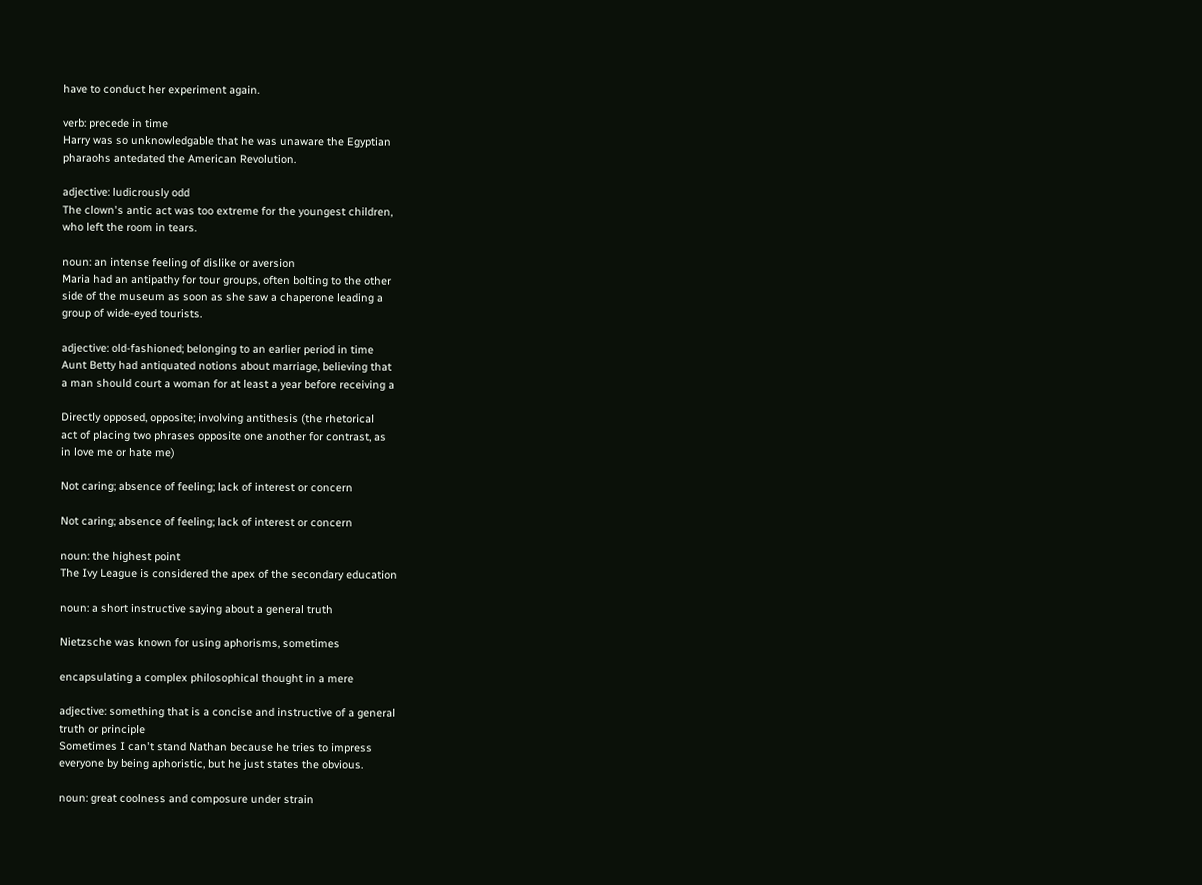have to conduct her experiment again.

verb: precede in time
Harry was so unknowledgable that he was unaware the Egyptian
pharaohs antedated the American Revolution.

adjective: ludicrously odd
The clown's antic act was too extreme for the youngest children,
who left the room in tears.

noun: an intense feeling of dislike or aversion
Maria had an antipathy for tour groups, often bolting to the other
side of the museum as soon as she saw a chaperone leading a
group of wide-eyed tourists.

adjective: old-fashioned; belonging to an earlier period in time
Aunt Betty had antiquated notions about marriage, believing that
a man should court a woman for at least a year before receiving a

Directly opposed, opposite; involving antithesis (the rhetorical
act of placing two phrases opposite one another for contrast, as
in love me or hate me)

Not caring; absence of feeling; lack of interest or concern

Not caring; absence of feeling; lack of interest or concern

noun: the highest point
The Ivy League is considered the apex of the secondary education

noun: a short instructive saying about a general truth

Nietzsche was known for using aphorisms, sometimes

encapsulating a complex philosophical thought in a mere

adjective: something that is a concise and instructive of a general
truth or principle
Sometimes I can't stand Nathan because he tries to impress
everyone by being aphoristic, but he just states the obvious.

noun: great coolness and composure under strain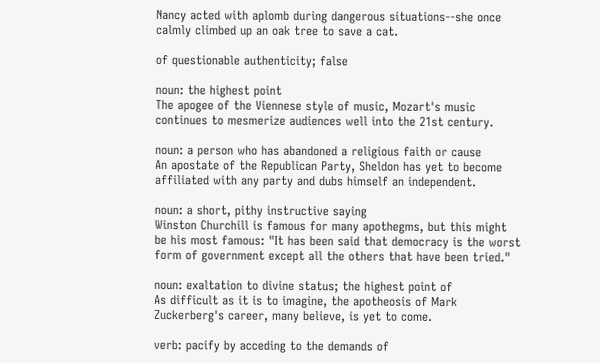Nancy acted with aplomb during dangerous situations--she once
calmly climbed up an oak tree to save a cat.

of questionable authenticity; false

noun: the highest point
The apogee of the Viennese style of music, Mozart's music
continues to mesmerize audiences well into the 21st century.

noun: a person who has abandoned a religious faith or cause
An apostate of the Republican Party, Sheldon has yet to become
affiliated with any party and dubs himself an independent.

noun: a short, pithy instructive saying
Winston Churchill is famous for many apothegms, but this might
be his most famous: "It has been said that democracy is the worst
form of government except all the others that have been tried."

noun: exaltation to divine status; the highest point of
As difficult as it is to imagine, the apotheosis of Mark
Zuckerberg's career, many believe, is yet to come.

verb: pacify by acceding to the demands of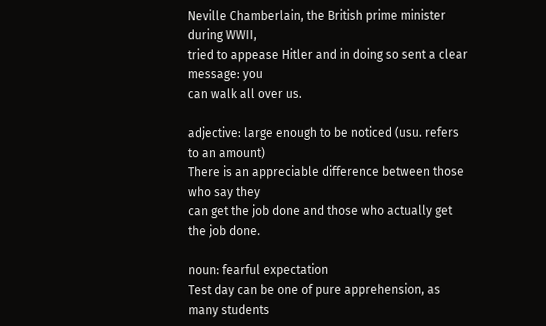Neville Chamberlain, the British prime minister during WWII,
tried to appease Hitler and in doing so sent a clear message: you
can walk all over us.

adjective: large enough to be noticed (usu. refers to an amount)
There is an appreciable difference between those who say they
can get the job done and those who actually get the job done.

noun: fearful expectation
Test day can be one of pure apprehension, as many students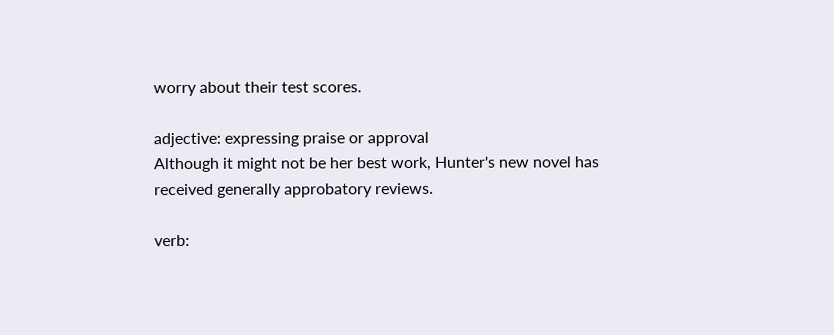worry about their test scores.

adjective: expressing praise or approval
Although it might not be her best work, Hunter's new novel has
received generally approbatory reviews.

verb: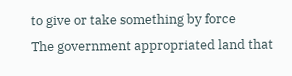to give or take something by force
The government appropriated land that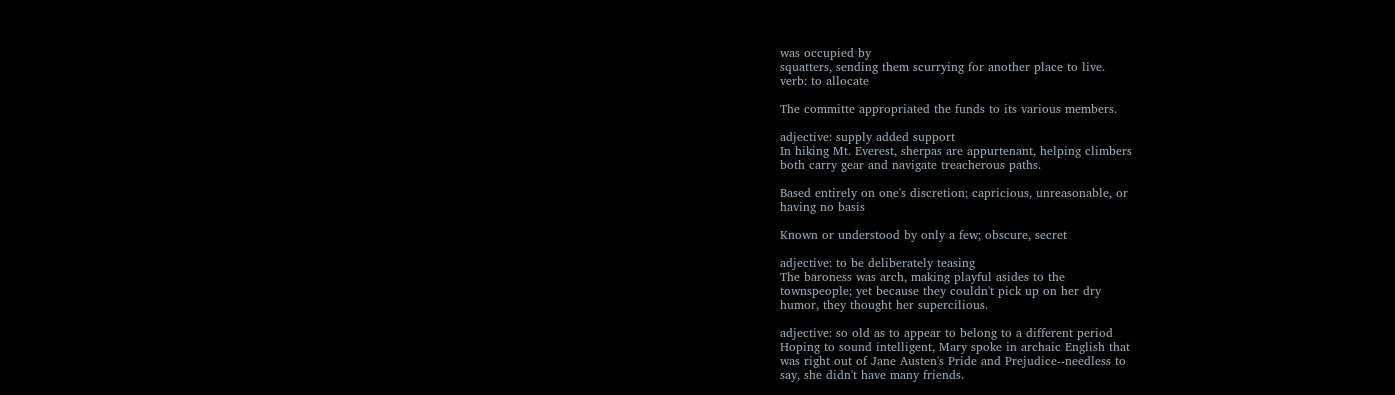was occupied by
squatters, sending them scurrying for another place to live.
verb: to allocate

The committe appropriated the funds to its various members.

adjective: supply added support
In hiking Mt. Everest, sherpas are appurtenant, helping climbers
both carry gear and navigate treacherous paths.

Based entirely on one's discretion; capricious, unreasonable, or
having no basis

Known or understood by only a few; obscure, secret

adjective: to be deliberately teasing
The baroness was arch, making playful asides to the
townspeople; yet because they couldn't pick up on her dry
humor, they thought her supercilious.

adjective: so old as to appear to belong to a different period
Hoping to sound intelligent, Mary spoke in archaic English that
was right out of Jane Austen's Pride and Prejudice--needless to
say, she didn't have many friends.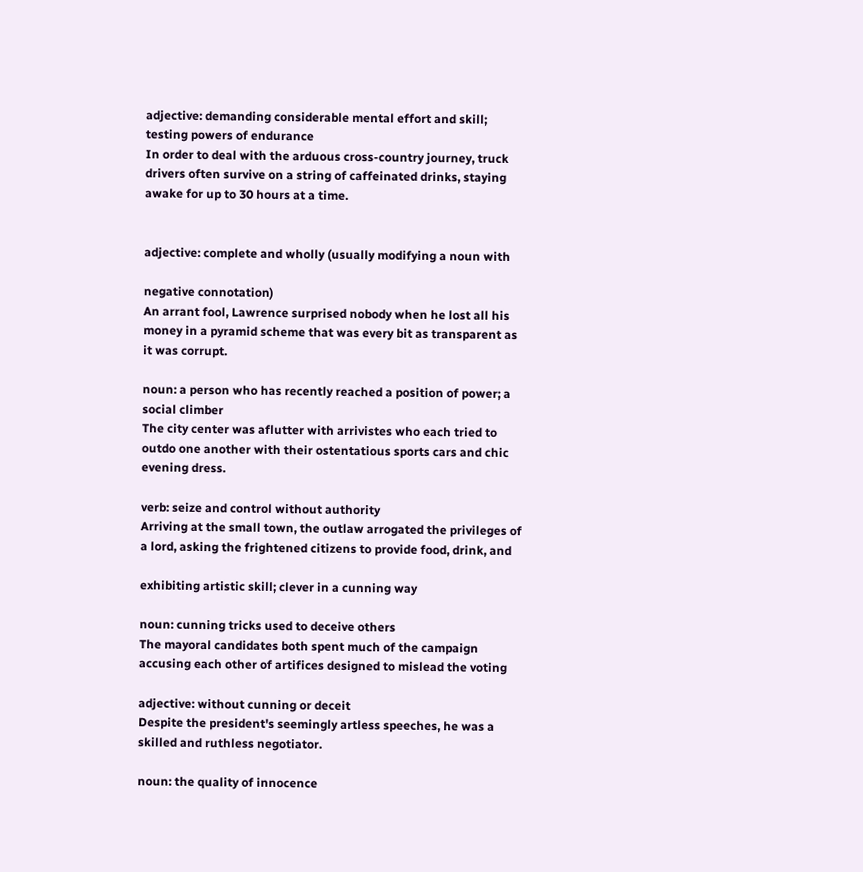adjective: demanding considerable mental effort and skill;
testing powers of endurance
In order to deal with the arduous cross-country journey, truck
drivers often survive on a string of caffeinated drinks, staying
awake for up to 30 hours at a time.


adjective: complete and wholly (usually modifying a noun with

negative connotation)
An arrant fool, Lawrence surprised nobody when he lost all his
money in a pyramid scheme that was every bit as transparent as
it was corrupt.

noun: a person who has recently reached a position of power; a
social climber
The city center was aflutter with arrivistes who each tried to
outdo one another with their ostentatious sports cars and chic
evening dress.

verb: seize and control without authority
Arriving at the small town, the outlaw arrogated the privileges of
a lord, asking the frightened citizens to provide food, drink, and

exhibiting artistic skill; clever in a cunning way

noun: cunning tricks used to deceive others
The mayoral candidates both spent much of the campaign
accusing each other of artifices designed to mislead the voting

adjective: without cunning or deceit
Despite the president's seemingly artless speeches, he was a
skilled and ruthless negotiator.

noun: the quality of innocence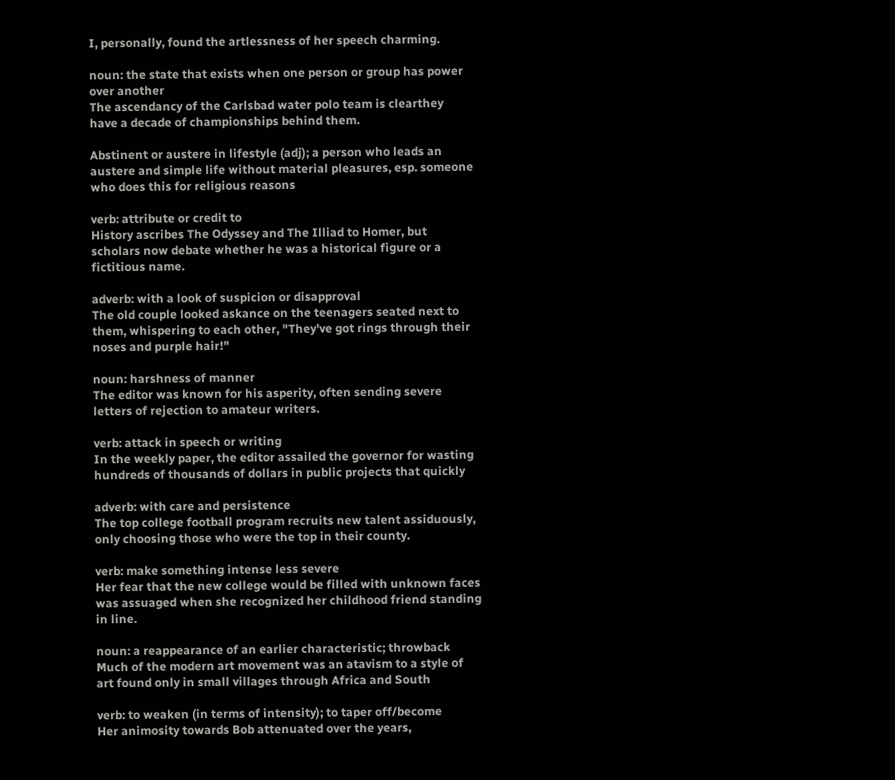I, personally, found the artlessness of her speech charming.

noun: the state that exists when one person or group has power
over another
The ascendancy of the Carlsbad water polo team is clearthey
have a decade of championships behind them.

Abstinent or austere in lifestyle (adj); a person who leads an
austere and simple life without material pleasures, esp. someone
who does this for religious reasons

verb: attribute or credit to
History ascribes The Odyssey and The Illiad to Homer, but
scholars now debate whether he was a historical figure or a
fictitious name.

adverb: with a look of suspicion or disapproval
The old couple looked askance on the teenagers seated next to
them, whispering to each other, "They've got rings through their
noses and purple hair!"

noun: harshness of manner
The editor was known for his asperity, often sending severe
letters of rejection to amateur writers.

verb: attack in speech or writing
In the weekly paper, the editor assailed the governor for wasting
hundreds of thousands of dollars in public projects that quickly

adverb: with care and persistence
The top college football program recruits new talent assiduously,
only choosing those who were the top in their county.

verb: make something intense less severe
Her fear that the new college would be filled with unknown faces
was assuaged when she recognized her childhood friend standing
in line.

noun: a reappearance of an earlier characteristic; throwback
Much of the modern art movement was an atavism to a style of
art found only in small villages through Africa and South

verb: to weaken (in terms of intensity); to taper off/become
Her animosity towards Bob attenuated over the years,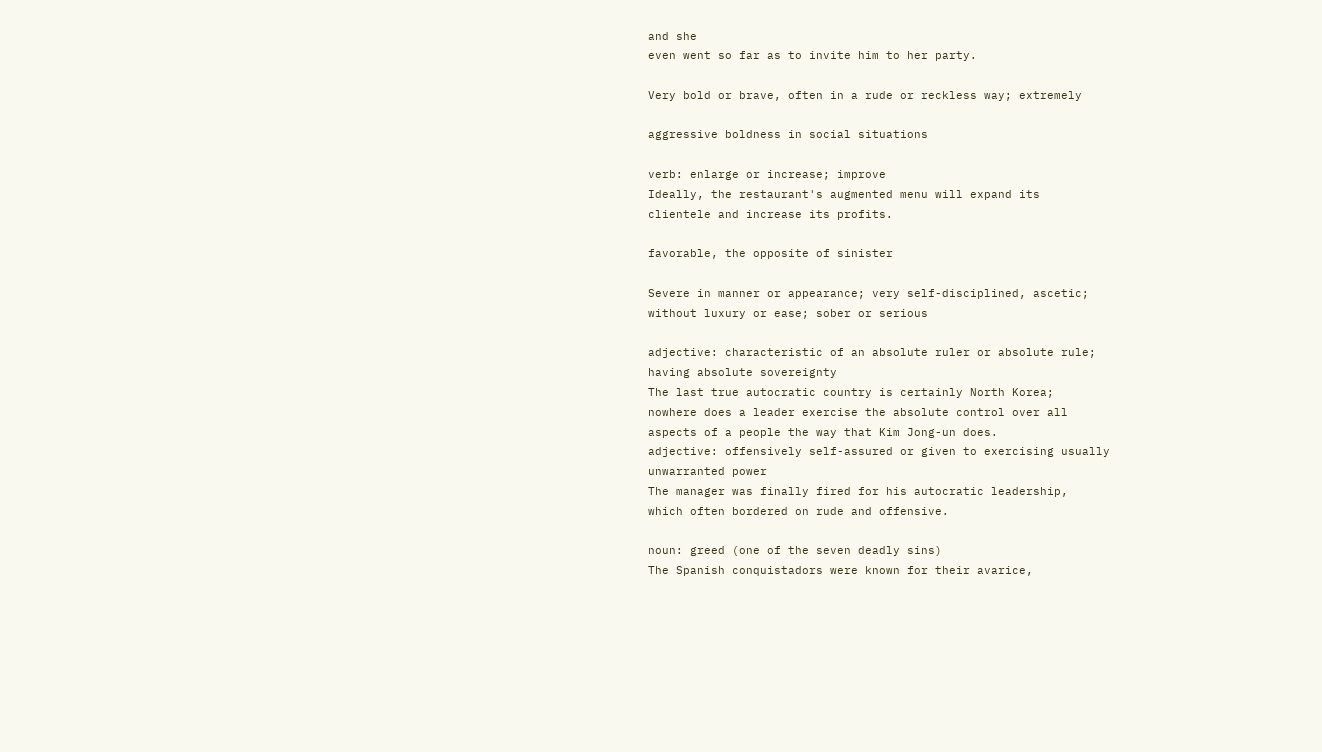and she
even went so far as to invite him to her party.

Very bold or brave, often in a rude or reckless way; extremely

aggressive boldness in social situations

verb: enlarge or increase; improve
Ideally, the restaurant's augmented menu will expand its
clientele and increase its profits.

favorable, the opposite of sinister

Severe in manner or appearance; very self-disciplined, ascetic;
without luxury or ease; sober or serious

adjective: characteristic of an absolute ruler or absolute rule;
having absolute sovereignty
The last true autocratic country is certainly North Korea;
nowhere does a leader exercise the absolute control over all
aspects of a people the way that Kim Jong-un does.
adjective: offensively self-assured or given to exercising usually
unwarranted power
The manager was finally fired for his autocratic leadership,
which often bordered on rude and offensive.

noun: greed (one of the seven deadly sins)
The Spanish conquistadors were known for their avarice,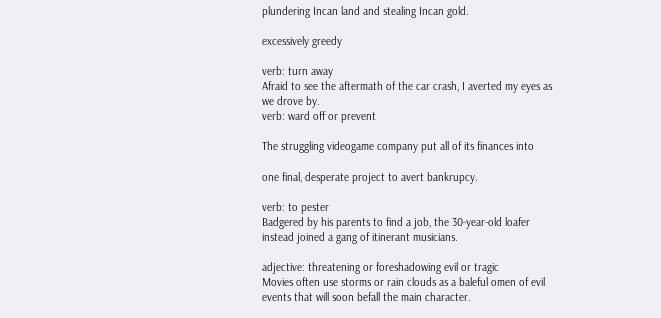plundering Incan land and stealing Incan gold.

excessively greedy

verb: turn away
Afraid to see the aftermath of the car crash, I averted my eyes as
we drove by.
verb: ward off or prevent

The struggling videogame company put all of its finances into

one final, desperate project to avert bankrupcy.

verb: to pester
Badgered by his parents to find a job, the 30-year-old loafer
instead joined a gang of itinerant musicians.

adjective: threatening or foreshadowing evil or tragic
Movies often use storms or rain clouds as a baleful omen of evil
events that will soon befall the main character.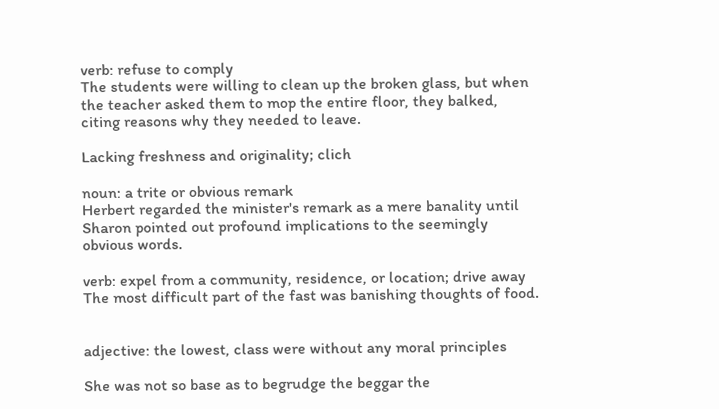verb: refuse to comply
The students were willing to clean up the broken glass, but when
the teacher asked them to mop the entire floor, they balked,
citing reasons why they needed to leave.

Lacking freshness and originality; clich

noun: a trite or obvious remark
Herbert regarded the minister's remark as a mere banality until
Sharon pointed out profound implications to the seemingly
obvious words.

verb: expel from a community, residence, or location; drive away
The most difficult part of the fast was banishing thoughts of food.


adjective: the lowest, class were without any moral principles

She was not so base as to begrudge the beggar the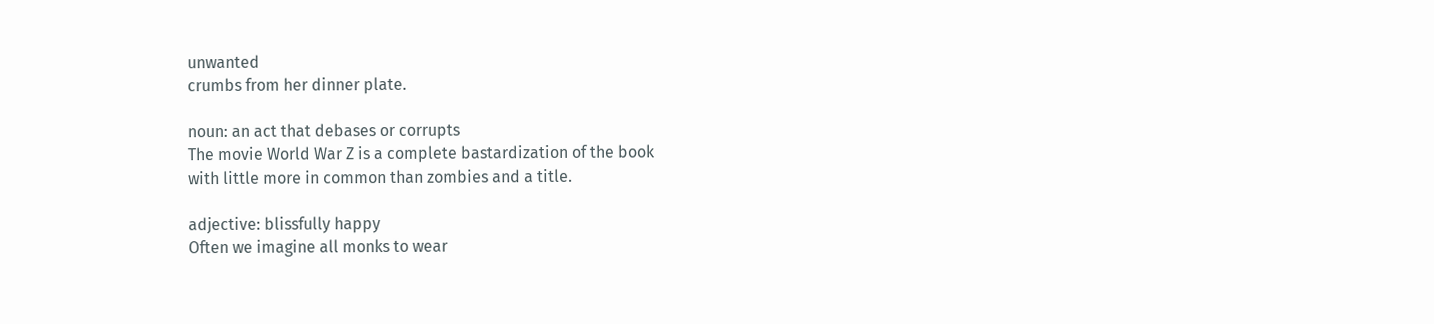unwanted
crumbs from her dinner plate.

noun: an act that debases or corrupts
The movie World War Z is a complete bastardization of the book
with little more in common than zombies and a title.

adjective: blissfully happy
Often we imagine all monks to wear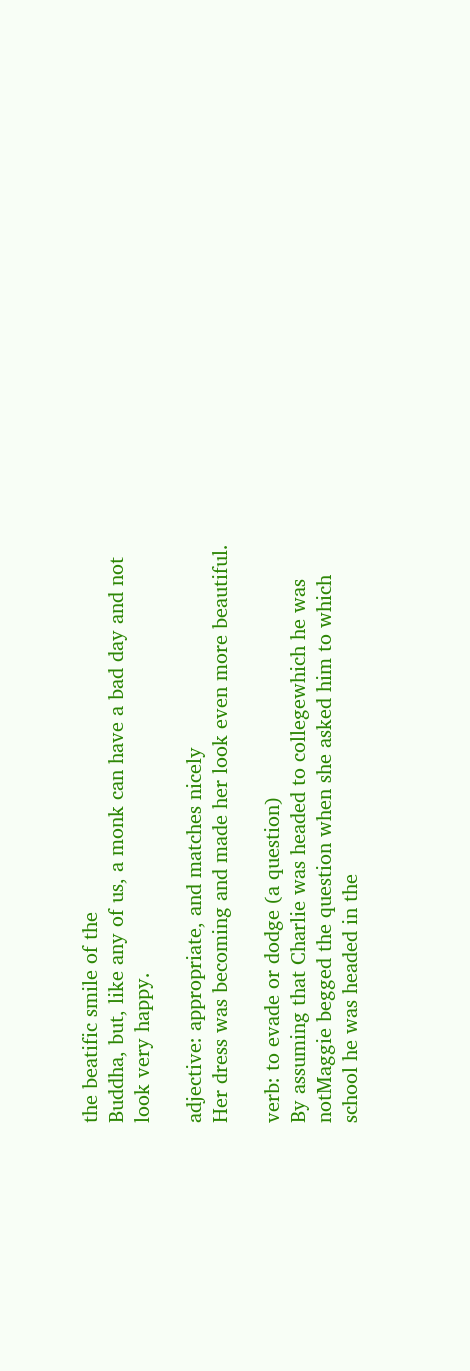the beatific smile of the
Buddha, but, like any of us, a monk can have a bad day and not
look very happy.

adjective: appropriate, and matches nicely
Her dress was becoming and made her look even more beautiful.

verb: to evade or dodge (a question)
By assuming that Charlie was headed to collegewhich he was
notMaggie begged the question when she asked him to which
school he was headed in the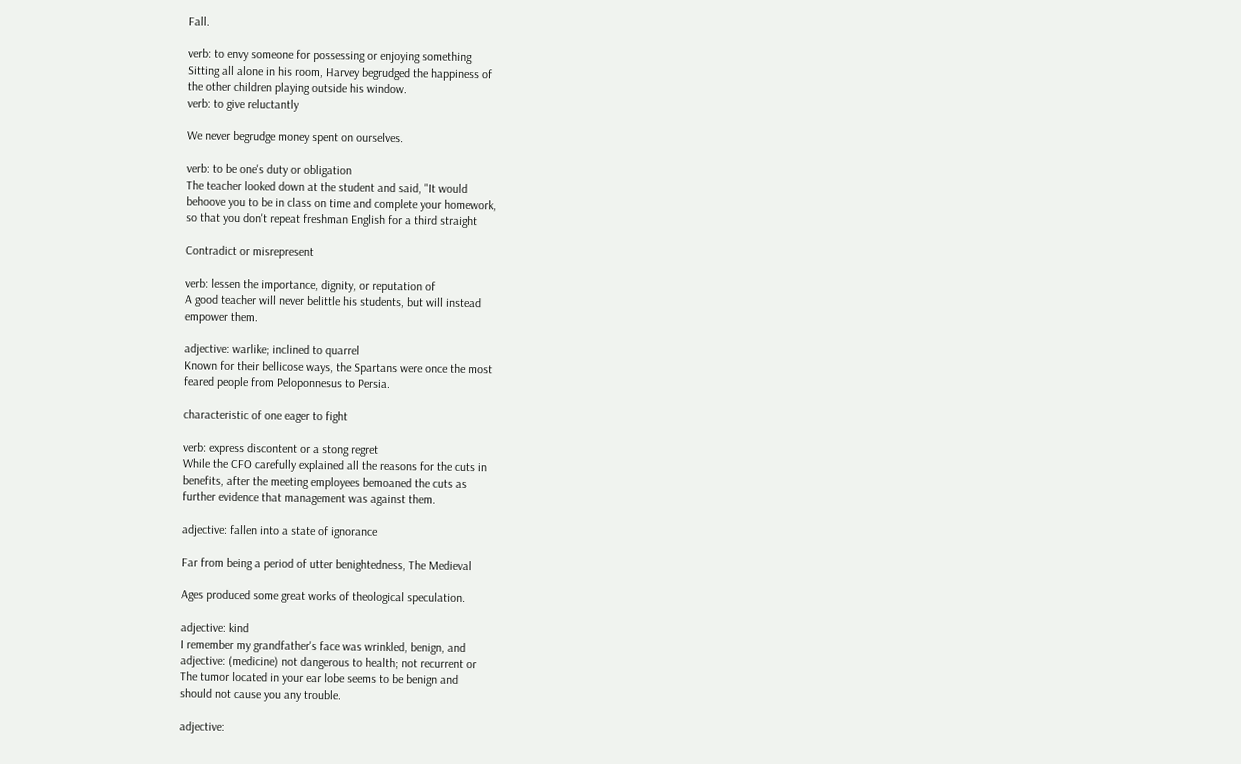Fall.

verb: to envy someone for possessing or enjoying something
Sitting all alone in his room, Harvey begrudged the happiness of
the other children playing outside his window.
verb: to give reluctantly

We never begrudge money spent on ourselves.

verb: to be one's duty or obligation
The teacher looked down at the student and said, "It would
behoove you to be in class on time and complete your homework,
so that you don't repeat freshman English for a third straight

Contradict or misrepresent

verb: lessen the importance, dignity, or reputation of
A good teacher will never belittle his students, but will instead
empower them.

adjective: warlike; inclined to quarrel
Known for their bellicose ways, the Spartans were once the most
feared people from Peloponnesus to Persia.

characteristic of one eager to fight

verb: express discontent or a stong regret
While the CFO carefully explained all the reasons for the cuts in
benefits, after the meeting employees bemoaned the cuts as
further evidence that management was against them.

adjective: fallen into a state of ignorance

Far from being a period of utter benightedness, The Medieval

Ages produced some great works of theological speculation.

adjective: kind
I remember my grandfather's face was wrinkled, benign, and
adjective: (medicine) not dangerous to health; not recurrent or
The tumor located in your ear lobe seems to be benign and
should not cause you any trouble.

adjective: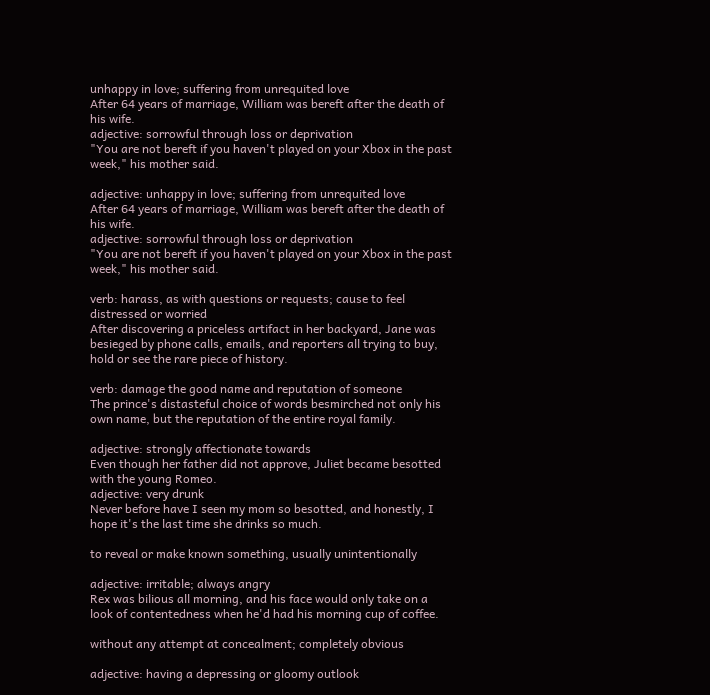unhappy in love; suffering from unrequited love
After 64 years of marriage, William was bereft after the death of
his wife.
adjective: sorrowful through loss or deprivation
"You are not bereft if you haven't played on your Xbox in the past
week," his mother said.

adjective: unhappy in love; suffering from unrequited love
After 64 years of marriage, William was bereft after the death of
his wife.
adjective: sorrowful through loss or deprivation
"You are not bereft if you haven't played on your Xbox in the past
week," his mother said.

verb: harass, as with questions or requests; cause to feel
distressed or worried
After discovering a priceless artifact in her backyard, Jane was
besieged by phone calls, emails, and reporters all trying to buy,
hold or see the rare piece of history.

verb: damage the good name and reputation of someone
The prince's distasteful choice of words besmirched not only his
own name, but the reputation of the entire royal family.

adjective: strongly affectionate towards
Even though her father did not approve, Juliet became besotted
with the young Romeo.
adjective: very drunk
Never before have I seen my mom so besotted, and honestly, I
hope it's the last time she drinks so much.

to reveal or make known something, usually unintentionally

adjective: irritable; always angry
Rex was bilious all morning, and his face would only take on a
look of contentedness when he'd had his morning cup of coffee.

without any attempt at concealment; completely obvious

adjective: having a depressing or gloomy outlook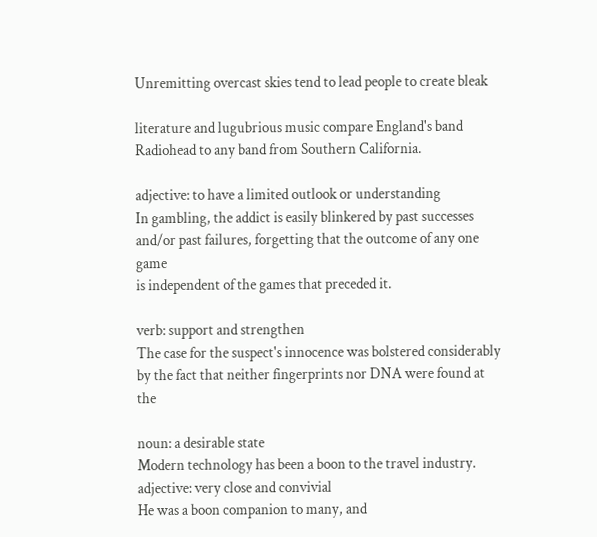Unremitting overcast skies tend to lead people to create bleak

literature and lugubrious music compare England's band
Radiohead to any band from Southern California.

adjective: to have a limited outlook or understanding
In gambling, the addict is easily blinkered by past successes
and/or past failures, forgetting that the outcome of any one game
is independent of the games that preceded it.

verb: support and strengthen
The case for the suspect's innocence was bolstered considerably
by the fact that neither fingerprints nor DNA were found at the

noun: a desirable state
Modern technology has been a boon to the travel industry.
adjective: very close and convivial
He was a boon companion to many, and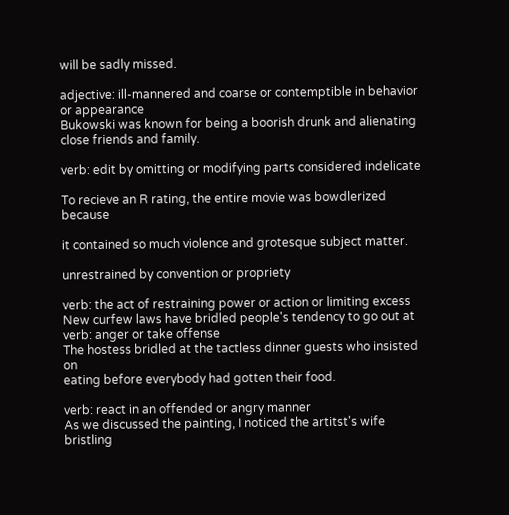will be sadly missed.

adjective: ill-mannered and coarse or contemptible in behavior
or appearance
Bukowski was known for being a boorish drunk and alienating
close friends and family.

verb: edit by omitting or modifying parts considered indelicate

To recieve an R rating, the entire movie was bowdlerized because

it contained so much violence and grotesque subject matter.

unrestrained by convention or propriety

verb: the act of restraining power or action or limiting excess
New curfew laws have bridled people's tendency to go out at
verb: anger or take offense
The hostess bridled at the tactless dinner guests who insisted on
eating before everybody had gotten their food.

verb: react in an offended or angry manner
As we discussed the painting, I noticed the artitst's wife bristling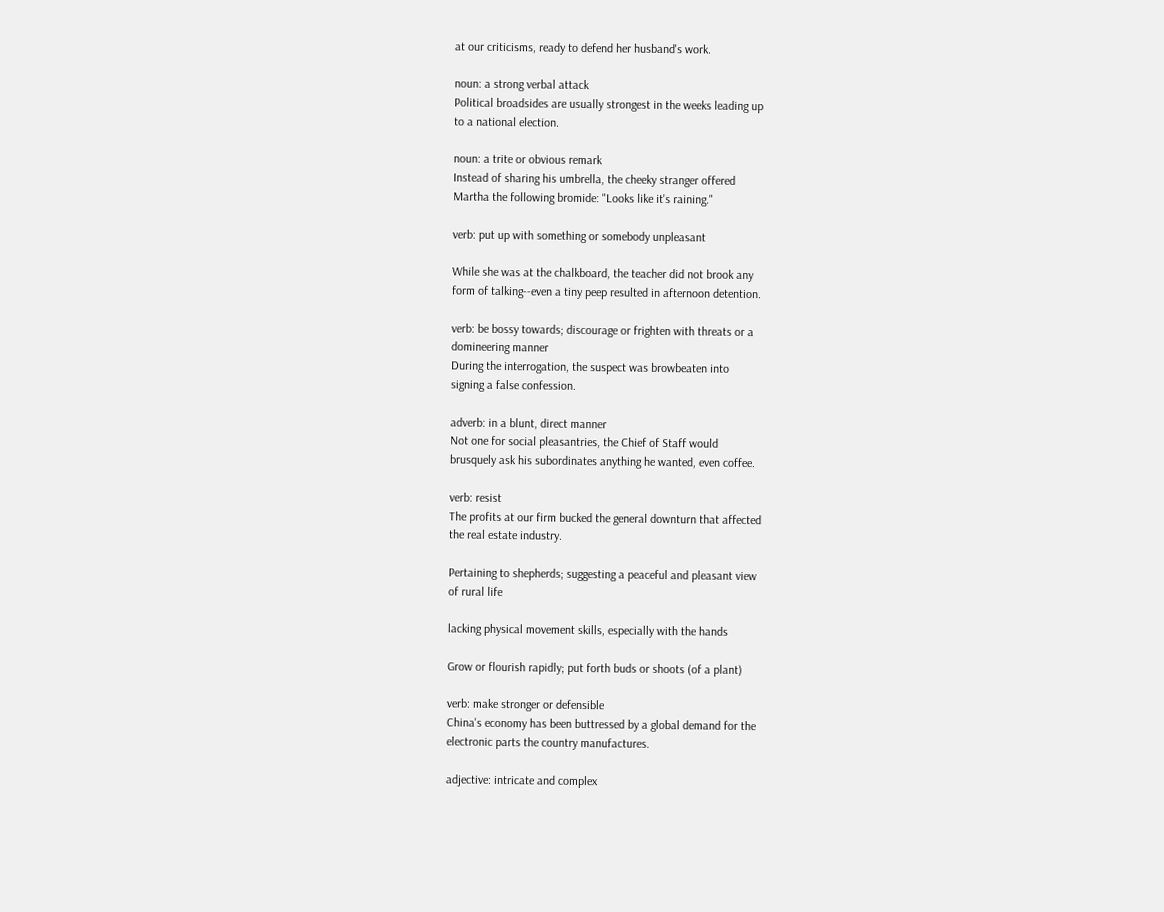at our criticisms, ready to defend her husband's work.

noun: a strong verbal attack
Political broadsides are usually strongest in the weeks leading up
to a national election.

noun: a trite or obvious remark
Instead of sharing his umbrella, the cheeky stranger offered
Martha the following bromide: "Looks like it's raining."

verb: put up with something or somebody unpleasant

While she was at the chalkboard, the teacher did not brook any
form of talking--even a tiny peep resulted in afternoon detention.

verb: be bossy towards; discourage or frighten with threats or a
domineering manner
During the interrogation, the suspect was browbeaten into
signing a false confession.

adverb: in a blunt, direct manner
Not one for social pleasantries, the Chief of Staff would
brusquely ask his subordinates anything he wanted, even coffee.

verb: resist
The profits at our firm bucked the general downturn that affected
the real estate industry.

Pertaining to shepherds; suggesting a peaceful and pleasant view
of rural life

lacking physical movement skills, especially with the hands

Grow or flourish rapidly; put forth buds or shoots (of a plant)

verb: make stronger or defensible
China's economy has been buttressed by a global demand for the
electronic parts the country manufactures.

adjective: intricate and complex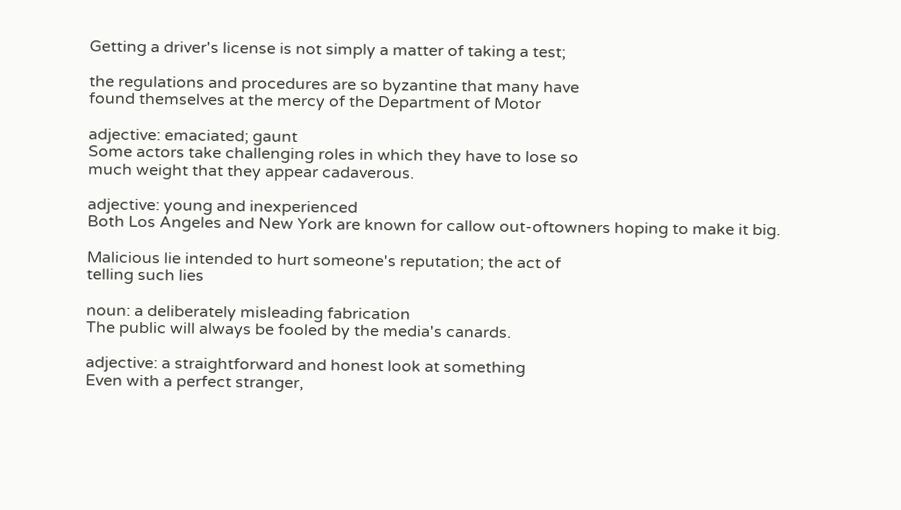Getting a driver's license is not simply a matter of taking a test;

the regulations and procedures are so byzantine that many have
found themselves at the mercy of the Department of Motor

adjective: emaciated; gaunt
Some actors take challenging roles in which they have to lose so
much weight that they appear cadaverous.

adjective: young and inexperienced
Both Los Angeles and New York are known for callow out-oftowners hoping to make it big.

Malicious lie intended to hurt someone's reputation; the act of
telling such lies

noun: a deliberately misleading fabrication
The public will always be fooled by the media's canards.

adjective: a straightforward and honest look at something
Even with a perfect stranger,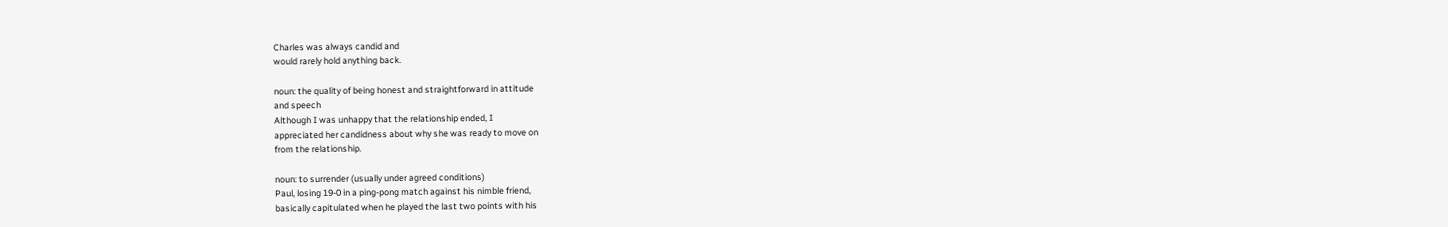Charles was always candid and
would rarely hold anything back.

noun: the quality of being honest and straightforward in attitude
and speech
Although I was unhappy that the relationship ended, I
appreciated her candidness about why she was ready to move on
from the relationship.

noun: to surrender (usually under agreed conditions)
Paul, losing 19-0 in a ping-pong match against his nimble friend,
basically capitulated when he played the last two points with his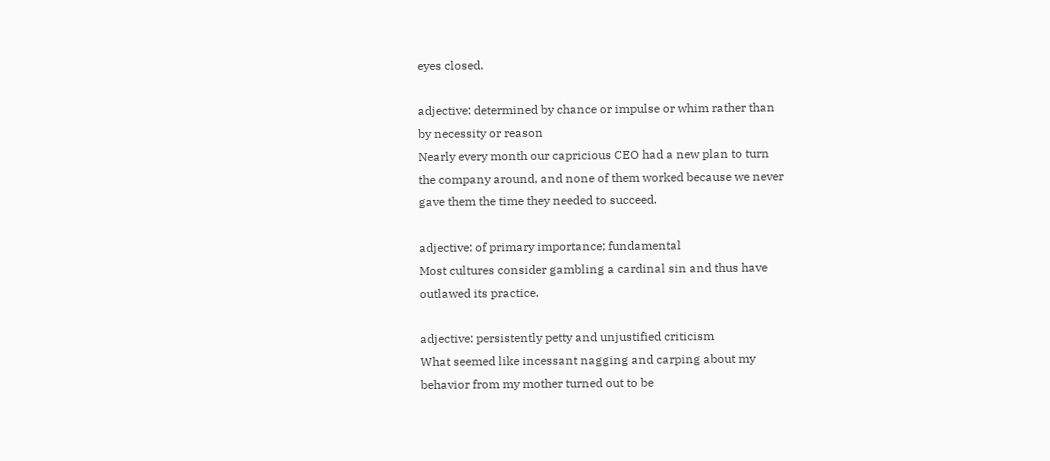eyes closed.

adjective: determined by chance or impulse or whim rather than
by necessity or reason
Nearly every month our capricious CEO had a new plan to turn
the company around, and none of them worked because we never
gave them the time they needed to succeed.

adjective: of primary importance; fundamental
Most cultures consider gambling a cardinal sin and thus have
outlawed its practice.

adjective: persistently petty and unjustified criticism
What seemed like incessant nagging and carping about my
behavior from my mother turned out to be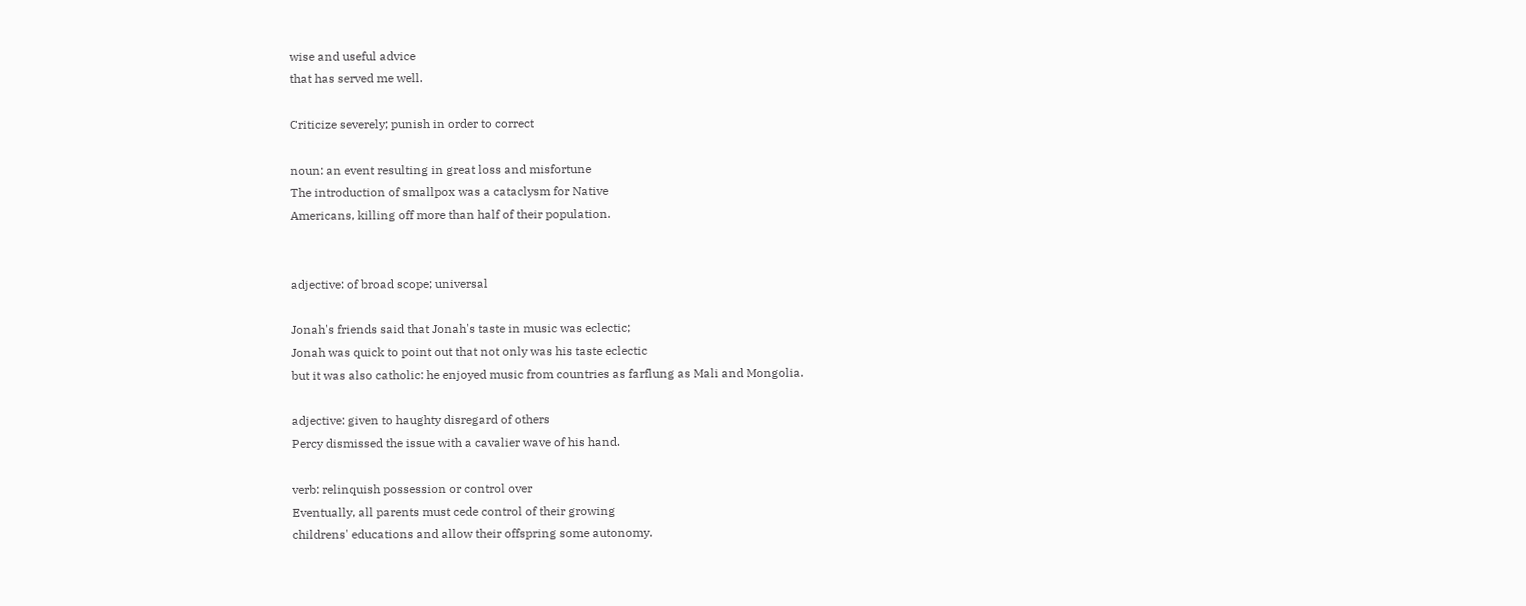wise and useful advice
that has served me well.

Criticize severely; punish in order to correct

noun: an event resulting in great loss and misfortune
The introduction of smallpox was a cataclysm for Native
Americans, killing off more than half of their population.


adjective: of broad scope; universal

Jonah's friends said that Jonah's taste in music was eclectic;
Jonah was quick to point out that not only was his taste eclectic
but it was also catholic: he enjoyed music from countries as farflung as Mali and Mongolia.

adjective: given to haughty disregard of others
Percy dismissed the issue with a cavalier wave of his hand.

verb: relinquish possession or control over
Eventually, all parents must cede control of their growing
childrens' educations and allow their offspring some autonomy.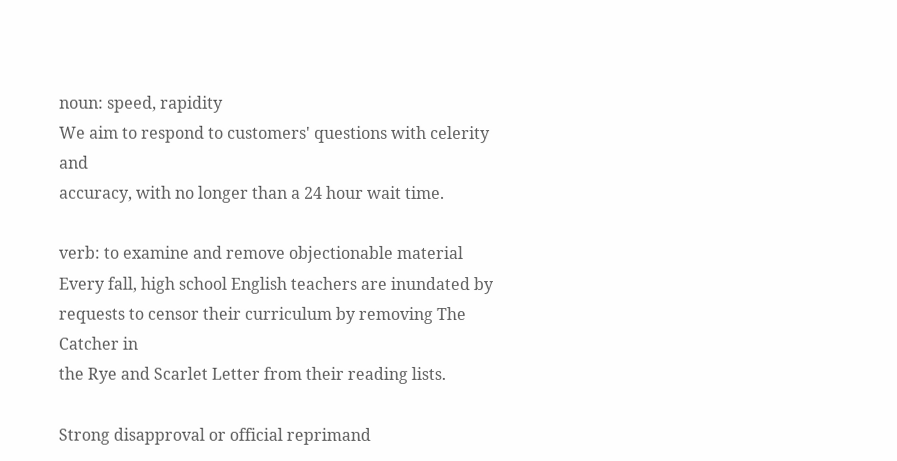noun: speed, rapidity
We aim to respond to customers' questions with celerity and
accuracy, with no longer than a 24 hour wait time.

verb: to examine and remove objectionable material
Every fall, high school English teachers are inundated by
requests to censor their curriculum by removing The Catcher in
the Rye and Scarlet Letter from their reading lists.

Strong disapproval or official reprimand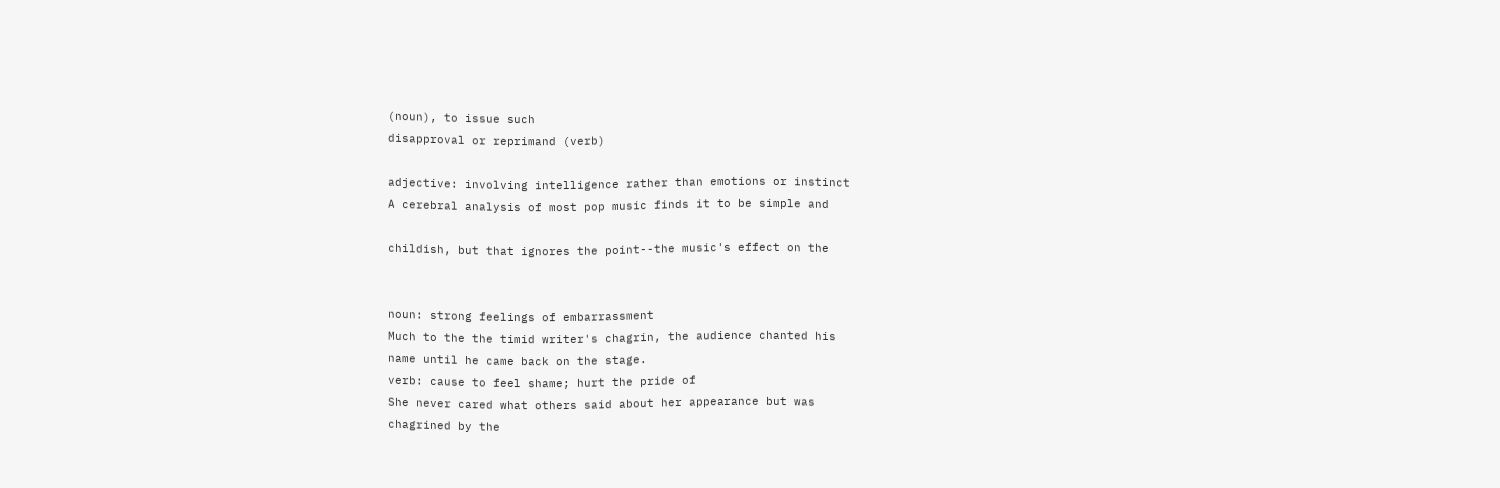(noun), to issue such
disapproval or reprimand (verb)

adjective: involving intelligence rather than emotions or instinct
A cerebral analysis of most pop music finds it to be simple and

childish, but that ignores the point--the music's effect on the


noun: strong feelings of embarrassment
Much to the the timid writer's chagrin, the audience chanted his
name until he came back on the stage.
verb: cause to feel shame; hurt the pride of
She never cared what others said about her appearance but was
chagrined by the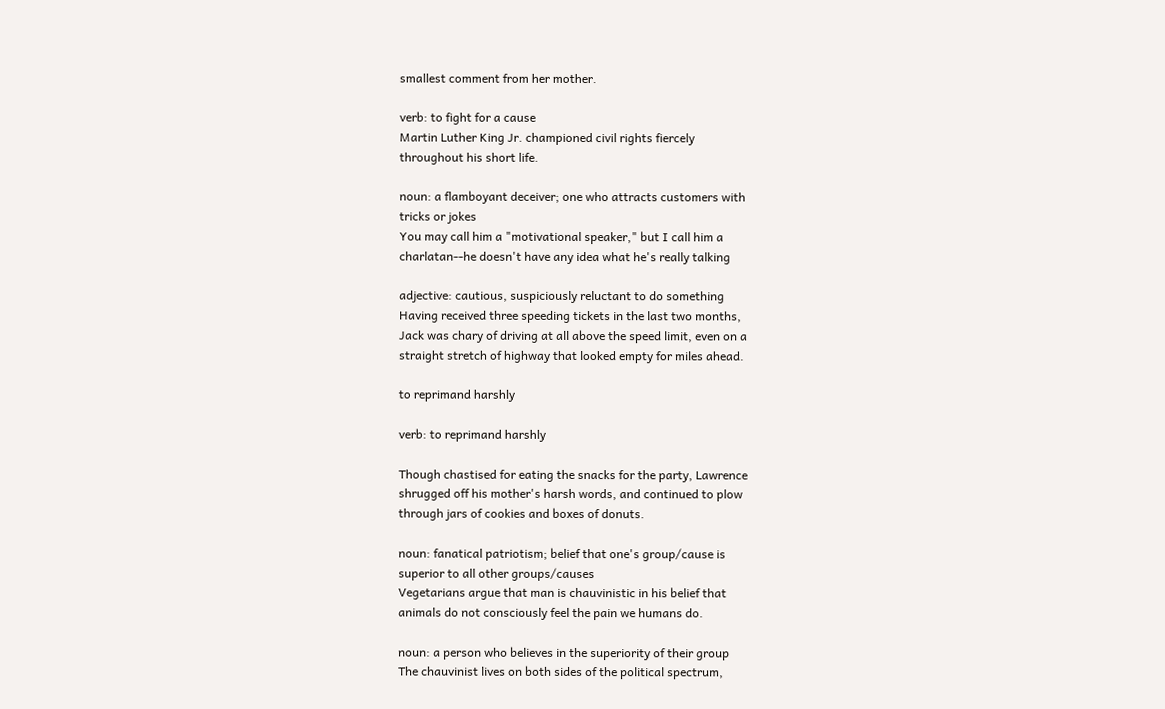smallest comment from her mother.

verb: to fight for a cause
Martin Luther King Jr. championed civil rights fiercely
throughout his short life.

noun: a flamboyant deceiver; one who attracts customers with
tricks or jokes
You may call him a "motivational speaker," but I call him a
charlatan--he doesn't have any idea what he's really talking

adjective: cautious, suspiciously reluctant to do something
Having received three speeding tickets in the last two months,
Jack was chary of driving at all above the speed limit, even on a
straight stretch of highway that looked empty for miles ahead.

to reprimand harshly

verb: to reprimand harshly

Though chastised for eating the snacks for the party, Lawrence
shrugged off his mother's harsh words, and continued to plow
through jars of cookies and boxes of donuts.

noun: fanatical patriotism; belief that one's group/cause is
superior to all other groups/causes
Vegetarians argue that man is chauvinistic in his belief that
animals do not consciously feel the pain we humans do.

noun: a person who believes in the superiority of their group
The chauvinist lives on both sides of the political spectrum,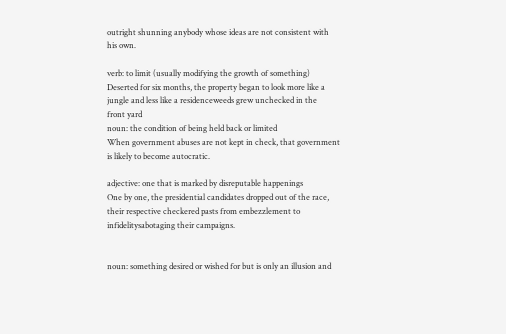outright shunning anybody whose ideas are not consistent with
his own.

verb: to limit (usually modifying the growth of something)
Deserted for six months, the property began to look more like a
jungle and less like a residenceweeds grew unchecked in the
front yard
noun: the condition of being held back or limited
When government abuses are not kept in check, that government
is likely to become autocratic.

adjective: one that is marked by disreputable happenings
One by one, the presidential candidates dropped out of the race,
their respective checkered pasts from embezzlement to
infidelitysabotaging their campaigns.


noun: something desired or wished for but is only an illusion and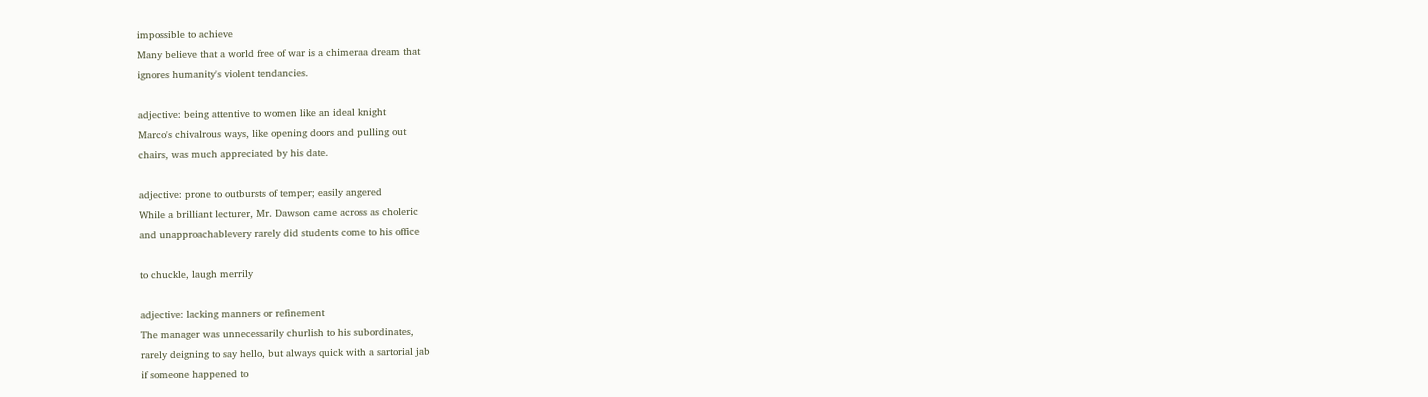impossible to achieve
Many believe that a world free of war is a chimeraa dream that
ignores humanity's violent tendancies.

adjective: being attentive to women like an ideal knight
Marco's chivalrous ways, like opening doors and pulling out
chairs, was much appreciated by his date.

adjective: prone to outbursts of temper; easily angered
While a brilliant lecturer, Mr. Dawson came across as choleric
and unapproachablevery rarely did students come to his office

to chuckle, laugh merrily

adjective: lacking manners or refinement
The manager was unnecessarily churlish to his subordinates,
rarely deigning to say hello, but always quick with a sartorial jab
if someone happened to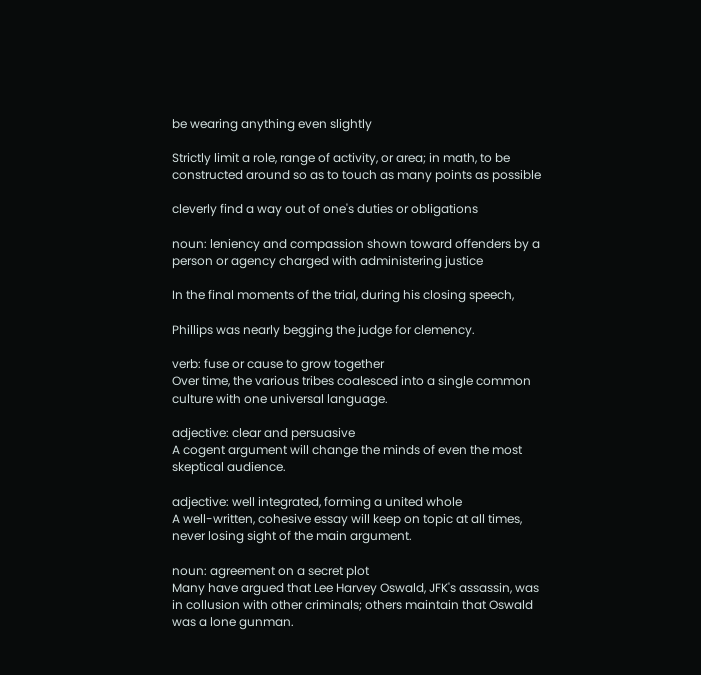be wearing anything even slightly

Strictly limit a role, range of activity, or area; in math, to be
constructed around so as to touch as many points as possible

cleverly find a way out of one's duties or obligations

noun: leniency and compassion shown toward offenders by a
person or agency charged with administering justice

In the final moments of the trial, during his closing speech,

Phillips was nearly begging the judge for clemency.

verb: fuse or cause to grow together
Over time, the various tribes coalesced into a single common
culture with one universal language.

adjective: clear and persuasive
A cogent argument will change the minds of even the most
skeptical audience.

adjective: well integrated, forming a united whole
A well-written, cohesive essay will keep on topic at all times,
never losing sight of the main argument.

noun: agreement on a secret plot
Many have argued that Lee Harvey Oswald, JFK's assassin, was
in collusion with other criminals; others maintain that Oswald
was a lone gunman.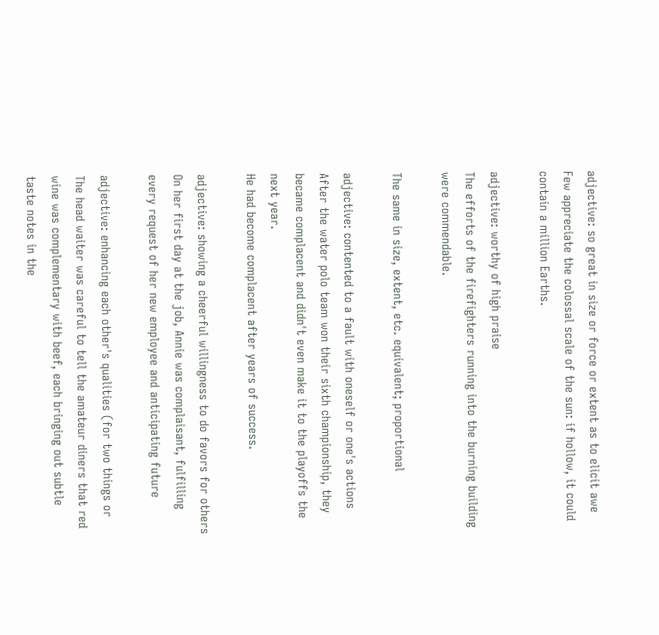adjective: so great in size or force or extent as to elicit awe
Few appreciate the colossal scale of the sun: if hollow, it could
contain a million Earths.

adjective: worthy of high praise
The efforts of the firefighters running into the burning building
were commendable.

The same in size, extent, etc. equivalent; proportional

adjective: contented to a fault with oneself or one's actions
After the water polo team won their sixth championship, they
became complacent and didn't even make it to the playoffs the
next year.
He had become complacent after years of success.

adjective: showing a cheerful willingness to do favors for others
On her first day at the job, Annie was complaisant, fulfilling
every request of her new employee and anticipating future

adjective: enhancing each other's qualities (for two things or
The head waiter was careful to tell the amateur diners that red
wine was complementary with beef, each bringing out subtle
taste notes in the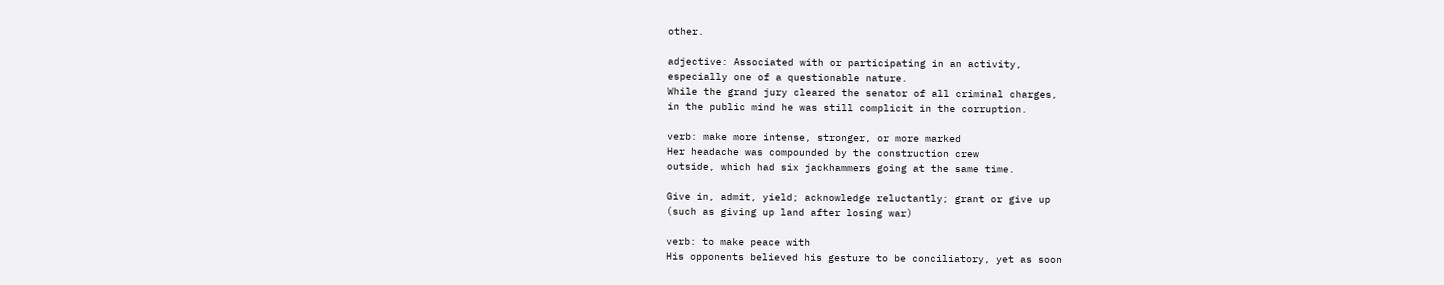other.

adjective: Associated with or participating in an activity,
especially one of a questionable nature.
While the grand jury cleared the senator of all criminal charges,
in the public mind he was still complicit in the corruption.

verb: make more intense, stronger, or more marked
Her headache was compounded by the construction crew
outside, which had six jackhammers going at the same time.

Give in, admit, yield; acknowledge reluctantly; grant or give up
(such as giving up land after losing war)

verb: to make peace with
His opponents believed his gesture to be conciliatory, yet as soon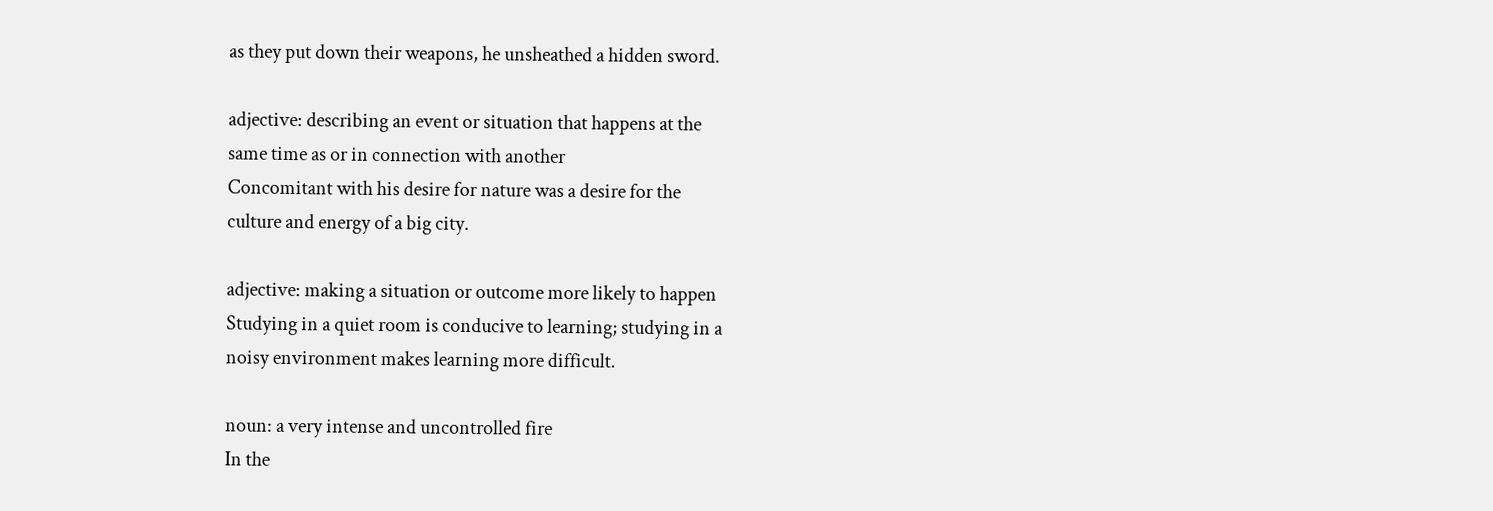as they put down their weapons, he unsheathed a hidden sword.

adjective: describing an event or situation that happens at the
same time as or in connection with another
Concomitant with his desire for nature was a desire for the
culture and energy of a big city.

adjective: making a situation or outcome more likely to happen
Studying in a quiet room is conducive to learning; studying in a
noisy environment makes learning more difficult.

noun: a very intense and uncontrolled fire
In the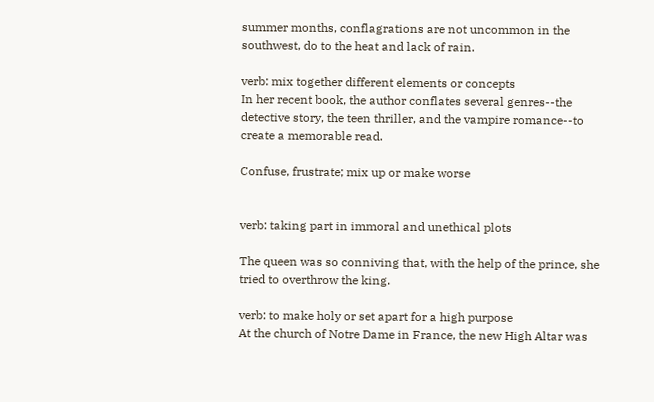summer months, conflagrations are not uncommon in the
southwest, do to the heat and lack of rain.

verb: mix together different elements or concepts
In her recent book, the author conflates several genres--the
detective story, the teen thriller, and the vampire romance--to
create a memorable read.

Confuse, frustrate; mix up or make worse


verb: taking part in immoral and unethical plots

The queen was so conniving that, with the help of the prince, she
tried to overthrow the king.

verb: to make holy or set apart for a high purpose
At the church of Notre Dame in France, the new High Altar was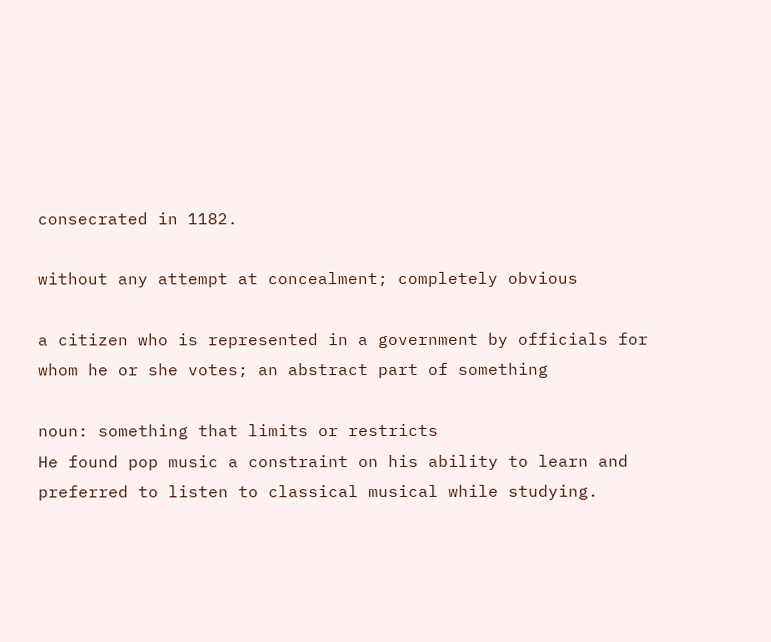consecrated in 1182.

without any attempt at concealment; completely obvious

a citizen who is represented in a government by officials for
whom he or she votes; an abstract part of something

noun: something that limits or restricts
He found pop music a constraint on his ability to learn and
preferred to listen to classical musical while studying.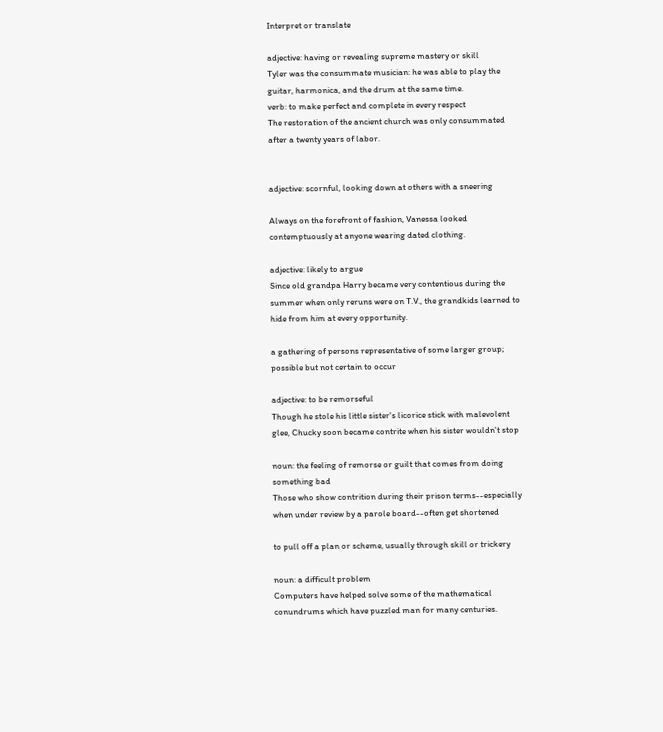Interpret or translate

adjective: having or revealing supreme mastery or skill
Tyler was the consummate musician: he was able to play the
guitar, harmonica, and the drum at the same time.
verb: to make perfect and complete in every respect
The restoration of the ancient church was only consummated
after a twenty years of labor.


adjective: scornful, looking down at others with a sneering

Always on the forefront of fashion, Vanessa looked
contemptuously at anyone wearing dated clothing.

adjective: likely to argue
Since old grandpa Harry became very contentious during the
summer when only reruns were on T.V., the grandkids learned to
hide from him at every opportunity.

a gathering of persons representative of some larger group;
possible but not certain to occur

adjective: to be remorseful
Though he stole his little sister's licorice stick with malevolent
glee, Chucky soon became contrite when his sister wouldn't stop

noun: the feeling of remorse or guilt that comes from doing
something bad
Those who show contrition during their prison terms--especially
when under review by a parole board--often get shortened

to pull off a plan or scheme, usually through skill or trickery

noun: a difficult problem
Computers have helped solve some of the mathematical
conundrums which have puzzled man for many centuries.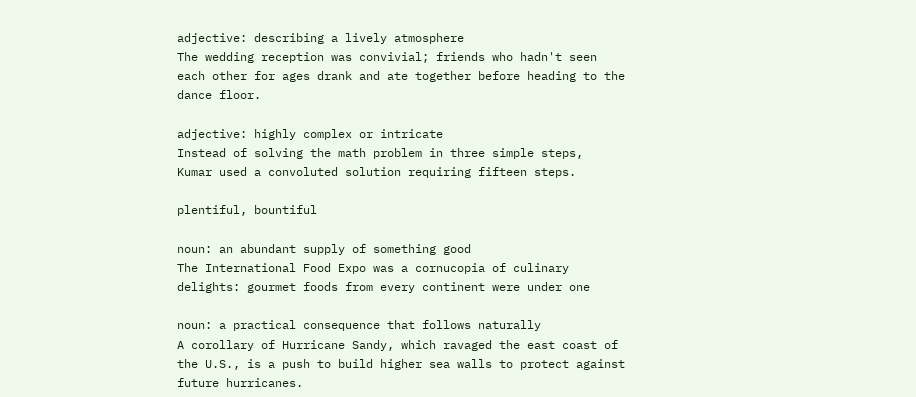adjective: describing a lively atmosphere
The wedding reception was convivial; friends who hadn't seen
each other for ages drank and ate together before heading to the
dance floor.

adjective: highly complex or intricate
Instead of solving the math problem in three simple steps,
Kumar used a convoluted solution requiring fifteen steps.

plentiful, bountiful

noun: an abundant supply of something good
The International Food Expo was a cornucopia of culinary
delights: gourmet foods from every continent were under one

noun: a practical consequence that follows naturally
A corollary of Hurricane Sandy, which ravaged the east coast of
the U.S., is a push to build higher sea walls to protect against
future hurricanes.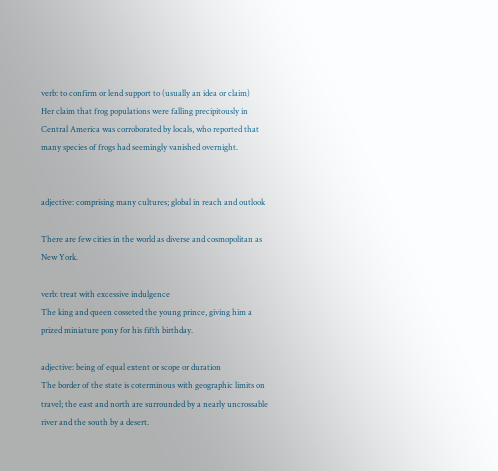verb: to confirm or lend support to (usually an idea or claim)
Her claim that frog populations were falling precipitously in
Central America was corroborated by locals, who reported that
many species of frogs had seemingly vanished overnight.


adjective: comprising many cultures; global in reach and outlook

There are few cities in the world as diverse and cosmopolitan as
New York.

verb: treat with excessive indulgence
The king and queen cosseted the young prince, giving him a
prized miniature pony for his fifth birthday.

adjective: being of equal extent or scope or duration
The border of the state is coterminous with geographic limits on
travel; the east and north are surrounded by a nearly uncrossable
river and the south by a desert.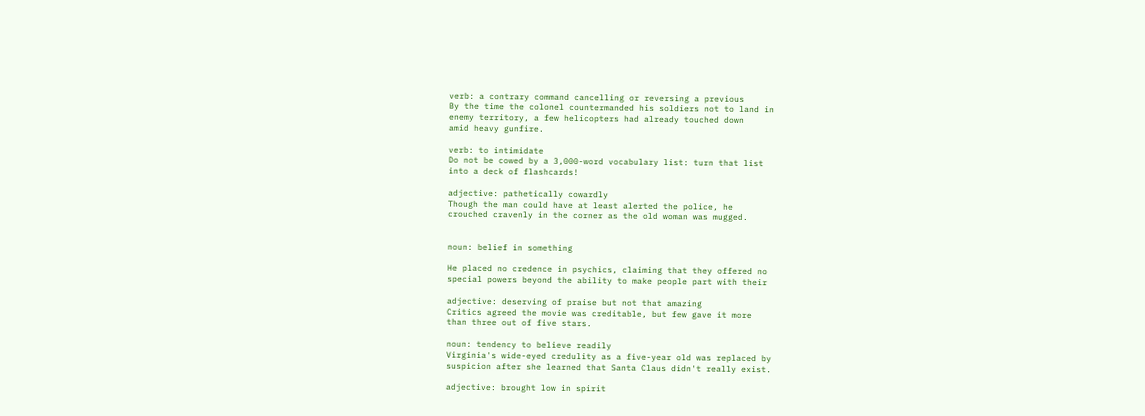verb: a contrary command cancelling or reversing a previous
By the time the colonel countermanded his soldiers not to land in
enemy territory, a few helicopters had already touched down
amid heavy gunfire.

verb: to intimidate
Do not be cowed by a 3,000-word vocabulary list: turn that list
into a deck of flashcards!

adjective: pathetically cowardly
Though the man could have at least alerted the police, he
crouched cravenly in the corner as the old woman was mugged.


noun: belief in something

He placed no credence in psychics, claiming that they offered no
special powers beyond the ability to make people part with their

adjective: deserving of praise but not that amazing
Critics agreed the movie was creditable, but few gave it more
than three out of five stars.

noun: tendency to believe readily
Virginia's wide-eyed credulity as a five-year old was replaced by
suspicion after she learned that Santa Claus didn't really exist.

adjective: brought low in spirit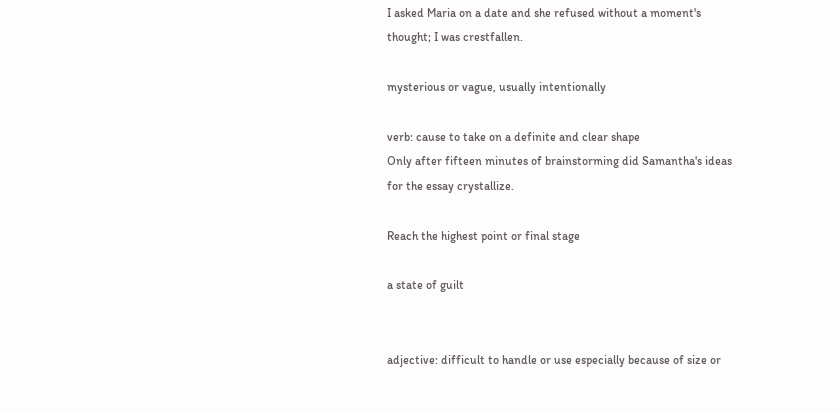I asked Maria on a date and she refused without a moment's
thought; I was crestfallen.

mysterious or vague, usually intentionally

verb: cause to take on a definite and clear shape
Only after fifteen minutes of brainstorming did Samantha's ideas
for the essay crystallize.

Reach the highest point or final stage

a state of guilt


adjective: difficult to handle or use especially because of size or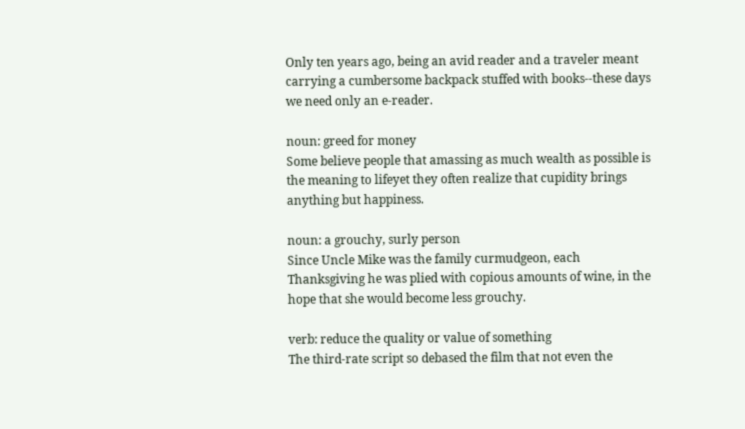Only ten years ago, being an avid reader and a traveler meant
carrying a cumbersome backpack stuffed with books--these days
we need only an e-reader.

noun: greed for money
Some believe people that amassing as much wealth as possible is
the meaning to lifeyet they often realize that cupidity brings
anything but happiness.

noun: a grouchy, surly person
Since Uncle Mike was the family curmudgeon, each
Thanksgiving he was plied with copious amounts of wine, in the
hope that she would become less grouchy.

verb: reduce the quality or value of something
The third-rate script so debased the film that not even the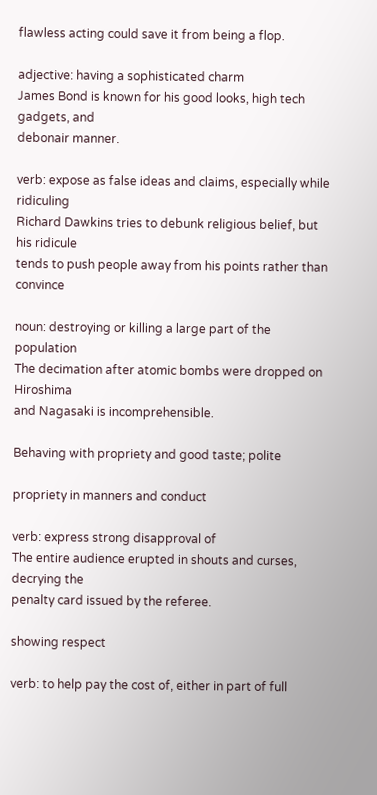flawless acting could save it from being a flop.

adjective: having a sophisticated charm
James Bond is known for his good looks, high tech gadgets, and
debonair manner.

verb: expose as false ideas and claims, especially while ridiculing
Richard Dawkins tries to debunk religious belief, but his ridicule
tends to push people away from his points rather than convince

noun: destroying or killing a large part of the population
The decimation after atomic bombs were dropped on Hiroshima
and Nagasaki is incomprehensible.

Behaving with propriety and good taste; polite

propriety in manners and conduct

verb: express strong disapproval of
The entire audience erupted in shouts and curses, decrying the
penalty card issued by the referee.

showing respect

verb: to help pay the cost of, either in part of full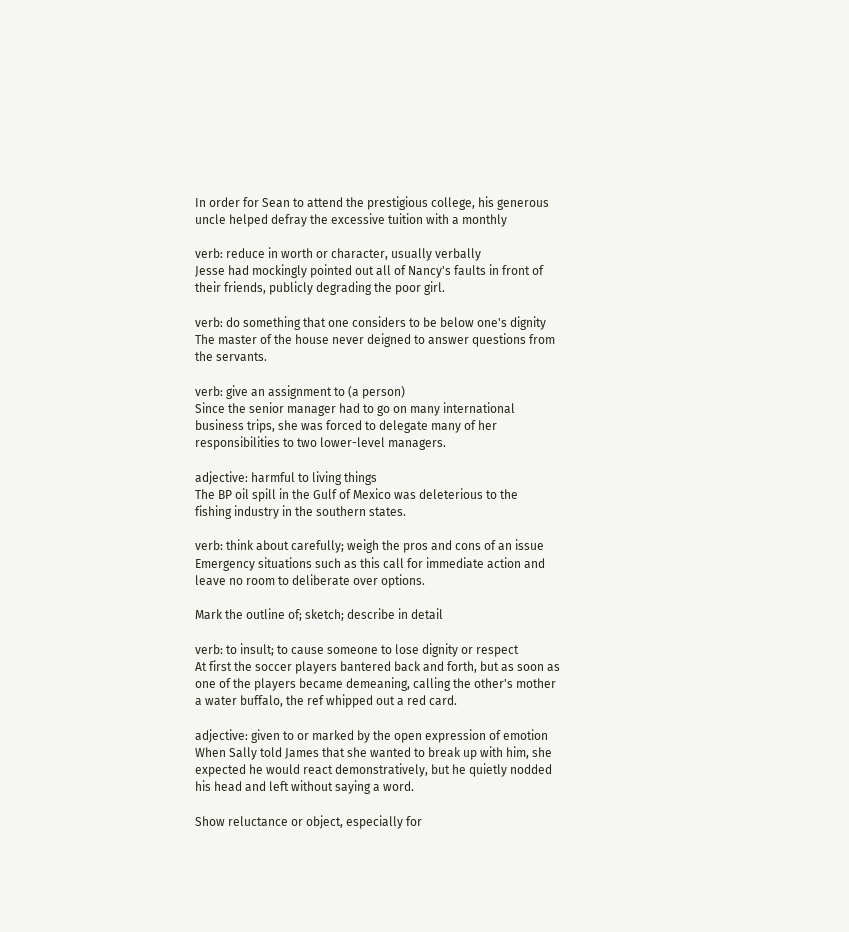In order for Sean to attend the prestigious college, his generous
uncle helped defray the excessive tuition with a monthly

verb: reduce in worth or character, usually verbally
Jesse had mockingly pointed out all of Nancy's faults in front of
their friends, publicly degrading the poor girl.

verb: do something that one considers to be below one's dignity
The master of the house never deigned to answer questions from
the servants.

verb: give an assignment to (a person)
Since the senior manager had to go on many international
business trips, she was forced to delegate many of her
responsibilities to two lower-level managers.

adjective: harmful to living things
The BP oil spill in the Gulf of Mexico was deleterious to the
fishing industry in the southern states.

verb: think about carefully; weigh the pros and cons of an issue
Emergency situations such as this call for immediate action and
leave no room to deliberate over options.

Mark the outline of; sketch; describe in detail

verb: to insult; to cause someone to lose dignity or respect
At first the soccer players bantered back and forth, but as soon as
one of the players became demeaning, calling the other's mother
a water buffalo, the ref whipped out a red card.

adjective: given to or marked by the open expression of emotion
When Sally told James that she wanted to break up with him, she
expected he would react demonstratively, but he quietly nodded
his head and left without saying a word.

Show reluctance or object, especially for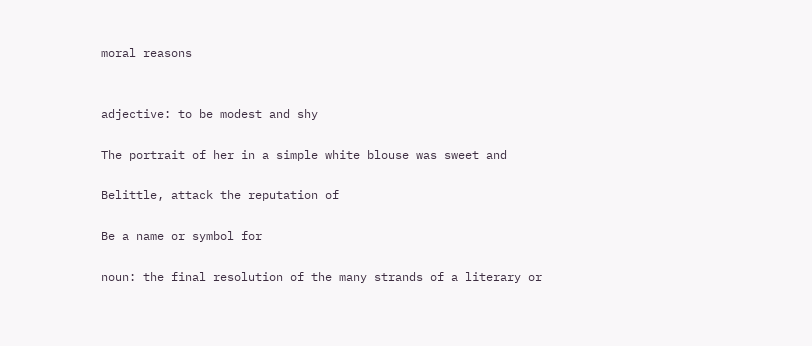moral reasons


adjective: to be modest and shy

The portrait of her in a simple white blouse was sweet and

Belittle, attack the reputation of

Be a name or symbol for

noun: the final resolution of the many strands of a literary or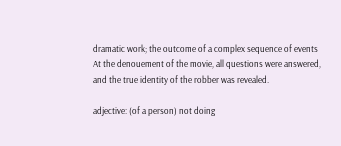dramatic work; the outcome of a complex sequence of events
At the denouement of the movie, all questions were answered,
and the true identity of the robber was revealed.

adjective: (of a person) not doing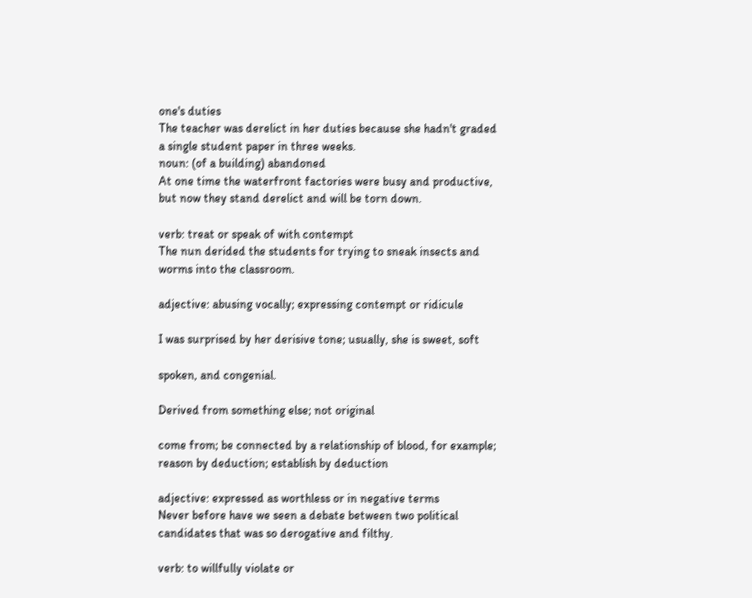one's duties
The teacher was derelict in her duties because she hadn't graded
a single student paper in three weeks.
noun: (of a building) abandoned
At one time the waterfront factories were busy and productive,
but now they stand derelict and will be torn down.

verb: treat or speak of with contempt
The nun derided the students for trying to sneak insects and
worms into the classroom.

adjective: abusing vocally; expressing contempt or ridicule

I was surprised by her derisive tone; usually, she is sweet, soft

spoken, and congenial.

Derived from something else; not original

come from; be connected by a relationship of blood, for example;
reason by deduction; establish by deduction

adjective: expressed as worthless or in negative terms
Never before have we seen a debate between two political
candidates that was so derogative and filthy.

verb: to willfully violate or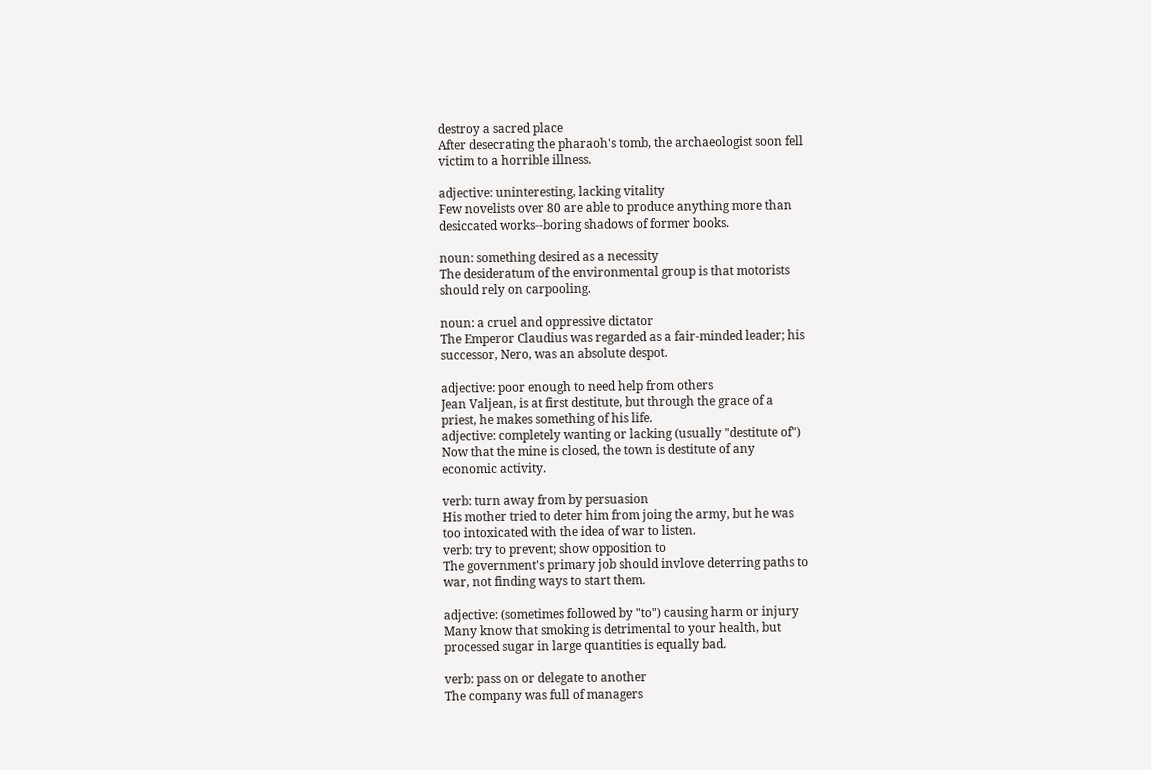destroy a sacred place
After desecrating the pharaoh's tomb, the archaeologist soon fell
victim to a horrible illness.

adjective: uninteresting, lacking vitality
Few novelists over 80 are able to produce anything more than
desiccated works--boring shadows of former books.

noun: something desired as a necessity
The desideratum of the environmental group is that motorists
should rely on carpooling.

noun: a cruel and oppressive dictator
The Emperor Claudius was regarded as a fair-minded leader; his
successor, Nero, was an absolute despot.

adjective: poor enough to need help from others
Jean Valjean, is at first destitute, but through the grace of a
priest, he makes something of his life.
adjective: completely wanting or lacking (usually "destitute of")
Now that the mine is closed, the town is destitute of any
economic activity.

verb: turn away from by persuasion
His mother tried to deter him from joing the army, but he was
too intoxicated with the idea of war to listen.
verb: try to prevent; show opposition to
The government's primary job should invlove deterring paths to
war, not finding ways to start them.

adjective: (sometimes followed by "to") causing harm or injury
Many know that smoking is detrimental to your health, but
processed sugar in large quantities is equally bad.

verb: pass on or delegate to another
The company was full of managers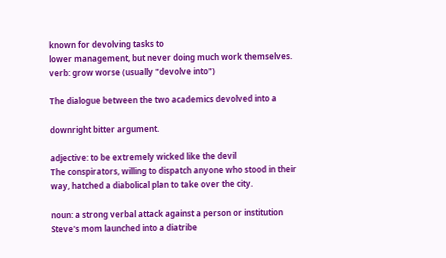known for devolving tasks to
lower management, but never doing much work themselves.
verb: grow worse (usually "devolve into")

The dialogue between the two academics devolved into a

downright bitter argument.

adjective: to be extremely wicked like the devil
The conspirators, willing to dispatch anyone who stood in their
way, hatched a diabolical plan to take over the city.

noun: a strong verbal attack against a person or institution
Steve's mom launched into a diatribe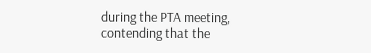during the PTA meeting,
contending that the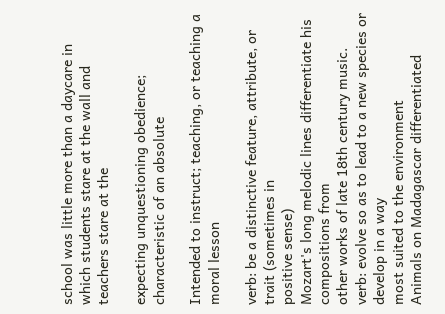school was little more than a daycare in
which students stare at the wall and teachers stare at the

expecting unquestioning obedience; characteristic of an absolute

Intended to instruct; teaching, or teaching a moral lesson

verb: be a distinctive feature, attribute, or trait (sometimes in
positive sense)
Mozart's long melodic lines differentiate his compositions from
other works of late 18th century music.
verb: evolve so as to lead to a new species or develop in a way
most suited to the environment
Animals on Madagascar differentiated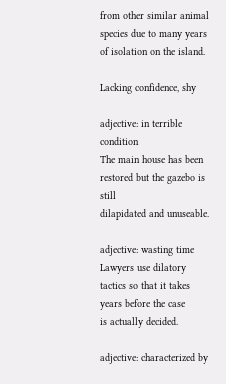from other similar animal
species due to many years of isolation on the island.

Lacking confidence, shy

adjective: in terrible condition
The main house has been restored but the gazebo is still
dilapidated and unuseable.

adjective: wasting time
Lawyers use dilatory tactics so that it takes years before the case
is actually decided.

adjective: characterized by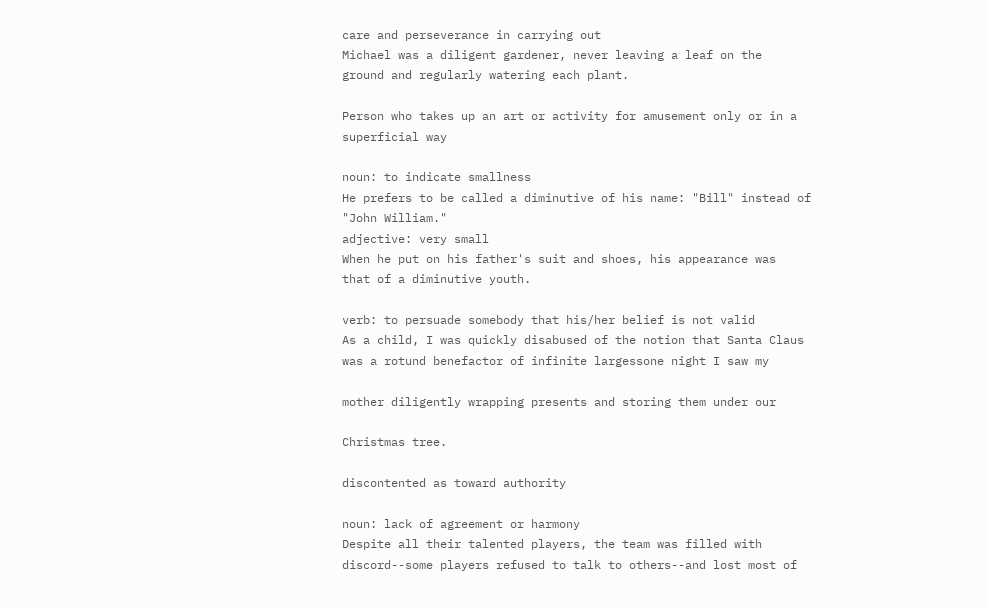care and perseverance in carrying out
Michael was a diligent gardener, never leaving a leaf on the
ground and regularly watering each plant.

Person who takes up an art or activity for amusement only or in a
superficial way

noun: to indicate smallness
He prefers to be called a diminutive of his name: "Bill" instead of
"John William."
adjective: very small
When he put on his father's suit and shoes, his appearance was
that of a diminutive youth.

verb: to persuade somebody that his/her belief is not valid
As a child, I was quickly disabused of the notion that Santa Claus
was a rotund benefactor of infinite largessone night I saw my

mother diligently wrapping presents and storing them under our

Christmas tree.

discontented as toward authority

noun: lack of agreement or harmony
Despite all their talented players, the team was filled with
discord--some players refused to talk to others--and lost most of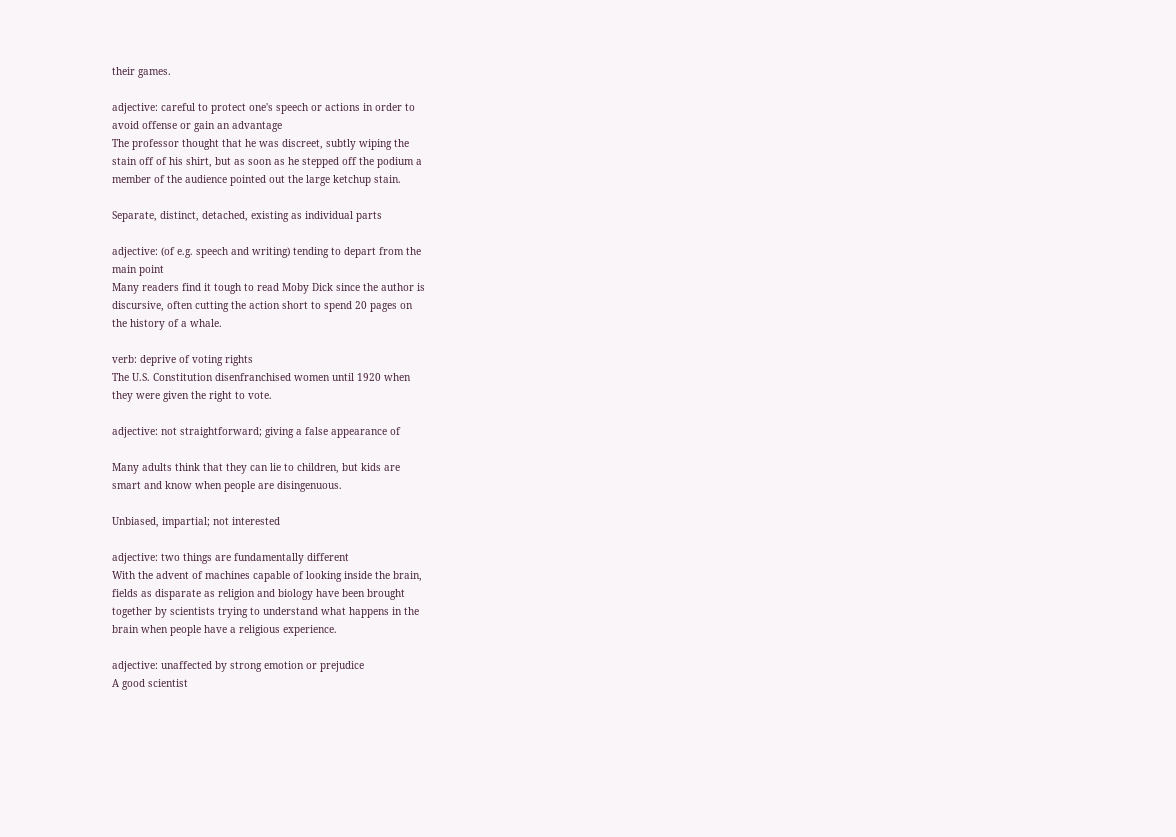their games.

adjective: careful to protect one's speech or actions in order to
avoid offense or gain an advantage
The professor thought that he was discreet, subtly wiping the
stain off of his shirt, but as soon as he stepped off the podium a
member of the audience pointed out the large ketchup stain.

Separate, distinct, detached, existing as individual parts

adjective: (of e.g. speech and writing) tending to depart from the
main point
Many readers find it tough to read Moby Dick since the author is
discursive, often cutting the action short to spend 20 pages on
the history of a whale.

verb: deprive of voting rights
The U.S. Constitution disenfranchised women until 1920 when
they were given the right to vote.

adjective: not straightforward; giving a false appearance of

Many adults think that they can lie to children, but kids are
smart and know when people are disingenuous.

Unbiased, impartial; not interested

adjective: two things are fundamentally different
With the advent of machines capable of looking inside the brain,
fields as disparate as religion and biology have been brought
together by scientists trying to understand what happens in the
brain when people have a religious experience.

adjective: unaffected by strong emotion or prejudice
A good scientist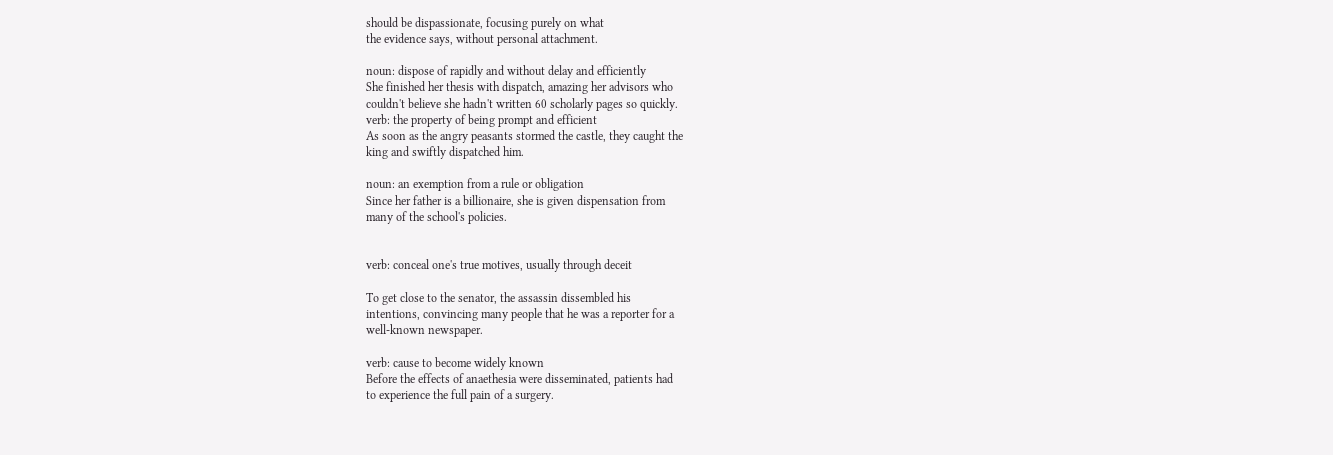should be dispassionate, focusing purely on what
the evidence says, without personal attachment.

noun: dispose of rapidly and without delay and efficiently
She finished her thesis with dispatch, amazing her advisors who
couldn't believe she hadn't written 60 scholarly pages so quickly.
verb: the property of being prompt and efficient
As soon as the angry peasants stormed the castle, they caught the
king and swiftly dispatched him.

noun: an exemption from a rule or obligation
Since her father is a billionaire, she is given dispensation from
many of the school's policies.


verb: conceal one's true motives, usually through deceit

To get close to the senator, the assassin dissembled his
intentions, convincing many people that he was a reporter for a
well-known newspaper.

verb: cause to become widely known
Before the effects of anaethesia were disseminated, patients had
to experience the full pain of a surgery.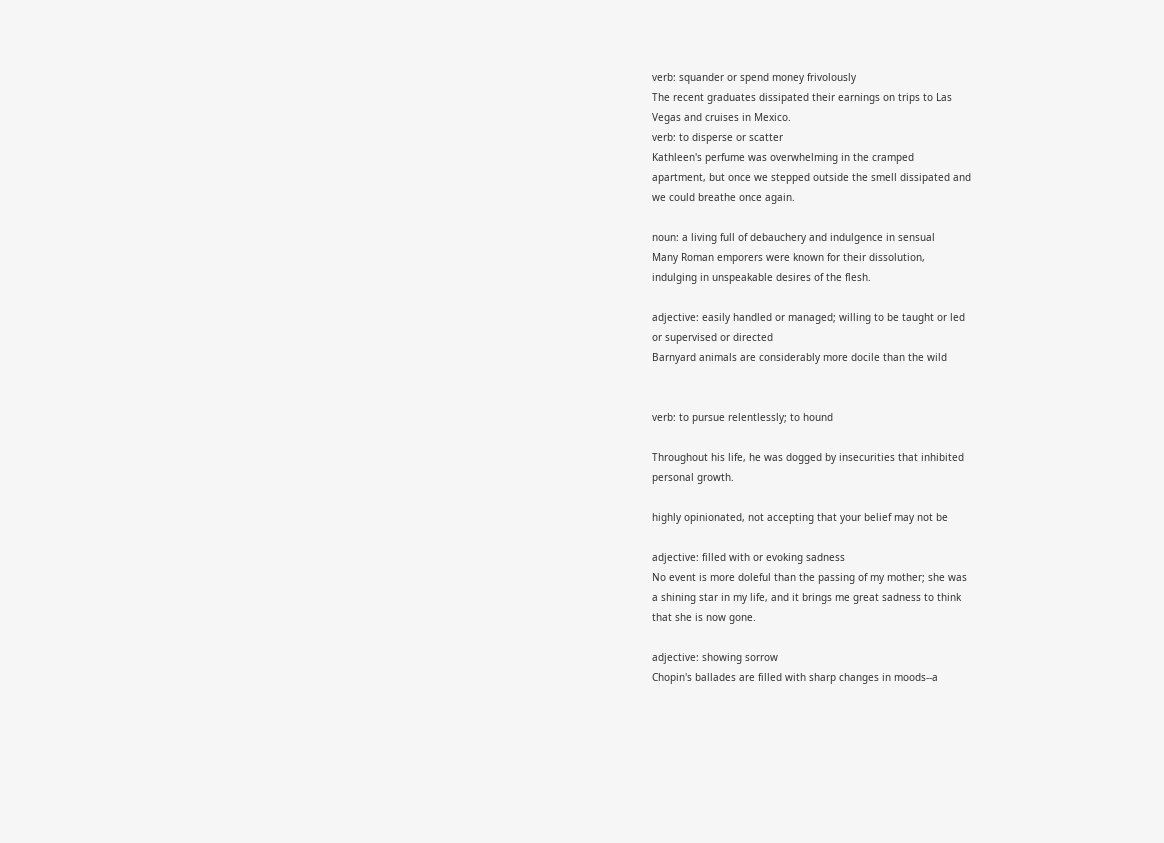verb: squander or spend money frivolously
The recent graduates dissipated their earnings on trips to Las
Vegas and cruises in Mexico.
verb: to disperse or scatter
Kathleen's perfume was overwhelming in the cramped
apartment, but once we stepped outside the smell dissipated and
we could breathe once again.

noun: a living full of debauchery and indulgence in sensual
Many Roman emporers were known for their dissolution,
indulging in unspeakable desires of the flesh.

adjective: easily handled or managed; willing to be taught or led
or supervised or directed
Barnyard animals are considerably more docile than the wild


verb: to pursue relentlessly; to hound

Throughout his life, he was dogged by insecurities that inhibited
personal growth.

highly opinionated, not accepting that your belief may not be

adjective: filled with or evoking sadness
No event is more doleful than the passing of my mother; she was
a shining star in my life, and it brings me great sadness to think
that she is now gone.

adjective: showing sorrow
Chopin's ballades are filled with sharp changes in moods--a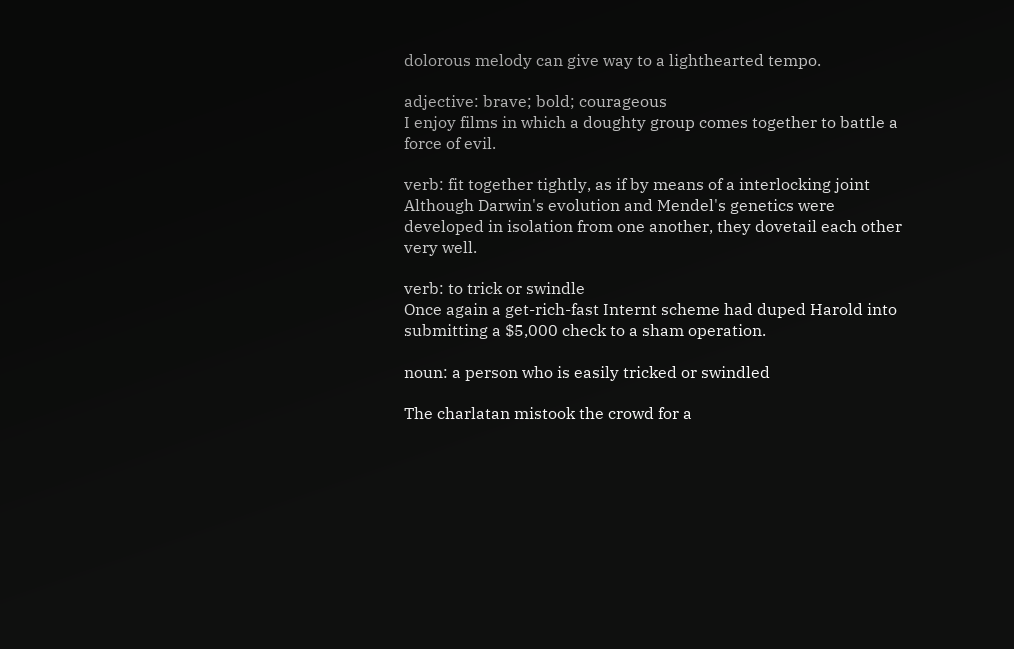dolorous melody can give way to a lighthearted tempo.

adjective: brave; bold; courageous
I enjoy films in which a doughty group comes together to battle a
force of evil.

verb: fit together tightly, as if by means of a interlocking joint
Although Darwin's evolution and Mendel's genetics were
developed in isolation from one another, they dovetail each other
very well.

verb: to trick or swindle
Once again a get-rich-fast Internt scheme had duped Harold into
submitting a $5,000 check to a sham operation.

noun: a person who is easily tricked or swindled

The charlatan mistook the crowd for a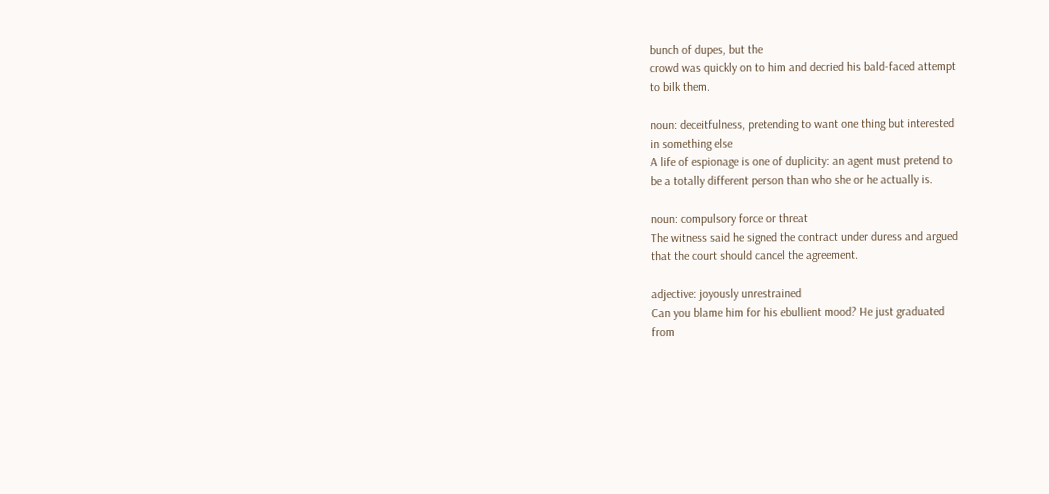bunch of dupes, but the
crowd was quickly on to him and decried his bald-faced attempt
to bilk them.

noun: deceitfulness, pretending to want one thing but interested
in something else
A life of espionage is one of duplicity: an agent must pretend to
be a totally different person than who she or he actually is.

noun: compulsory force or threat
The witness said he signed the contract under duress and argued
that the court should cancel the agreement.

adjective: joyously unrestrained
Can you blame him for his ebullient mood? He just graduated
from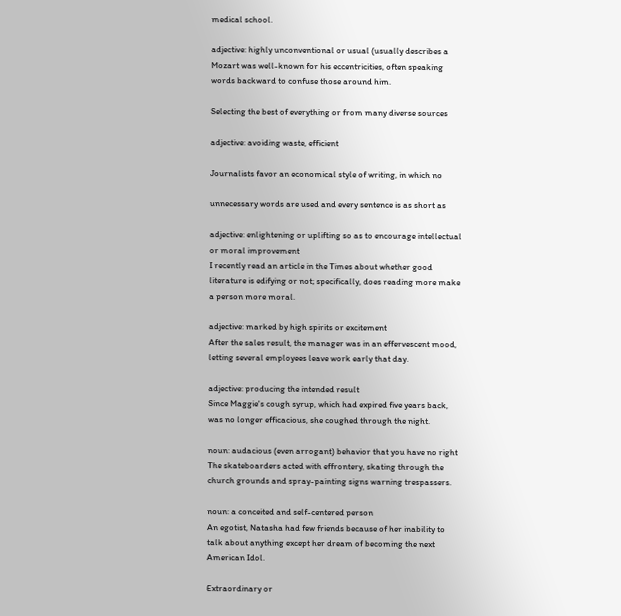medical school.

adjective: highly unconventional or usual (usually describes a
Mozart was well-known for his eccentricities, often speaking
words backward to confuse those around him.

Selecting the best of everything or from many diverse sources

adjective: avoiding waste, efficient

Journalists favor an economical style of writing, in which no

unnecessary words are used and every sentence is as short as

adjective: enlightening or uplifting so as to encourage intellectual
or moral improvement
I recently read an article in the Times about whether good
literature is edifying or not; specifically, does reading more make
a person more moral.

adjective: marked by high spirits or excitement
After the sales result, the manager was in an effervescent mood,
letting several employees leave work early that day.

adjective: producing the intended result
Since Maggie's cough syrup, which had expired five years back,
was no longer efficacious, she coughed through the night.

noun: audacious (even arrogant) behavior that you have no right
The skateboarders acted with effrontery, skating through the
church grounds and spray-painting signs warning trespassers.

noun: a conceited and self-centered person
An egotist, Natasha had few friends because of her inability to
talk about anything except her dream of becoming the next
American Idol.

Extraordinary or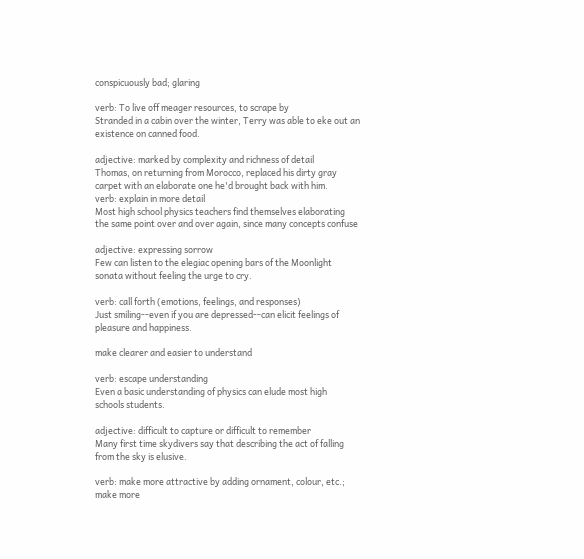conspicuously bad; glaring

verb: To live off meager resources, to scrape by
Stranded in a cabin over the winter, Terry was able to eke out an
existence on canned food.

adjective: marked by complexity and richness of detail
Thomas, on returning from Morocco, replaced his dirty gray
carpet with an elaborate one he'd brought back with him.
verb: explain in more detail
Most high school physics teachers find themselves elaborating
the same point over and over again, since many concepts confuse

adjective: expressing sorrow
Few can listen to the elegiac opening bars of the Moonlight
sonata without feeling the urge to cry.

verb: call forth (emotions, feelings, and responses)
Just smiling--even if you are depressed--can elicit feelings of
pleasure and happiness.

make clearer and easier to understand

verb: escape understanding
Even a basic understanding of physics can elude most high
schools students.

adjective: difficult to capture or difficult to remember
Many first time skydivers say that describing the act of falling
from the sky is elusive.

verb: make more attractive by adding ornament, colour, etc.;
make more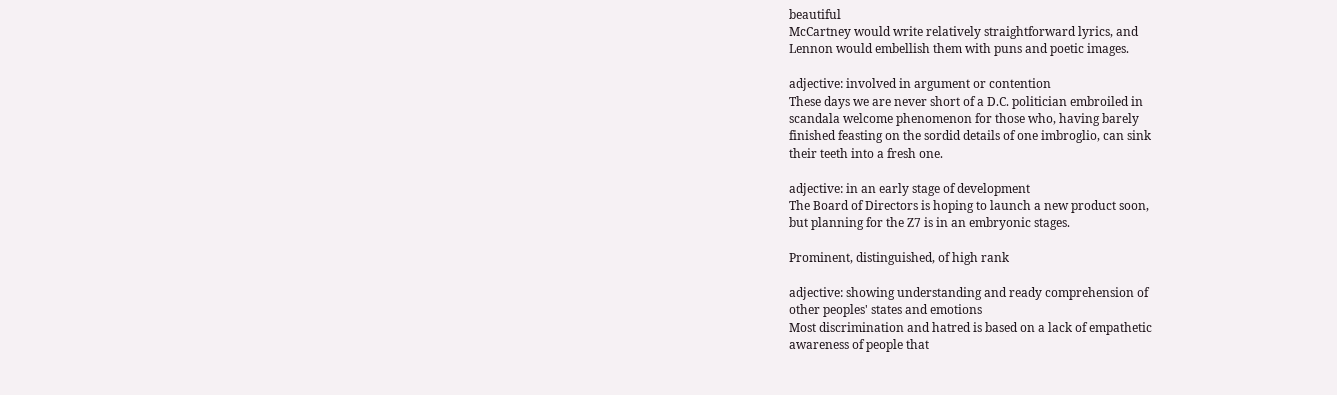beautiful
McCartney would write relatively straightforward lyrics, and
Lennon would embellish them with puns and poetic images.

adjective: involved in argument or contention
These days we are never short of a D.C. politician embroiled in
scandala welcome phenomenon for those who, having barely
finished feasting on the sordid details of one imbroglio, can sink
their teeth into a fresh one.

adjective: in an early stage of development
The Board of Directors is hoping to launch a new product soon,
but planning for the Z7 is in an embryonic stages.

Prominent, distinguished, of high rank

adjective: showing understanding and ready comprehension of
other peoples' states and emotions
Most discrimination and hatred is based on a lack of empathetic
awareness of people that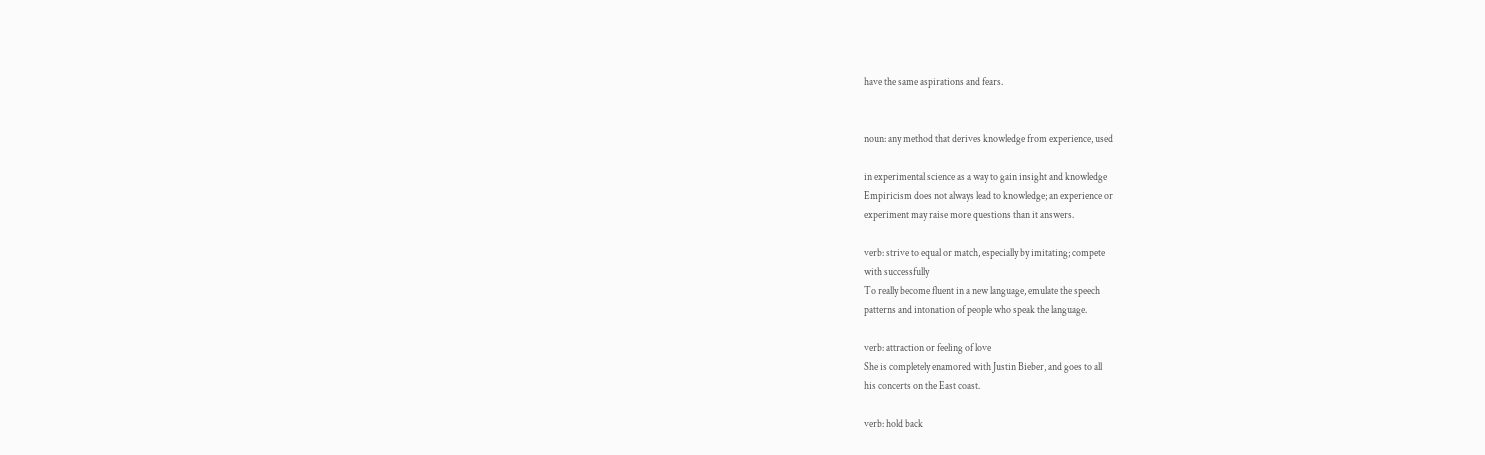have the same aspirations and fears.


noun: any method that derives knowledge from experience, used

in experimental science as a way to gain insight and knowledge
Empiricism does not always lead to knowledge; an experience or
experiment may raise more questions than it answers.

verb: strive to equal or match, especially by imitating; compete
with successfully
To really become fluent in a new language, emulate the speech
patterns and intonation of people who speak the language.

verb: attraction or feeling of love
She is completely enamored with Justin Bieber, and goes to all
his concerts on the East coast.

verb: hold back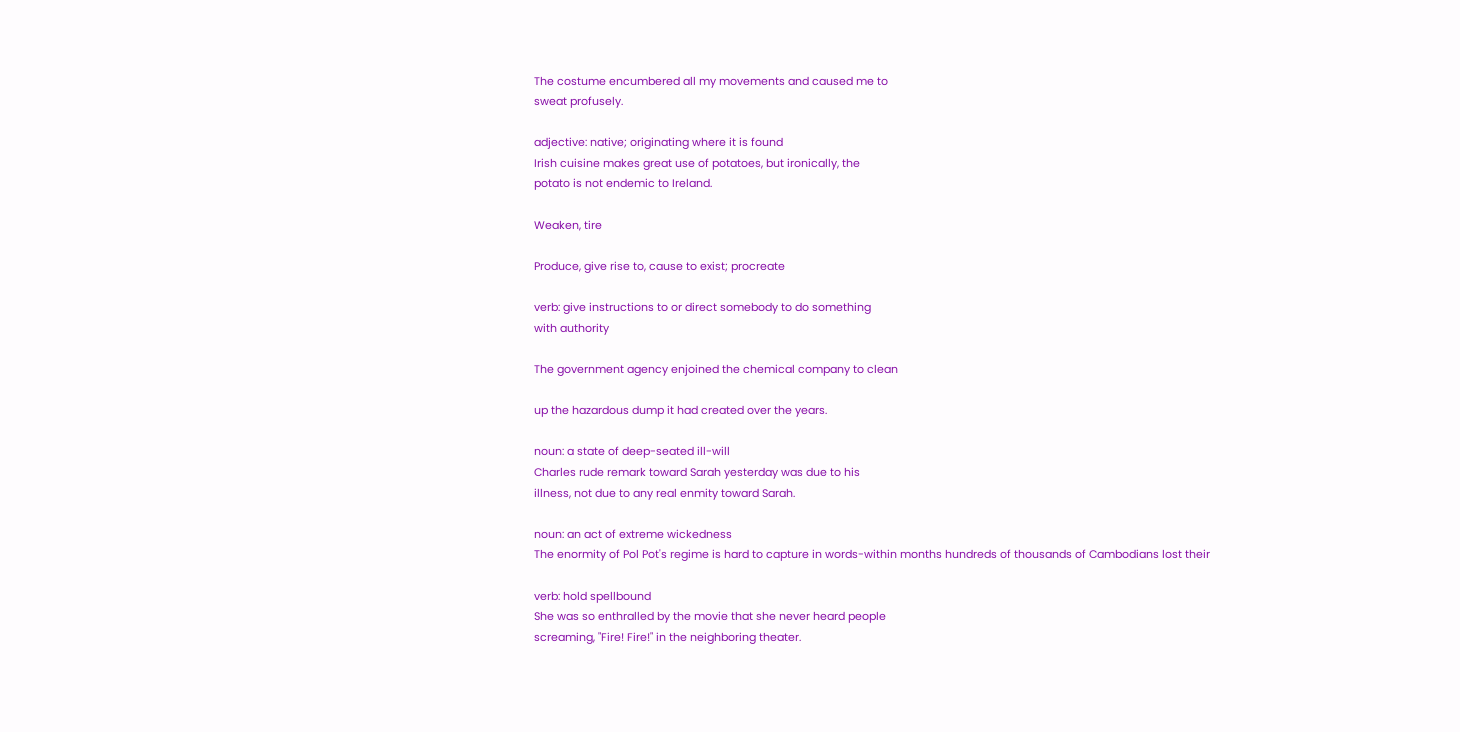The costume encumbered all my movements and caused me to
sweat profusely.

adjective: native; originating where it is found
Irish cuisine makes great use of potatoes, but ironically, the
potato is not endemic to Ireland.

Weaken, tire

Produce, give rise to, cause to exist; procreate

verb: give instructions to or direct somebody to do something
with authority

The government agency enjoined the chemical company to clean

up the hazardous dump it had created over the years.

noun: a state of deep-seated ill-will
Charles rude remark toward Sarah yesterday was due to his
illness, not due to any real enmity toward Sarah.

noun: an act of extreme wickedness
The enormity of Pol Pot's regime is hard to capture in words-within months hundreds of thousands of Cambodians lost their

verb: hold spellbound
She was so enthralled by the movie that she never heard people
screaming, "Fire! Fire!" in the neighboring theater.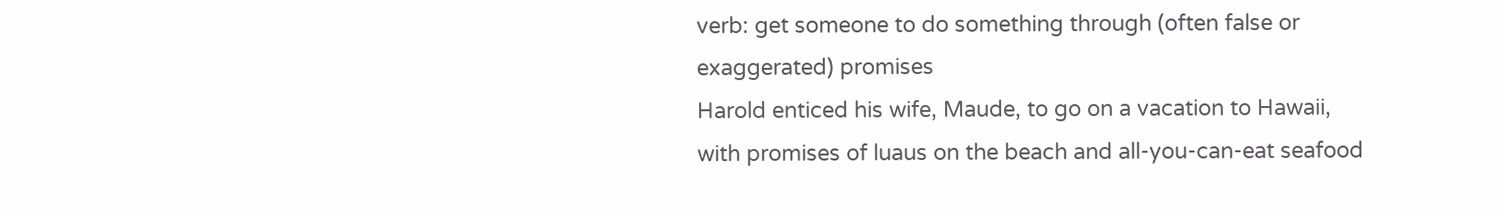verb: get someone to do something through (often false or
exaggerated) promises
Harold enticed his wife, Maude, to go on a vacation to Hawaii,
with promises of luaus on the beach and all-you-can-eat seafood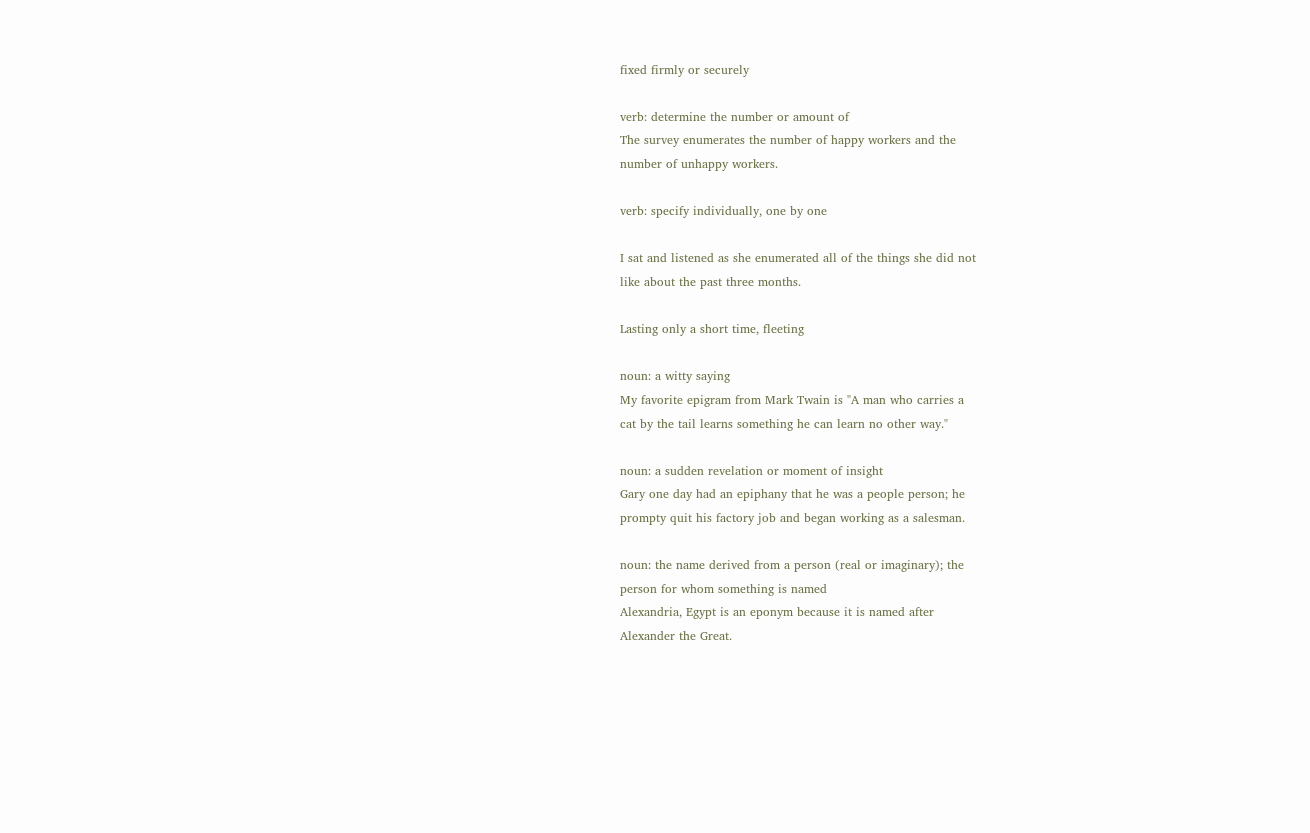fixed firmly or securely

verb: determine the number or amount of
The survey enumerates the number of happy workers and the
number of unhappy workers.

verb: specify individually, one by one

I sat and listened as she enumerated all of the things she did not
like about the past three months.

Lasting only a short time, fleeting

noun: a witty saying
My favorite epigram from Mark Twain is "A man who carries a
cat by the tail learns something he can learn no other way."

noun: a sudden revelation or moment of insight
Gary one day had an epiphany that he was a people person; he
prompty quit his factory job and began working as a salesman.

noun: the name derived from a person (real or imaginary); the
person for whom something is named
Alexandria, Egypt is an eponym because it is named after
Alexander the Great.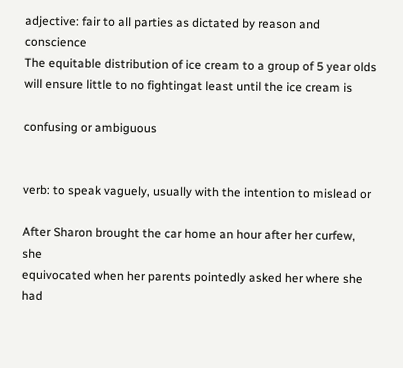adjective: fair to all parties as dictated by reason and conscience
The equitable distribution of ice cream to a group of 5 year olds
will ensure little to no fightingat least until the ice cream is

confusing or ambiguous


verb: to speak vaguely, usually with the intention to mislead or

After Sharon brought the car home an hour after her curfew, she
equivocated when her parents pointedly asked her where she had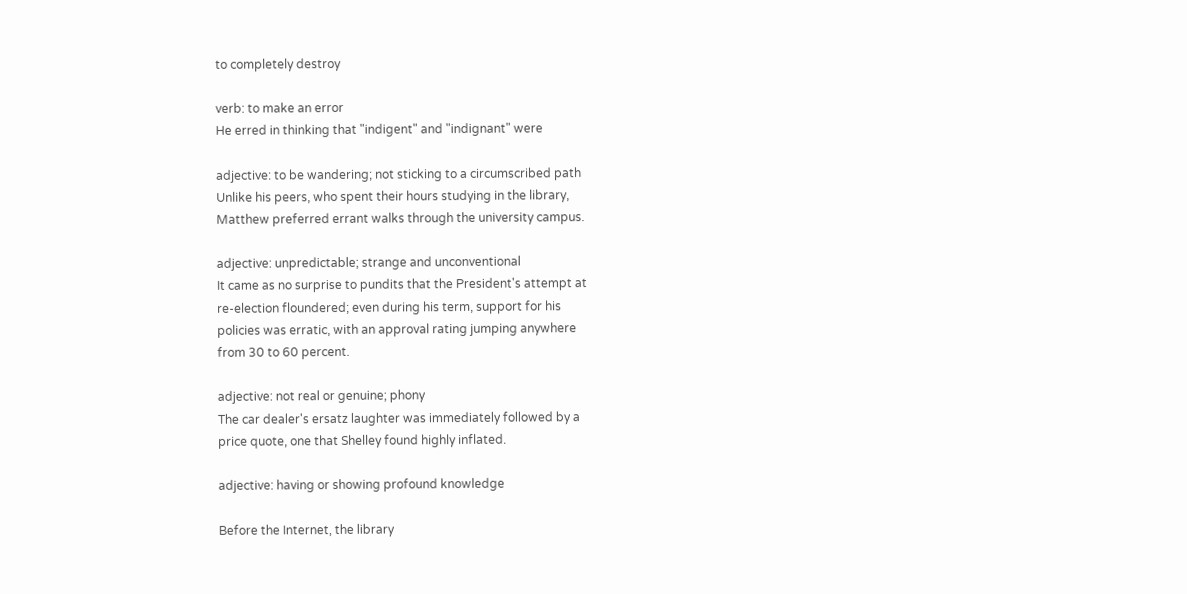to completely destroy

verb: to make an error
He erred in thinking that "indigent" and "indignant" were

adjective: to be wandering; not sticking to a circumscribed path
Unlike his peers, who spent their hours studying in the library,
Matthew preferred errant walks through the university campus.

adjective: unpredictable; strange and unconventional
It came as no surprise to pundits that the President's attempt at
re-election floundered; even during his term, support for his
policies was erratic, with an approval rating jumping anywhere
from 30 to 60 percent.

adjective: not real or genuine; phony
The car dealer's ersatz laughter was immediately followed by a
price quote, one that Shelley found highly inflated.

adjective: having or showing profound knowledge

Before the Internet, the library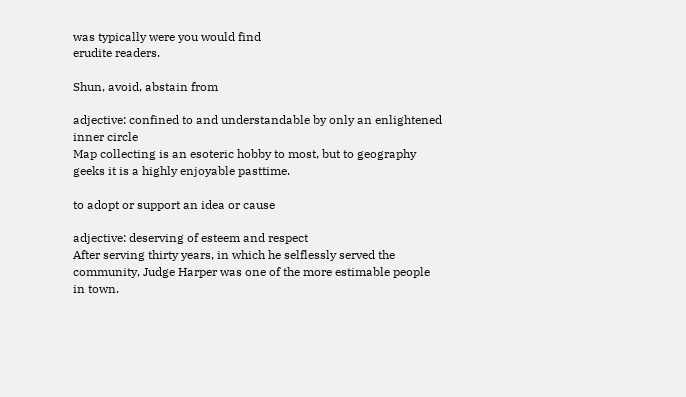was typically were you would find
erudite readers.

Shun, avoid, abstain from

adjective: confined to and understandable by only an enlightened
inner circle
Map collecting is an esoteric hobby to most, but to geography
geeks it is a highly enjoyable pasttime.

to adopt or support an idea or cause

adjective: deserving of esteem and respect
After serving thirty years, in which he selflessly served the
community, Judge Harper was one of the more estimable people
in town.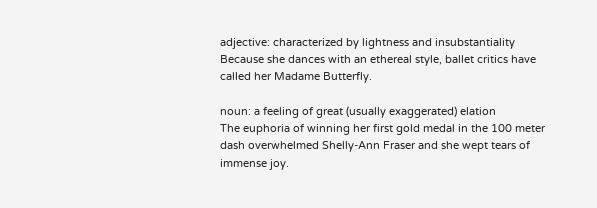adjective: characterized by lightness and insubstantiality
Because she dances with an ethereal style, ballet critics have
called her Madame Butterfly.

noun: a feeling of great (usually exaggerated) elation
The euphoria of winning her first gold medal in the 100 meter
dash overwhelmed Shelly-Ann Fraser and she wept tears of
immense joy.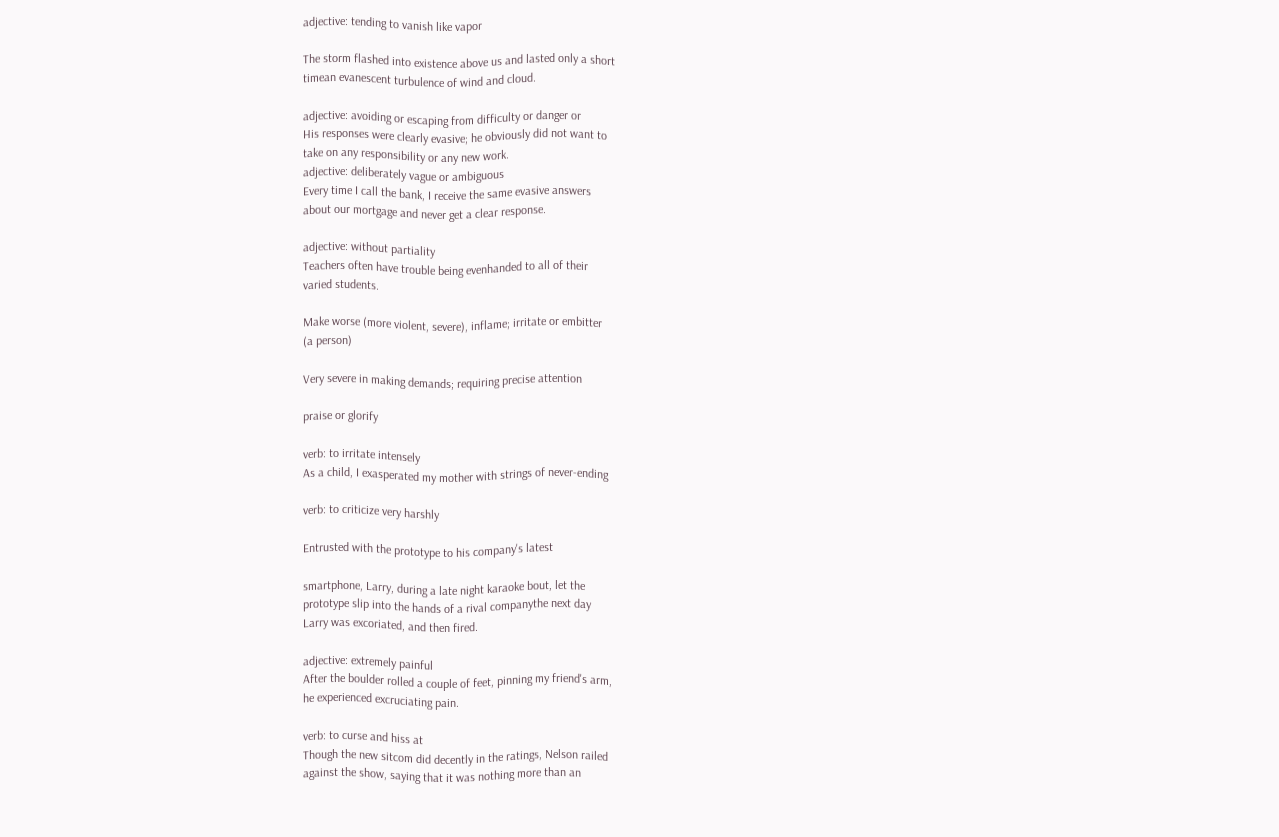adjective: tending to vanish like vapor

The storm flashed into existence above us and lasted only a short
timean evanescent turbulence of wind and cloud.

adjective: avoiding or escaping from difficulty or danger or
His responses were clearly evasive; he obviously did not want to
take on any responsibility or any new work.
adjective: deliberately vague or ambiguous
Every time I call the bank, I receive the same evasive answers
about our mortgage and never get a clear response.

adjective: without partiality
Teachers often have trouble being evenhanded to all of their
varied students.

Make worse (more violent, severe), inflame; irritate or embitter
(a person)

Very severe in making demands; requiring precise attention

praise or glorify

verb: to irritate intensely
As a child, I exasperated my mother with strings of never-ending

verb: to criticize very harshly

Entrusted with the prototype to his company's latest

smartphone, Larry, during a late night karaoke bout, let the
prototype slip into the hands of a rival companythe next day
Larry was excoriated, and then fired.

adjective: extremely painful
After the boulder rolled a couple of feet, pinning my friend's arm,
he experienced excruciating pain.

verb: to curse and hiss at
Though the new sitcom did decently in the ratings, Nelson railed
against the show, saying that it was nothing more than an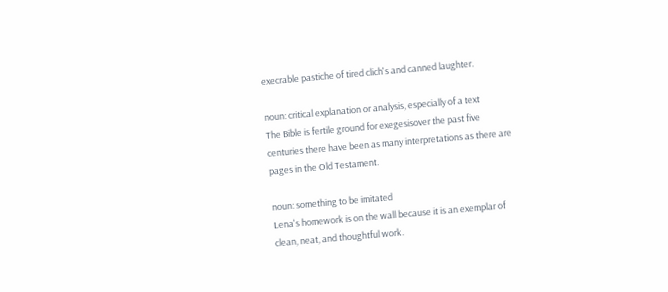execrable pastiche of tired clich's and canned laughter.

noun: critical explanation or analysis, especially of a text
The Bible is fertile ground for exegesisover the past five
centuries there have been as many interpretations as there are
pages in the Old Testament.

noun: something to be imitated
Lena's homework is on the wall because it is an exemplar of
clean, neat, and thoughtful work.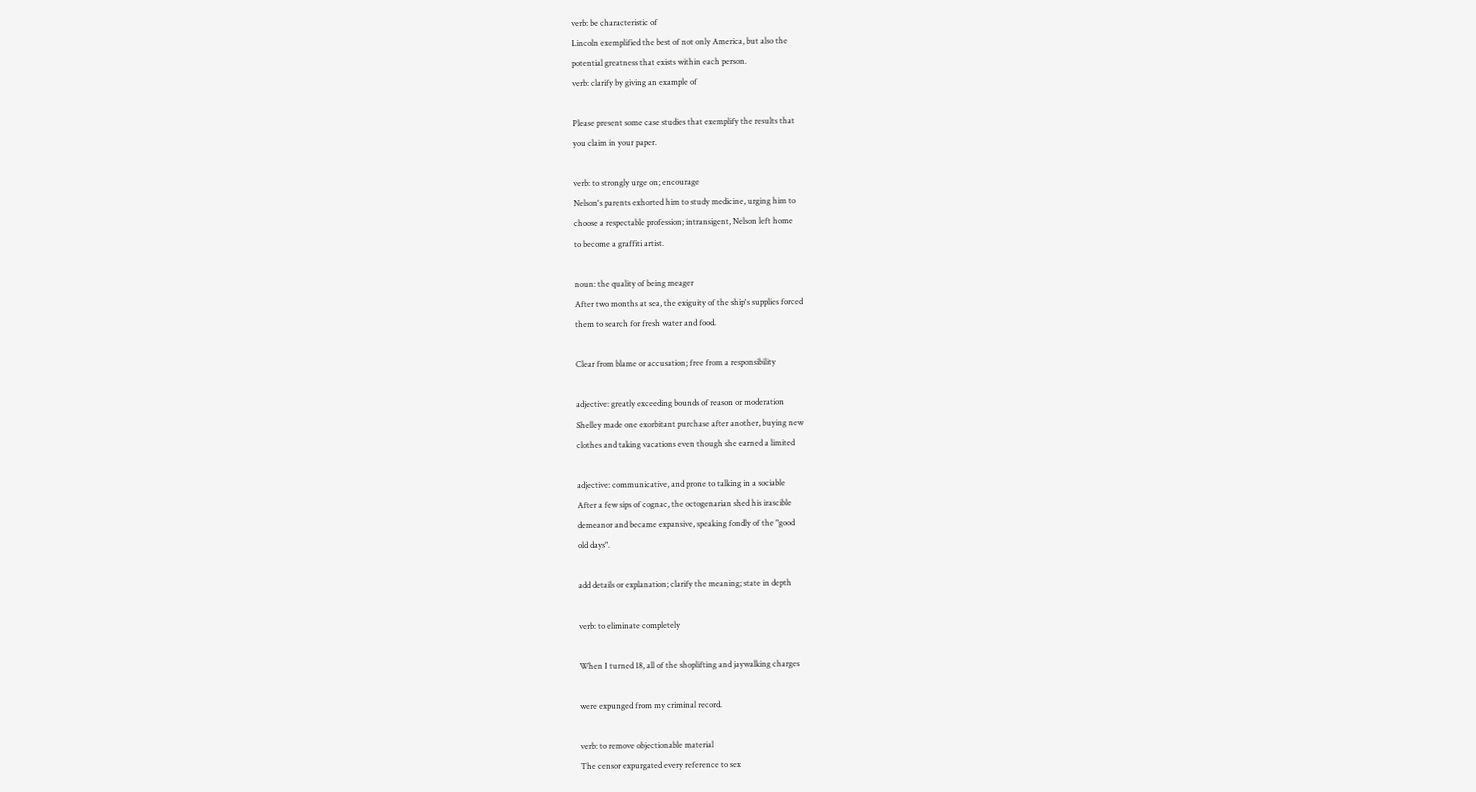verb: be characteristic of
Lincoln exemplified the best of not only America, but also the
potential greatness that exists within each person.
verb: clarify by giving an example of

Please present some case studies that exemplify the results that
you claim in your paper.

verb: to strongly urge on; encourage
Nelson's parents exhorted him to study medicine, urging him to
choose a respectable profession; intransigent, Nelson left home
to become a graffiti artist.

noun: the quality of being meager
After two months at sea, the exiguity of the ship's supplies forced
them to search for fresh water and food.

Clear from blame or accusation; free from a responsibility

adjective: greatly exceeding bounds of reason or moderation
Shelley made one exorbitant purchase after another, buying new
clothes and taking vacations even though she earned a limited

adjective: communicative, and prone to talking in a sociable
After a few sips of cognac, the octogenarian shed his irascible
demeanor and became expansive, speaking fondly of the "good
old days".

add details or explanation; clarify the meaning; state in depth

verb: to eliminate completely

When I turned 18, all of the shoplifting and jaywalking charges

were expunged from my criminal record.

verb: to remove objectionable material
The censor expurgated every reference to sex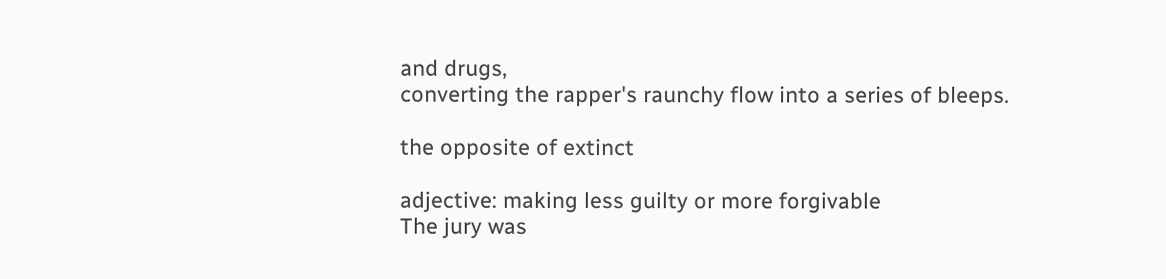and drugs,
converting the rapper's raunchy flow into a series of bleeps.

the opposite of extinct

adjective: making less guilty or more forgivable
The jury was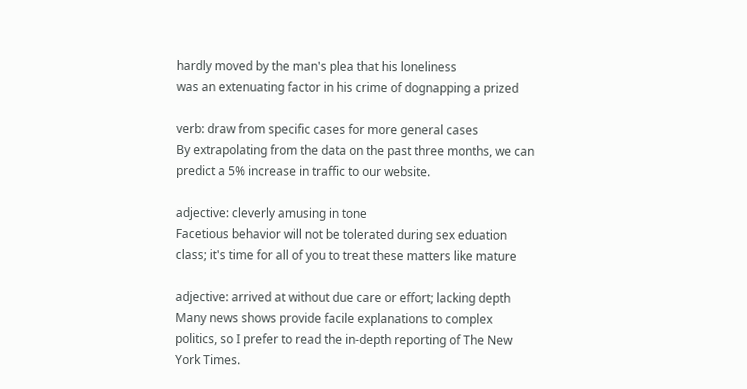hardly moved by the man's plea that his loneliness
was an extenuating factor in his crime of dognapping a prized

verb: draw from specific cases for more general cases
By extrapolating from the data on the past three months, we can
predict a 5% increase in traffic to our website.

adjective: cleverly amusing in tone
Facetious behavior will not be tolerated during sex eduation
class; it's time for all of you to treat these matters like mature

adjective: arrived at without due care or effort; lacking depth
Many news shows provide facile explanations to complex
politics, so I prefer to read the in-depth reporting of The New
York Times.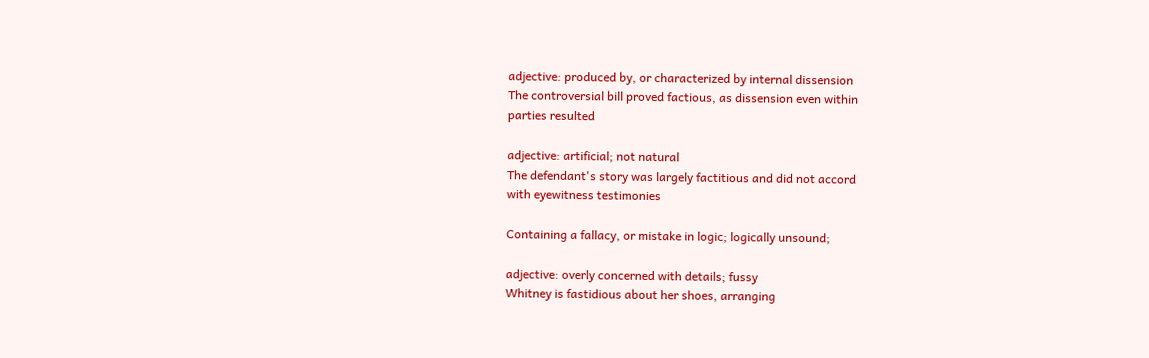adjective: produced by, or characterized by internal dissension
The controversial bill proved factious, as dissension even within
parties resulted

adjective: artificial; not natural
The defendant's story was largely factitious and did not accord
with eyewitness testimonies

Containing a fallacy, or mistake in logic; logically unsound;

adjective: overly concerned with details; fussy
Whitney is fastidious about her shoes, arranging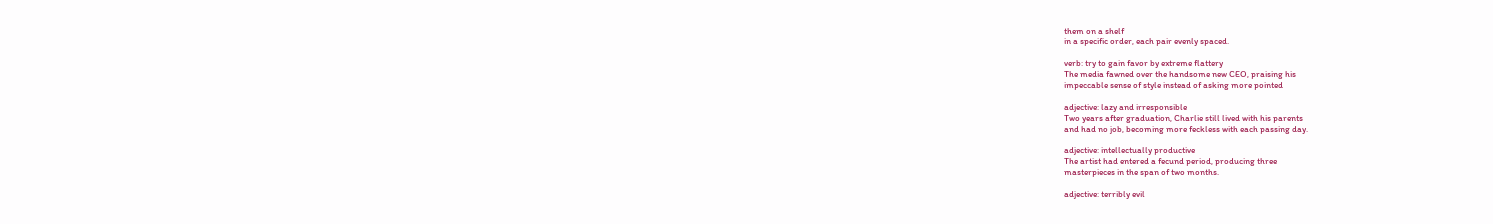them on a shelf
in a specific order, each pair evenly spaced.

verb: try to gain favor by extreme flattery
The media fawned over the handsome new CEO, praising his
impeccable sense of style instead of asking more pointed

adjective: lazy and irresponsible
Two years after graduation, Charlie still lived with his parents
and had no job, becoming more feckless with each passing day.

adjective: intellectually productive
The artist had entered a fecund period, producing three
masterpieces in the span of two months.

adjective: terribly evil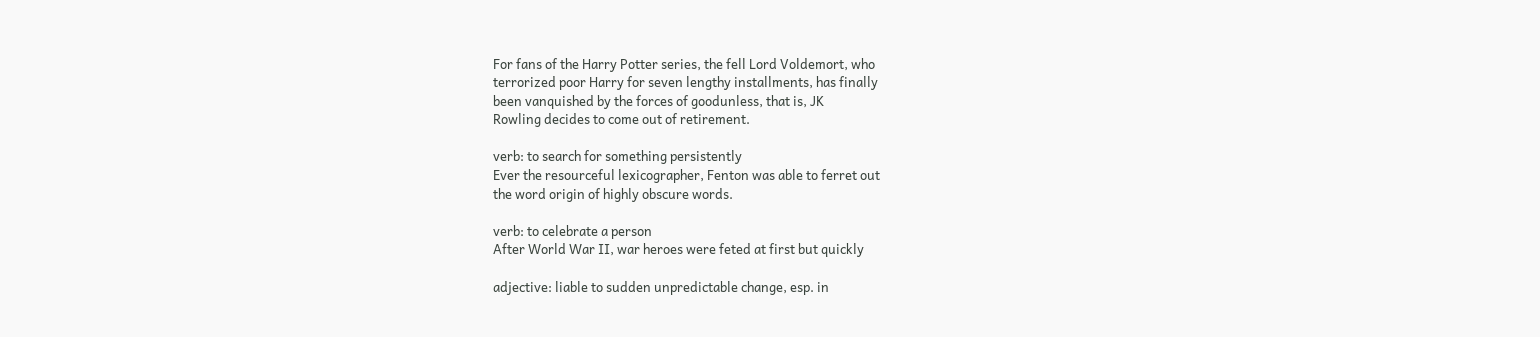For fans of the Harry Potter series, the fell Lord Voldemort, who
terrorized poor Harry for seven lengthy installments, has finally
been vanquished by the forces of goodunless, that is, JK
Rowling decides to come out of retirement.

verb: to search for something persistently
Ever the resourceful lexicographer, Fenton was able to ferret out
the word origin of highly obscure words.

verb: to celebrate a person
After World War II, war heroes were feted at first but quickly

adjective: liable to sudden unpredictable change, esp. in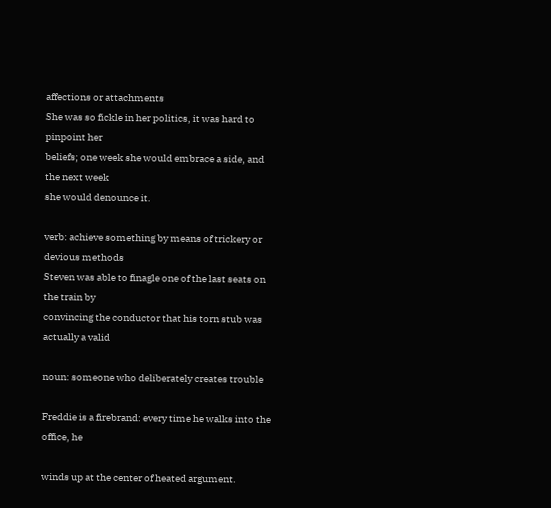affections or attachments
She was so fickle in her politics, it was hard to pinpoint her
beliefs; one week she would embrace a side, and the next week
she would denounce it.

verb: achieve something by means of trickery or devious methods
Steven was able to finagle one of the last seats on the train by
convincing the conductor that his torn stub was actually a valid

noun: someone who deliberately creates trouble

Freddie is a firebrand: every time he walks into the office, he

winds up at the center of heated argument.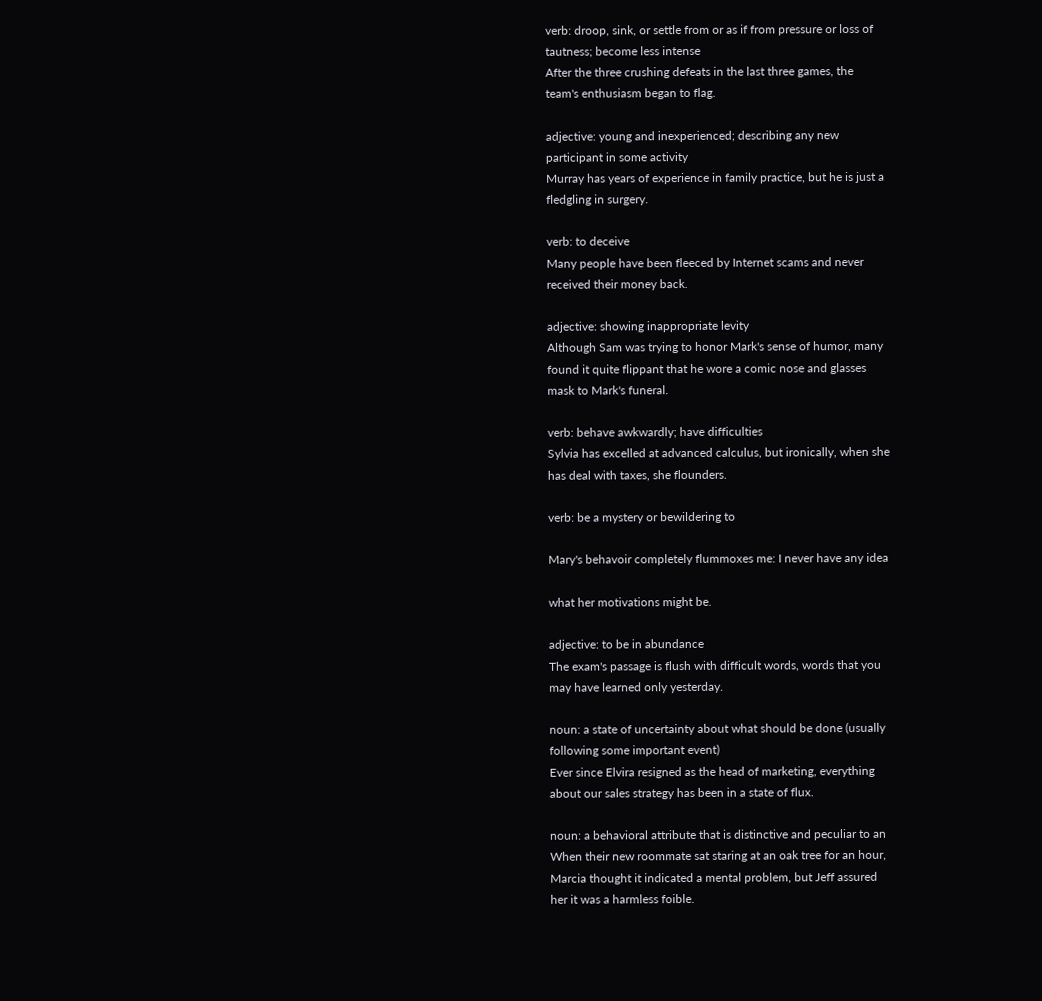verb: droop, sink, or settle from or as if from pressure or loss of
tautness; become less intense
After the three crushing defeats in the last three games, the
team's enthusiasm began to flag.

adjective: young and inexperienced; describing any new
participant in some activity
Murray has years of experience in family practice, but he is just a
fledgling in surgery.

verb: to deceive
Many people have been fleeced by Internet scams and never
received their money back.

adjective: showing inappropriate levity
Although Sam was trying to honor Mark's sense of humor, many
found it quite flippant that he wore a comic nose and glasses
mask to Mark's funeral.

verb: behave awkwardly; have difficulties
Sylvia has excelled at advanced calculus, but ironically, when she
has deal with taxes, she flounders.

verb: be a mystery or bewildering to

Mary's behavoir completely flummoxes me: I never have any idea

what her motivations might be.

adjective: to be in abundance
The exam's passage is flush with difficult words, words that you
may have learned only yesterday.

noun: a state of uncertainty about what should be done (usually
following some important event)
Ever since Elvira resigned as the head of marketing, everything
about our sales strategy has been in a state of flux.

noun: a behavioral attribute that is distinctive and peculiar to an
When their new roommate sat staring at an oak tree for an hour,
Marcia thought it indicated a mental problem, but Jeff assured
her it was a harmless foible.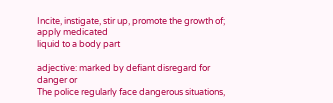Incite, instigate, stir up, promote the growth of; apply medicated
liquid to a body part

adjective: marked by defiant disregard for danger or
The police regularly face dangerous situations,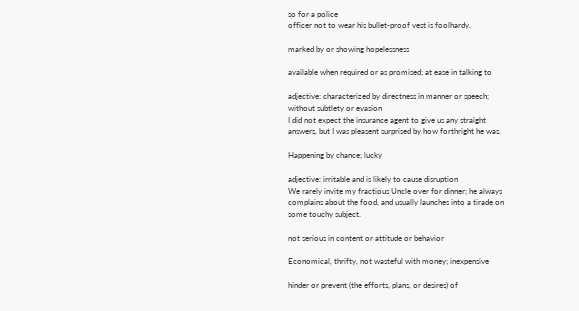so for a police
officer not to wear his bullet-proof vest is foolhardy.

marked by or showing hopelessness

available when required or as promised; at ease in talking to

adjective: characterized by directness in manner or speech;
without subtlety or evasion
I did not expect the insurance agent to give us any straight
answers, but I was pleasent surprised by how forthright he was.

Happening by chance; lucky

adjective: irritable and is likely to cause disruption
We rarely invite my fractious Uncle over for dinner; he always
complains about the food, and usually launches into a tirade on
some touchy subject.

not serious in content or attitude or behavior

Economical, thrifty, not wasteful with money; inexpensive

hinder or prevent (the efforts, plans, or desires) of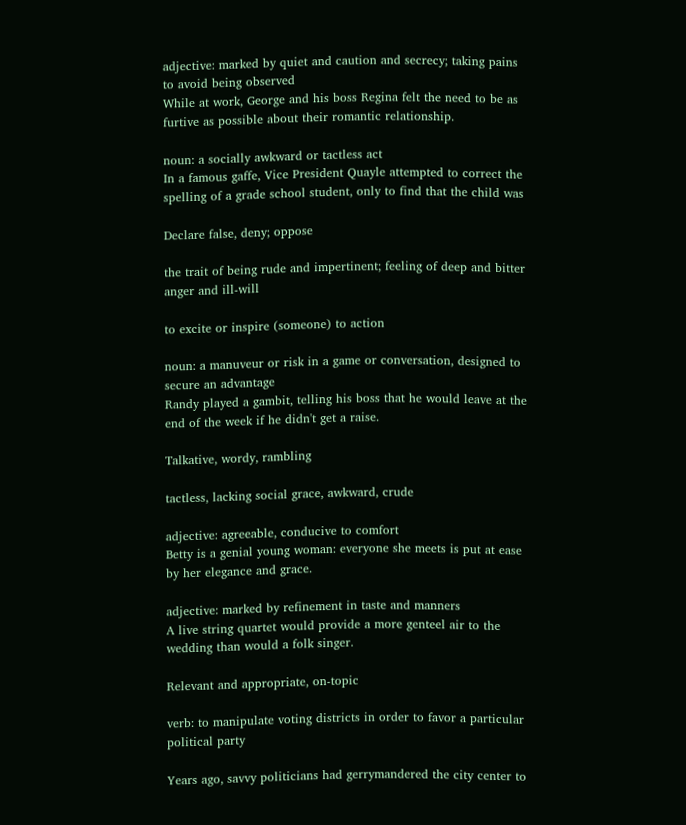adjective: marked by quiet and caution and secrecy; taking pains
to avoid being observed
While at work, George and his boss Regina felt the need to be as
furtive as possible about their romantic relationship.

noun: a socially awkward or tactless act
In a famous gaffe, Vice President Quayle attempted to correct the
spelling of a grade school student, only to find that the child was

Declare false, deny; oppose

the trait of being rude and impertinent; feeling of deep and bitter
anger and ill-will

to excite or inspire (someone) to action

noun: a manuveur or risk in a game or conversation, designed to
secure an advantage
Randy played a gambit, telling his boss that he would leave at the
end of the week if he didn't get a raise.

Talkative, wordy, rambling

tactless, lacking social grace, awkward, crude

adjective: agreeable, conducive to comfort
Betty is a genial young woman: everyone she meets is put at ease
by her elegance and grace.

adjective: marked by refinement in taste and manners
A live string quartet would provide a more genteel air to the
wedding than would a folk singer.

Relevant and appropriate, on-topic

verb: to manipulate voting districts in order to favor a particular
political party

Years ago, savvy politicians had gerrymandered the city center to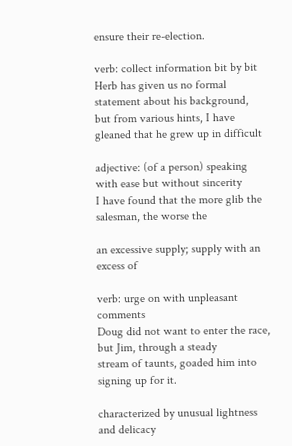ensure their re-election.

verb: collect information bit by bit
Herb has given us no formal statement about his background,
but from various hints, I have gleaned that he grew up in difficult

adjective: (of a person) speaking with ease but without sincerity
I have found that the more glib the salesman, the worse the

an excessive supply; supply with an excess of

verb: urge on with unpleasant comments
Doug did not want to enter the race, but Jim, through a steady
stream of taunts, goaded him into signing up for it.

characterized by unusual lightness and delicacy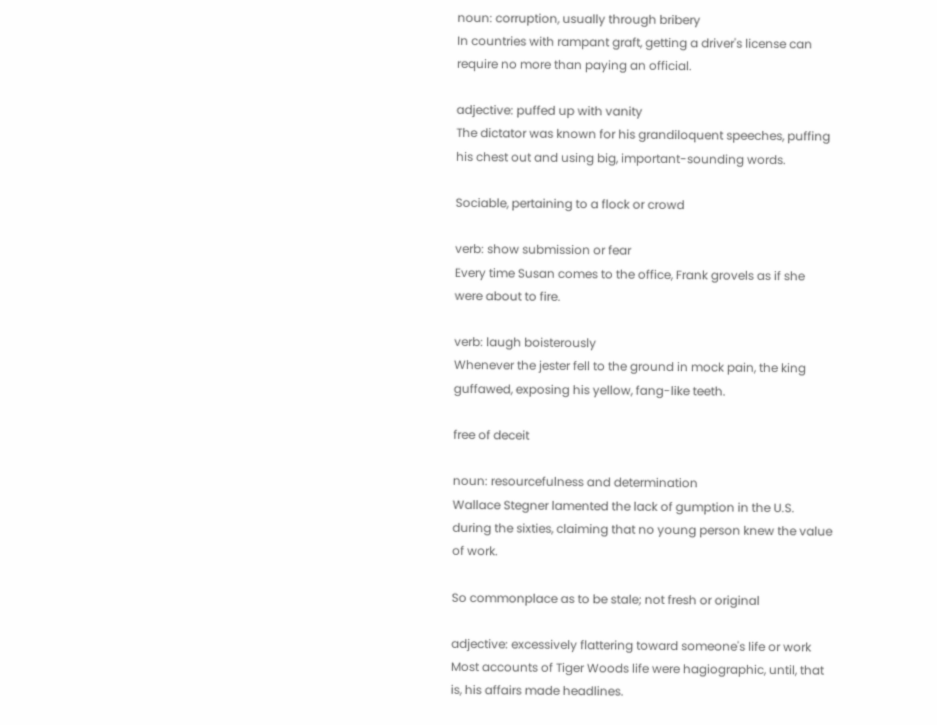noun: corruption, usually through bribery
In countries with rampant graft, getting a driver's license can
require no more than paying an official.

adjective: puffed up with vanity
The dictator was known for his grandiloquent speeches, puffing
his chest out and using big, important-sounding words.

Sociable, pertaining to a flock or crowd

verb: show submission or fear
Every time Susan comes to the office, Frank grovels as if she
were about to fire.

verb: laugh boisterously
Whenever the jester fell to the ground in mock pain, the king
guffawed, exposing his yellow, fang-like teeth.

free of deceit

noun: resourcefulness and determination
Wallace Stegner lamented the lack of gumption in the U.S.
during the sixties, claiming that no young person knew the value
of work.

So commonplace as to be stale; not fresh or original

adjective: excessively flattering toward someone's life or work
Most accounts of Tiger Woods life were hagiographic, until, that
is, his affairs made headlines.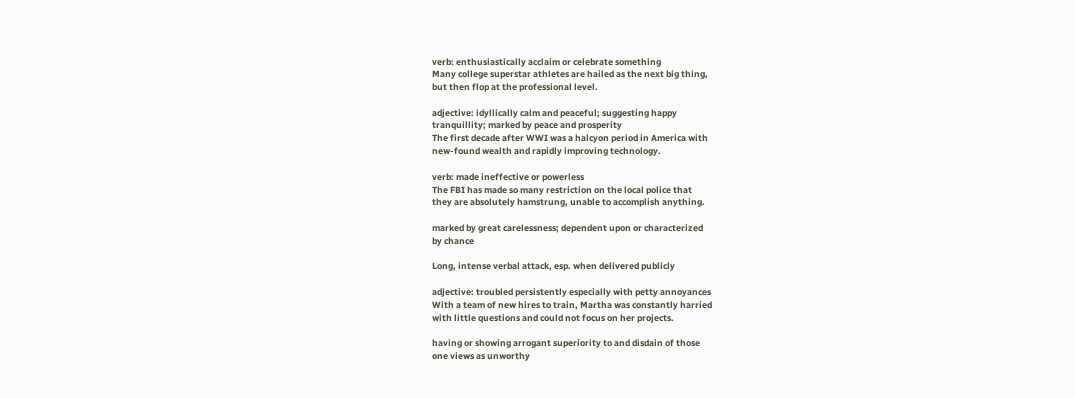verb: enthusiastically acclaim or celebrate something
Many college superstar athletes are hailed as the next big thing,
but then flop at the professional level.

adjective: idyllically calm and peaceful; suggesting happy
tranquillity; marked by peace and prosperity
The first decade after WWI was a halcyon period in America with
new-found wealth and rapidly improving technology.

verb: made ineffective or powerless
The FBI has made so many restriction on the local police that
they are absolutely hamstrung, unable to accomplish anything.

marked by great carelessness; dependent upon or characterized
by chance

Long, intense verbal attack, esp. when delivered publicly

adjective: troubled persistently especially with petty annoyances
With a team of new hires to train, Martha was constantly harried
with little questions and could not focus on her projects.

having or showing arrogant superiority to and disdain of those
one views as unworthy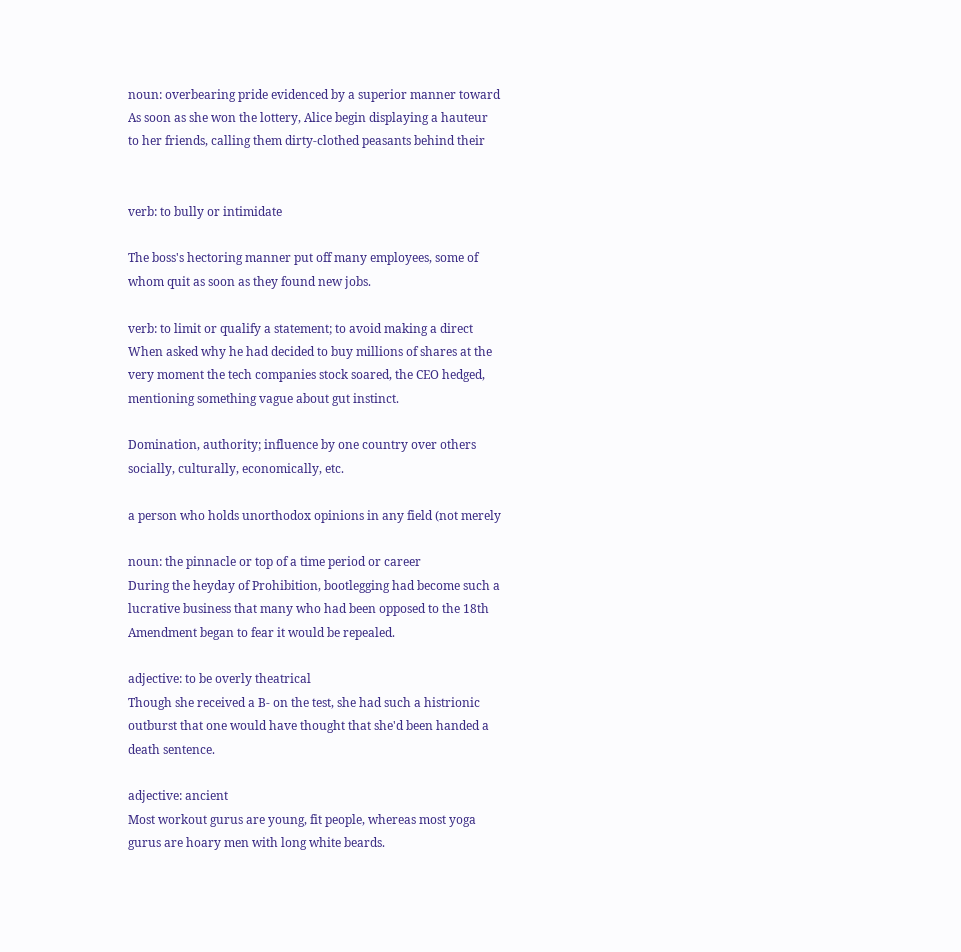noun: overbearing pride evidenced by a superior manner toward
As soon as she won the lottery, Alice begin displaying a hauteur
to her friends, calling them dirty-clothed peasants behind their


verb: to bully or intimidate

The boss's hectoring manner put off many employees, some of
whom quit as soon as they found new jobs.

verb: to limit or qualify a statement; to avoid making a direct
When asked why he had decided to buy millions of shares at the
very moment the tech companies stock soared, the CEO hedged,
mentioning something vague about gut instinct.

Domination, authority; influence by one country over others
socially, culturally, economically, etc.

a person who holds unorthodox opinions in any field (not merely

noun: the pinnacle or top of a time period or career
During the heyday of Prohibition, bootlegging had become such a
lucrative business that many who had been opposed to the 18th
Amendment began to fear it would be repealed.

adjective: to be overly theatrical
Though she received a B- on the test, she had such a histrionic
outburst that one would have thought that she'd been handed a
death sentence.

adjective: ancient
Most workout gurus are young, fit people, whereas most yoga
gurus are hoary men with long white beards.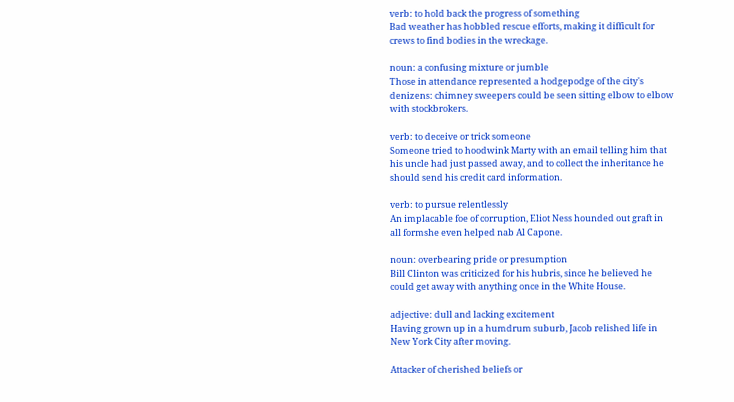verb: to hold back the progress of something
Bad weather has hobbled rescue efforts, making it difficult for
crews to find bodies in the wreckage.

noun: a confusing mixture or jumble
Those in attendance represented a hodgepodge of the city's
denizens: chimney sweepers could be seen sitting elbow to elbow
with stockbrokers.

verb: to deceive or trick someone
Someone tried to hoodwink Marty with an email telling him that
his uncle had just passed away, and to collect the inheritance he
should send his credit card information.

verb: to pursue relentlessly
An implacable foe of corruption, Eliot Ness hounded out graft in
all formshe even helped nab Al Capone.

noun: overbearing pride or presumption
Bill Clinton was criticized for his hubris, since he believed he
could get away with anything once in the White House.

adjective: dull and lacking excitement
Having grown up in a humdrum suburb, Jacob relished life in
New York City after moving.

Attacker of cherished beliefs or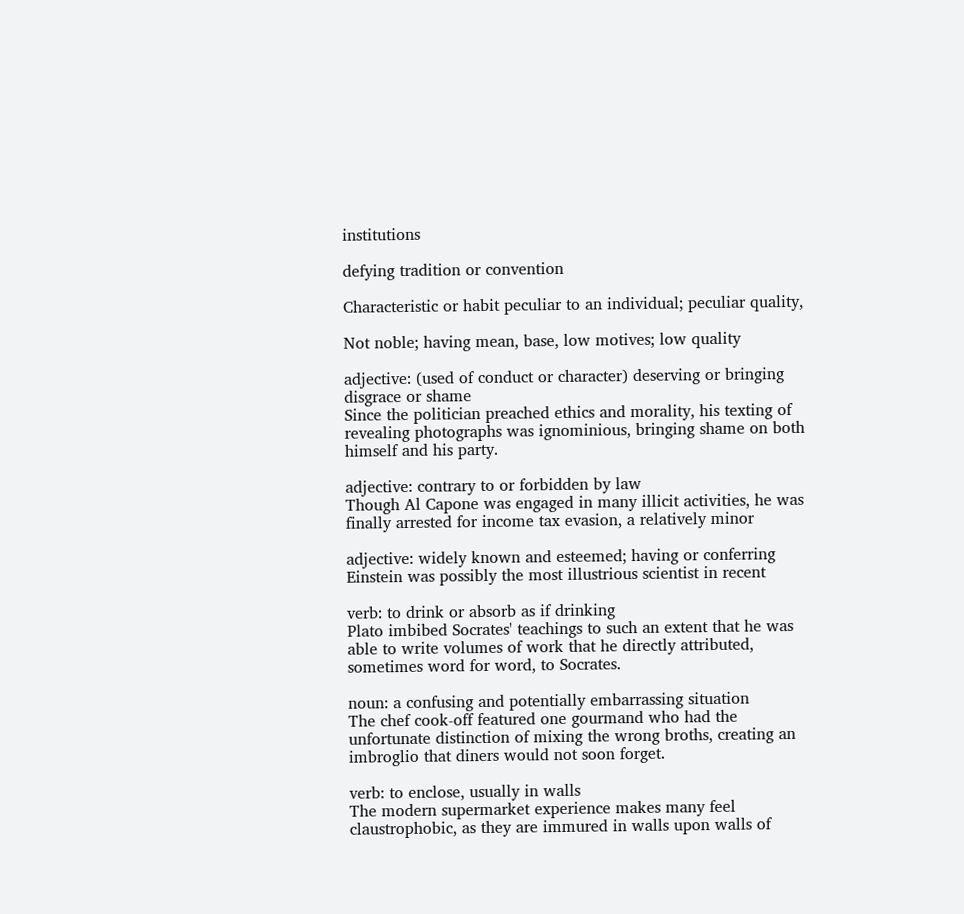institutions

defying tradition or convention

Characteristic or habit peculiar to an individual; peculiar quality,

Not noble; having mean, base, low motives; low quality

adjective: (used of conduct or character) deserving or bringing
disgrace or shame
Since the politician preached ethics and morality, his texting of
revealing photographs was ignominious, bringing shame on both
himself and his party.

adjective: contrary to or forbidden by law
Though Al Capone was engaged in many illicit activities, he was
finally arrested for income tax evasion, a relatively minor

adjective: widely known and esteemed; having or conferring
Einstein was possibly the most illustrious scientist in recent

verb: to drink or absorb as if drinking
Plato imbibed Socrates' teachings to such an extent that he was
able to write volumes of work that he directly attributed,
sometimes word for word, to Socrates.

noun: a confusing and potentially embarrassing situation
The chef cook-off featured one gourmand who had the
unfortunate distinction of mixing the wrong broths, creating an
imbroglio that diners would not soon forget.

verb: to enclose, usually in walls
The modern supermarket experience makes many feel
claustrophobic, as they are immured in walls upon walls of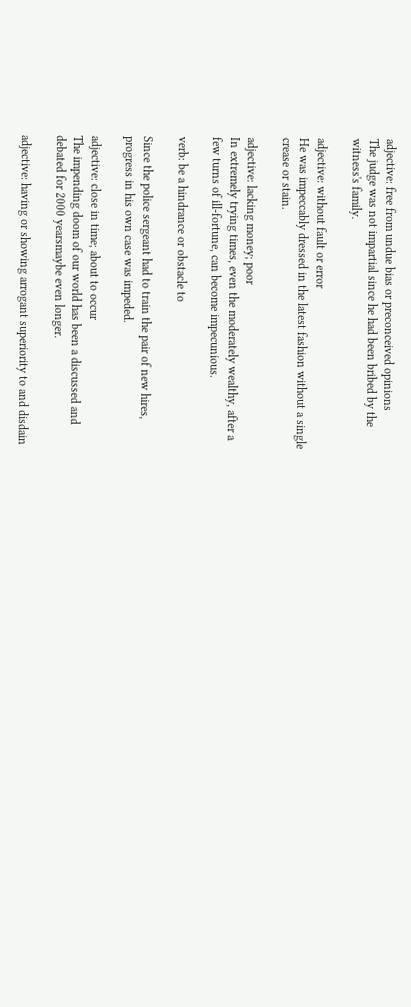adjective: free from undue bias or preconceived opinions
The judge was not impartial since he had been bribed by the
witness's family.

adjective: without fault or error
He was impeccably dressed in the latest fashion without a single
crease or stain.

adjective: lacking money; poor
In extremely trying times, even the moderately wealthy, after a
few turns of ill-fortune, can become impecunious.

verb: be a hindrance or obstacle to

Since the police sergeant had to train the pair of new hires,
progress in his own case was impeded.

adjective: close in time; about to occur
The impending doom of our world has been a discussed and
debated for 2000 yearsmaybe even longer.

adjective: having or showing arrogant superiority to and disdain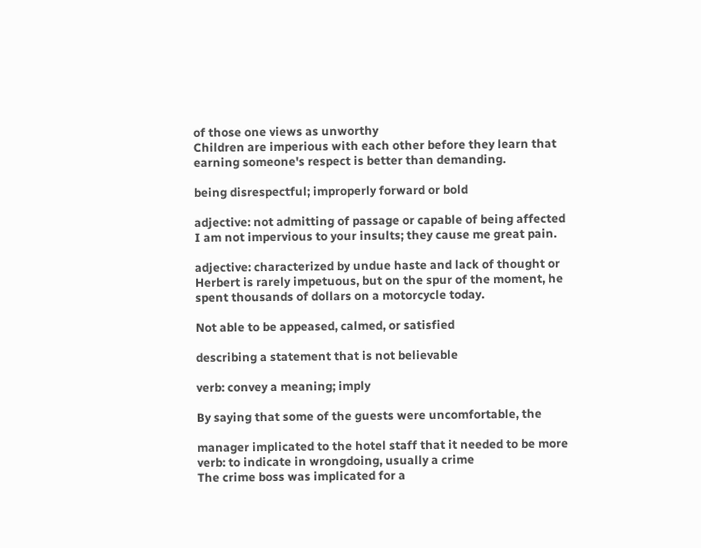of those one views as unworthy
Children are imperious with each other before they learn that
earning someone's respect is better than demanding.

being disrespectful; improperly forward or bold

adjective: not admitting of passage or capable of being affected
I am not impervious to your insults; they cause me great pain.

adjective: characterized by undue haste and lack of thought or
Herbert is rarely impetuous, but on the spur of the moment, he
spent thousands of dollars on a motorcycle today.

Not able to be appeased, calmed, or satisfied

describing a statement that is not believable

verb: convey a meaning; imply

By saying that some of the guests were uncomfortable, the

manager implicated to the hotel staff that it needed to be more
verb: to indicate in wrongdoing, usually a crime
The crime boss was implicated for a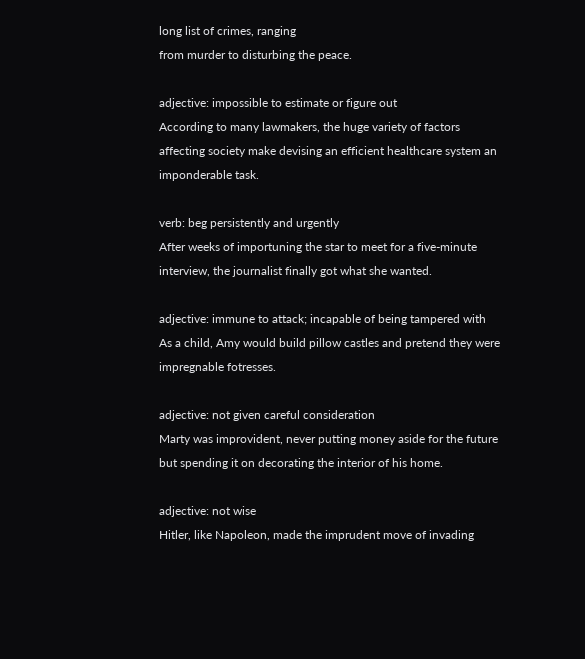long list of crimes, ranging
from murder to disturbing the peace.

adjective: impossible to estimate or figure out
According to many lawmakers, the huge variety of factors
affecting society make devising an efficient healthcare system an
imponderable task.

verb: beg persistently and urgently
After weeks of importuning the star to meet for a five-minute
interview, the journalist finally got what she wanted.

adjective: immune to attack; incapable of being tampered with
As a child, Amy would build pillow castles and pretend they were
impregnable fotresses.

adjective: not given careful consideration
Marty was improvident, never putting money aside for the future
but spending it on decorating the interior of his home.

adjective: not wise
Hitler, like Napoleon, made the imprudent move of invading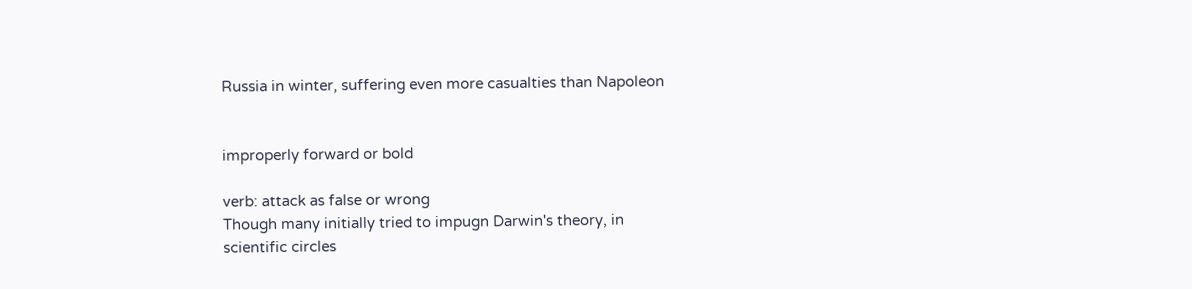Russia in winter, suffering even more casualties than Napoleon


improperly forward or bold

verb: attack as false or wrong
Though many initially tried to impugn Darwin's theory, in
scientific circles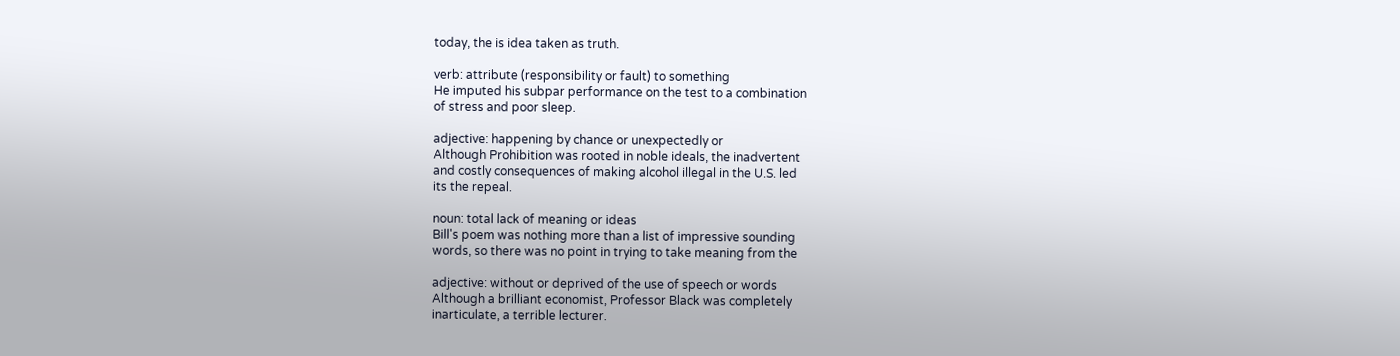today, the is idea taken as truth.

verb: attribute (responsibility or fault) to something
He imputed his subpar performance on the test to a combination
of stress and poor sleep.

adjective: happening by chance or unexpectedly or
Although Prohibition was rooted in noble ideals, the inadvertent
and costly consequences of making alcohol illegal in the U.S. led
its the repeal.

noun: total lack of meaning or ideas
Bill's poem was nothing more than a list of impressive sounding
words, so there was no point in trying to take meaning from the

adjective: without or deprived of the use of speech or words
Although a brilliant economist, Professor Black was completely
inarticulate, a terrible lecturer.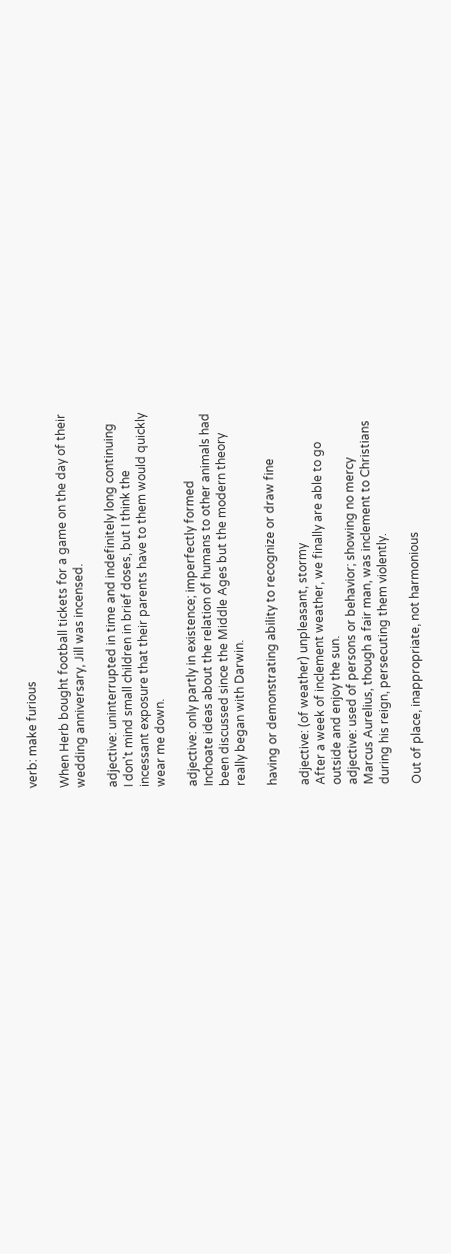verb: make furious

When Herb bought football tickets for a game on the day of their
wedding anniversary, Jill was incensed.

adjective: uninterrupted in time and indefinitely long continuing
I don't mind small children in brief doses, but I think the
incessant exposure that their parents have to them would quickly
wear me down.

adjective: only partly in existence; imperfectly formed
Inchoate ideas about the relation of humans to other animals had
been discussed since the Middle Ages but the modern theory
really began with Darwin.

having or demonstrating ability to recognize or draw fine

adjective: (of weather) unpleasant, stormy
After a week of inclement weather, we finally are able to go
outside and enjoy the sun.
adjective: used of persons or behavior; showing no mercy
Marcus Aurelius, though a fair man, was inclement to Christians
during his reign, persecuting them violently.

Out of place, inappropriate, not harmonious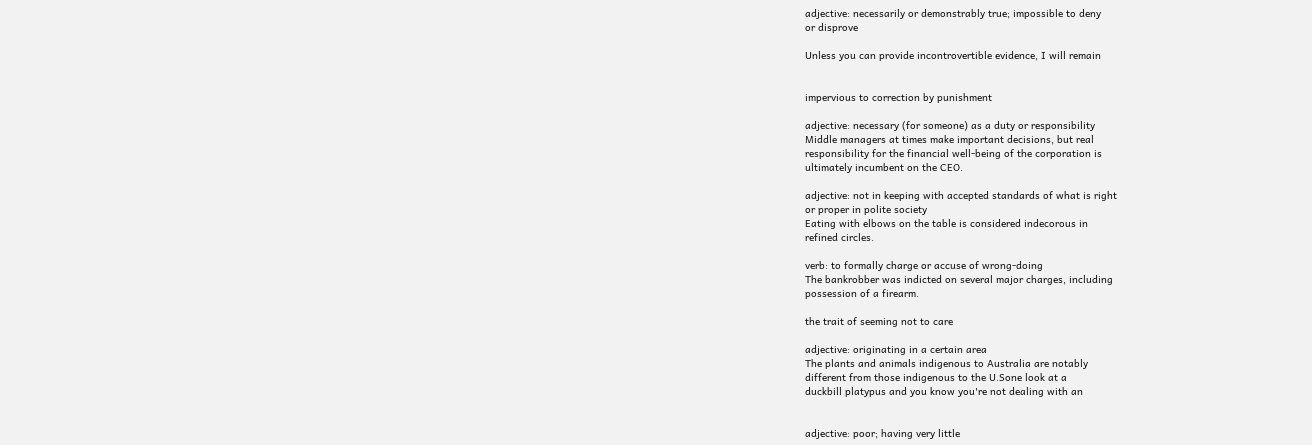adjective: necessarily or demonstrably true; impossible to deny
or disprove

Unless you can provide incontrovertible evidence, I will remain


impervious to correction by punishment

adjective: necessary (for someone) as a duty or responsibility
Middle managers at times make important decisions, but real
responsibility for the financial well-being of the corporation is
ultimately incumbent on the CEO.

adjective: not in keeping with accepted standards of what is right
or proper in polite society
Eating with elbows on the table is considered indecorous in
refined circles.

verb: to formally charge or accuse of wrong-doing
The bankrobber was indicted on several major charges, including
possession of a firearm.

the trait of seeming not to care

adjective: originating in a certain area
The plants and animals indigenous to Australia are notably
different from those indigenous to the U.Sone look at a
duckbill platypus and you know you're not dealing with an


adjective: poor; having very little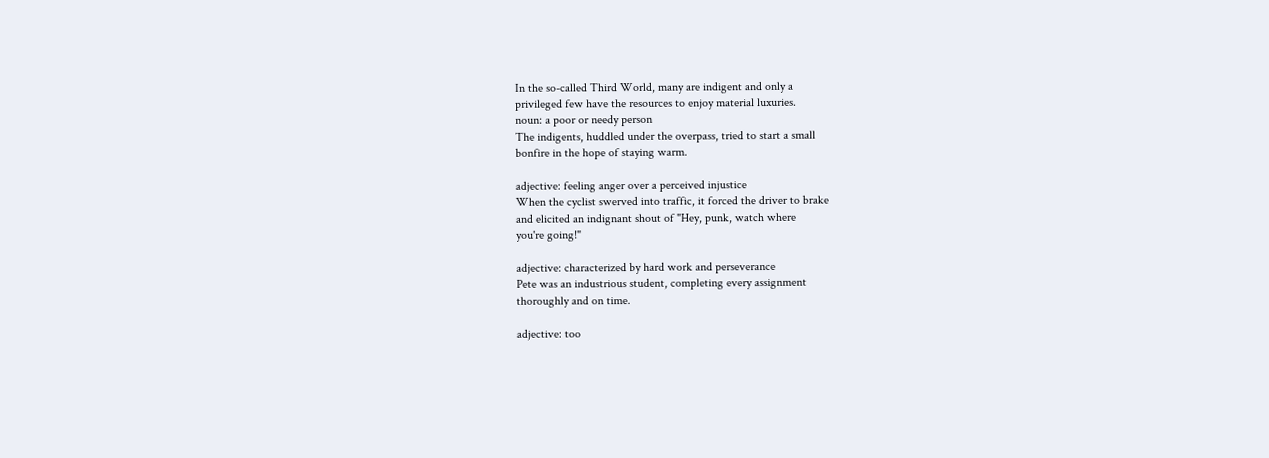In the so-called Third World, many are indigent and only a
privileged few have the resources to enjoy material luxuries.
noun: a poor or needy person
The indigents, huddled under the overpass, tried to start a small
bonfire in the hope of staying warm.

adjective: feeling anger over a perceived injustice
When the cyclist swerved into traffic, it forced the driver to brake
and elicited an indignant shout of "Hey, punk, watch where
you're going!"

adjective: characterized by hard work and perseverance
Pete was an industrious student, completing every assignment
thoroughly and on time.

adjective: too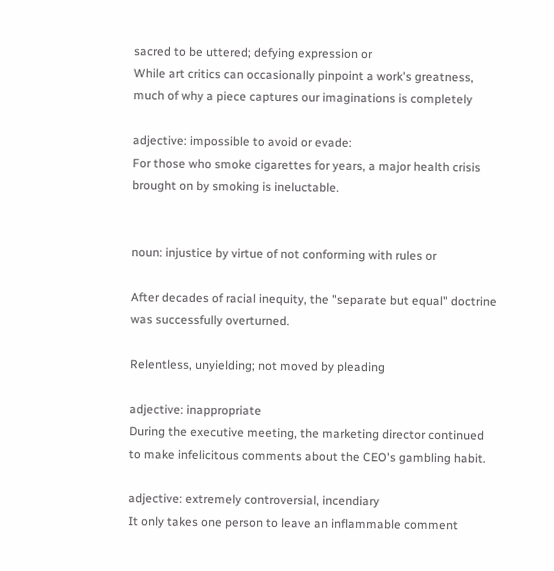sacred to be uttered; defying expression or
While art critics can occasionally pinpoint a work's greatness,
much of why a piece captures our imaginations is completely

adjective: impossible to avoid or evade:
For those who smoke cigarettes for years, a major health crisis
brought on by smoking is ineluctable.


noun: injustice by virtue of not conforming with rules or

After decades of racial inequity, the "separate but equal" doctrine
was successfully overturned.

Relentless, unyielding; not moved by pleading

adjective: inappropriate
During the executive meeting, the marketing director continued
to make infelicitous comments about the CEO's gambling habit.

adjective: extremely controversial, incendiary
It only takes one person to leave an inflammable comment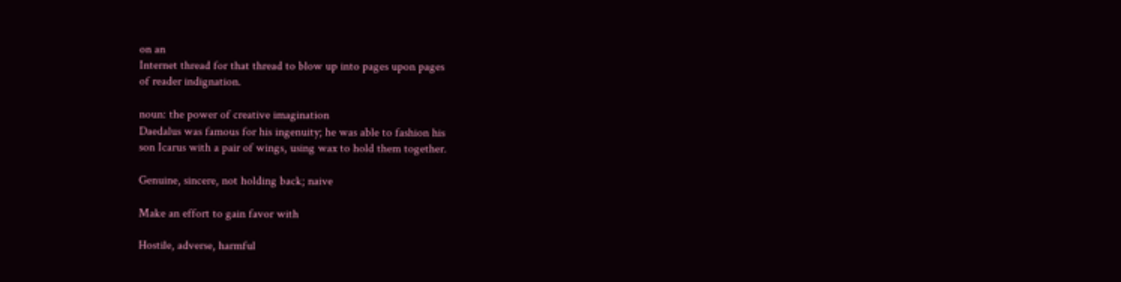on an
Internet thread for that thread to blow up into pages upon pages
of reader indignation.

noun: the power of creative imagination
Daedalus was famous for his ingenuity; he was able to fashion his
son Icarus with a pair of wings, using wax to hold them together.

Genuine, sincere, not holding back; naive

Make an effort to gain favor with

Hostile, adverse, harmful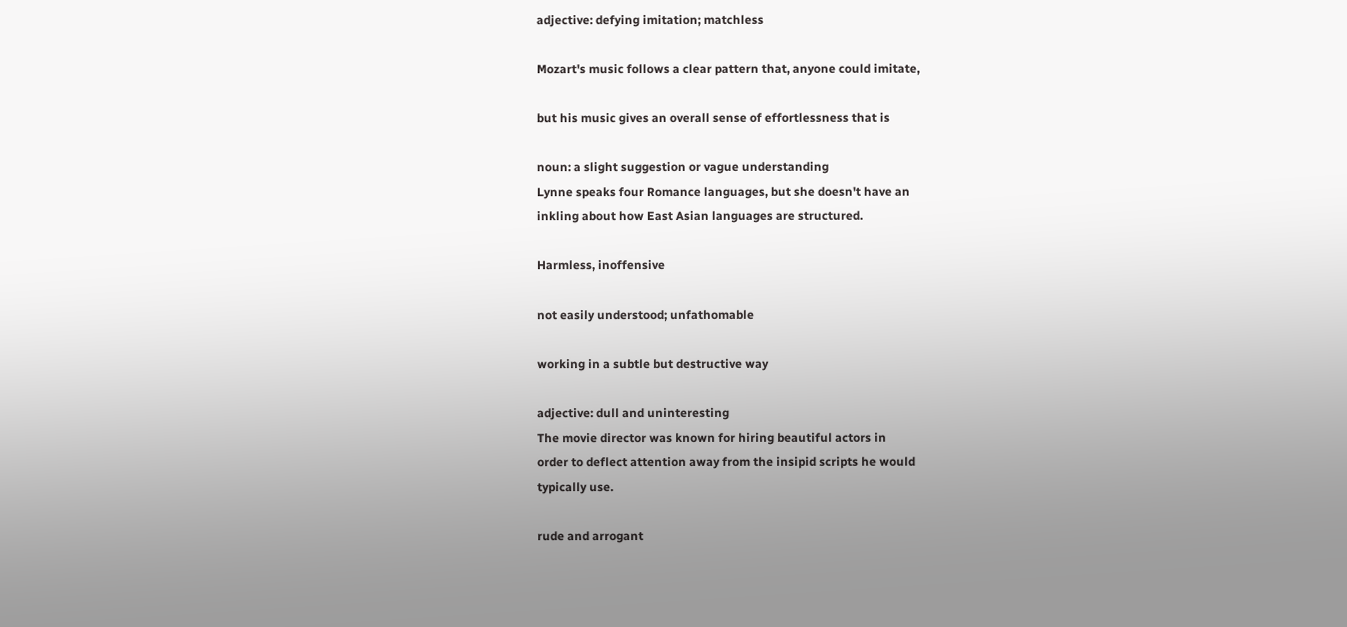adjective: defying imitation; matchless

Mozart's music follows a clear pattern that, anyone could imitate,

but his music gives an overall sense of effortlessness that is

noun: a slight suggestion or vague understanding
Lynne speaks four Romance languages, but she doesn't have an
inkling about how East Asian languages are structured.

Harmless, inoffensive

not easily understood; unfathomable

working in a subtle but destructive way

adjective: dull and uninteresting
The movie director was known for hiring beautiful actors in
order to deflect attention away from the insipid scripts he would
typically use.

rude and arrogant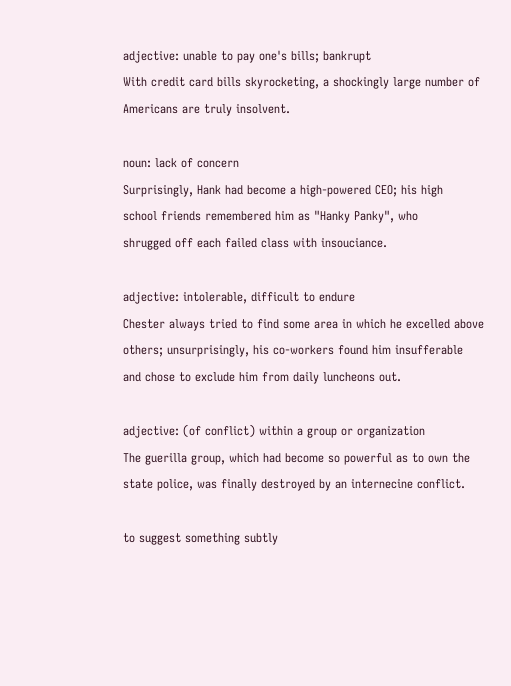adjective: unable to pay one's bills; bankrupt
With credit card bills skyrocketing, a shockingly large number of
Americans are truly insolvent.

noun: lack of concern
Surprisingly, Hank had become a high-powered CEO; his high
school friends remembered him as "Hanky Panky", who
shrugged off each failed class with insouciance.

adjective: intolerable, difficult to endure
Chester always tried to find some area in which he excelled above
others; unsurprisingly, his co-workers found him insufferable
and chose to exclude him from daily luncheons out.

adjective: (of conflict) within a group or organization
The guerilla group, which had become so powerful as to own the
state police, was finally destroyed by an internecine conflict.

to suggest something subtly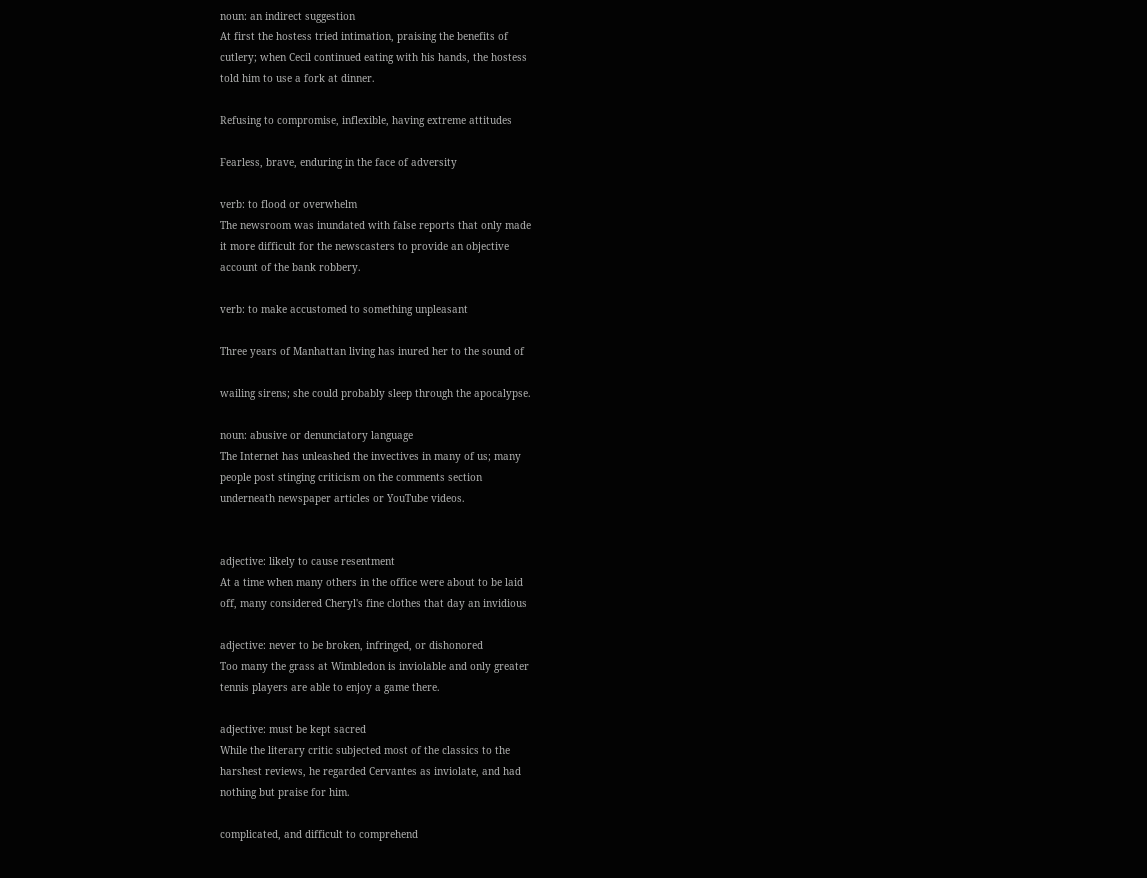noun: an indirect suggestion
At first the hostess tried intimation, praising the benefits of
cutlery; when Cecil continued eating with his hands, the hostess
told him to use a fork at dinner.

Refusing to compromise, inflexible, having extreme attitudes

Fearless, brave, enduring in the face of adversity

verb: to flood or overwhelm
The newsroom was inundated with false reports that only made
it more difficult for the newscasters to provide an objective
account of the bank robbery.

verb: to make accustomed to something unpleasant

Three years of Manhattan living has inured her to the sound of

wailing sirens; she could probably sleep through the apocalypse.

noun: abusive or denunciatory language
The Internet has unleashed the invectives in many of us; many
people post stinging criticism on the comments section
underneath newspaper articles or YouTube videos.


adjective: likely to cause resentment
At a time when many others in the office were about to be laid
off, many considered Cheryl's fine clothes that day an invidious

adjective: never to be broken, infringed, or dishonored
Too many the grass at Wimbledon is inviolable and only greater
tennis players are able to enjoy a game there.

adjective: must be kept sacred
While the literary critic subjected most of the classics to the
harshest reviews, he regarded Cervantes as inviolate, and had
nothing but praise for him.

complicated, and difficult to comprehend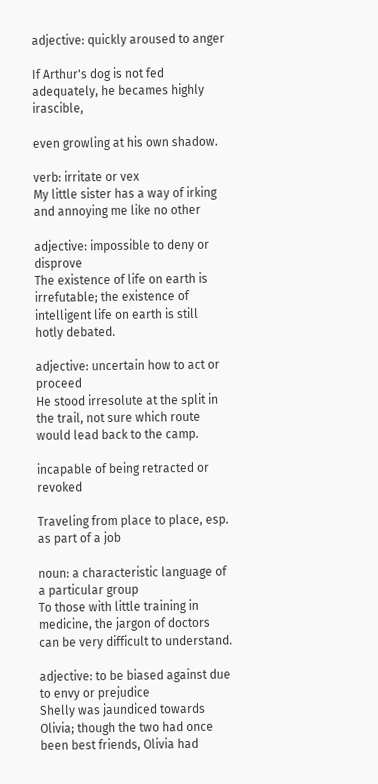adjective: quickly aroused to anger

If Arthur's dog is not fed adequately, he becames highly irascible,

even growling at his own shadow.

verb: irritate or vex
My little sister has a way of irking and annoying me like no other

adjective: impossible to deny or disprove
The existence of life on earth is irrefutable; the existence of
intelligent life on earth is still hotly debated.

adjective: uncertain how to act or proceed
He stood irresolute at the split in the trail, not sure which route
would lead back to the camp.

incapable of being retracted or revoked

Traveling from place to place, esp. as part of a job

noun: a characteristic language of a particular group
To those with little training in medicine, the jargon of doctors
can be very difficult to understand.

adjective: to be biased against due to envy or prejudice
Shelly was jaundiced towards Olivia; though the two had once
been best friends, Olivia had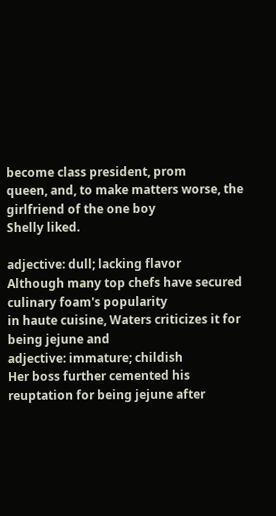become class president, prom
queen, and, to make matters worse, the girlfriend of the one boy
Shelly liked.

adjective: dull; lacking flavor
Although many top chefs have secured culinary foam's popularity
in haute cuisine, Waters criticizes it for being jejune and
adjective: immature; childish
Her boss further cemented his reuptation for being jejune after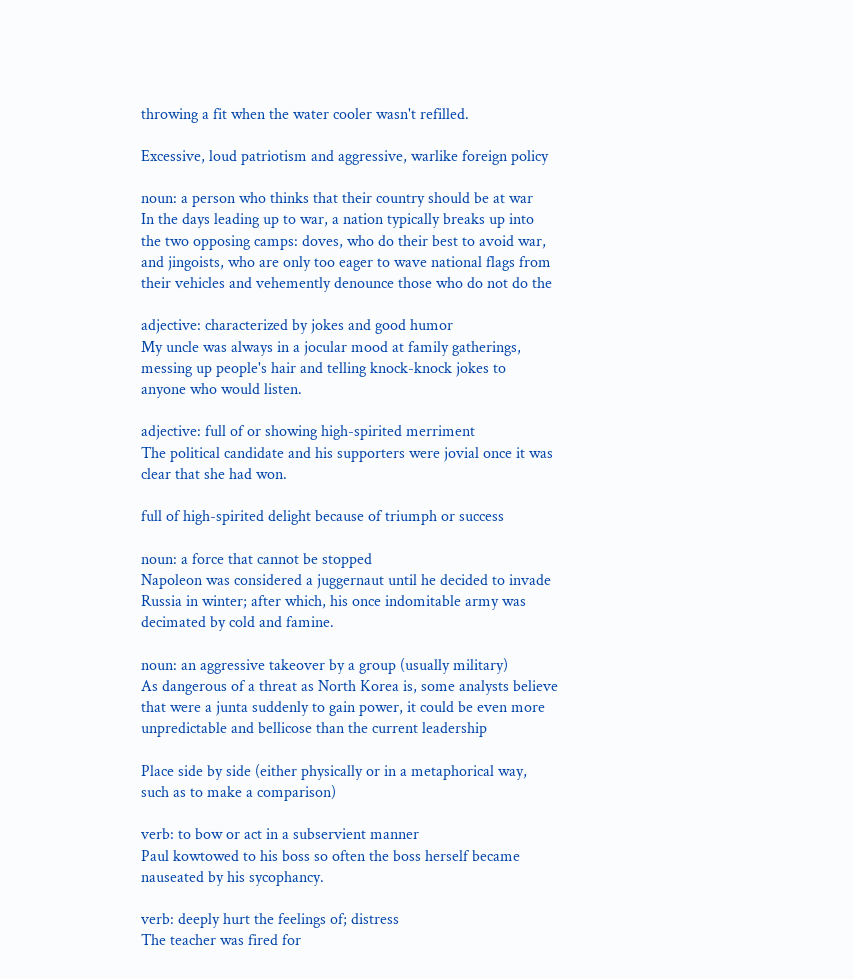throwing a fit when the water cooler wasn't refilled.

Excessive, loud patriotism and aggressive, warlike foreign policy

noun: a person who thinks that their country should be at war
In the days leading up to war, a nation typically breaks up into
the two opposing camps: doves, who do their best to avoid war,
and jingoists, who are only too eager to wave national flags from
their vehicles and vehemently denounce those who do not do the

adjective: characterized by jokes and good humor
My uncle was always in a jocular mood at family gatherings,
messing up people's hair and telling knock-knock jokes to
anyone who would listen.

adjective: full of or showing high-spirited merriment
The political candidate and his supporters were jovial once it was
clear that she had won.

full of high-spirited delight because of triumph or success

noun: a force that cannot be stopped
Napoleon was considered a juggernaut until he decided to invade
Russia in winter; after which, his once indomitable army was
decimated by cold and famine.

noun: an aggressive takeover by a group (usually military)
As dangerous of a threat as North Korea is, some analysts believe
that were a junta suddenly to gain power, it could be even more
unpredictable and bellicose than the current leadership

Place side by side (either physically or in a metaphorical way,
such as to make a comparison)

verb: to bow or act in a subservient manner
Paul kowtowed to his boss so often the boss herself became
nauseated by his sycophancy.

verb: deeply hurt the feelings of; distress
The teacher was fired for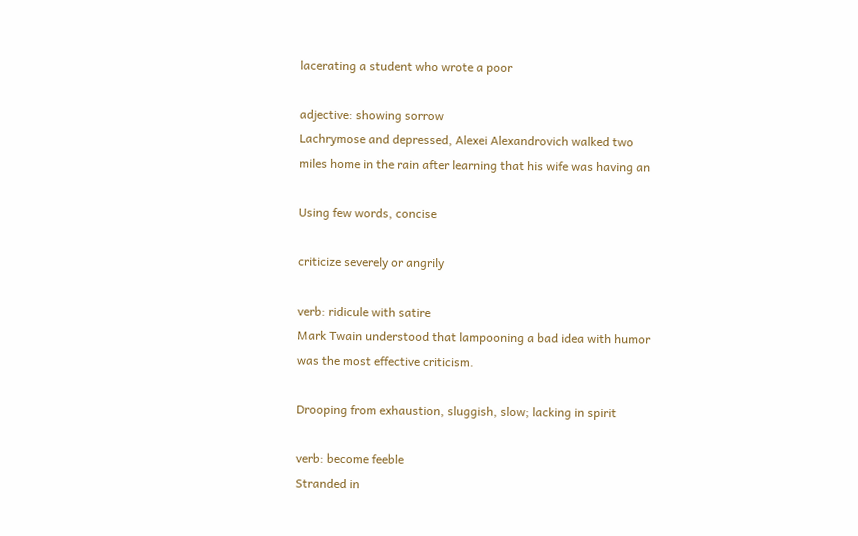lacerating a student who wrote a poor

adjective: showing sorrow
Lachrymose and depressed, Alexei Alexandrovich walked two
miles home in the rain after learning that his wife was having an

Using few words, concise

criticize severely or angrily

verb: ridicule with satire
Mark Twain understood that lampooning a bad idea with humor
was the most effective criticism.

Drooping from exhaustion, sluggish, slow; lacking in spirit

verb: become feeble
Stranded in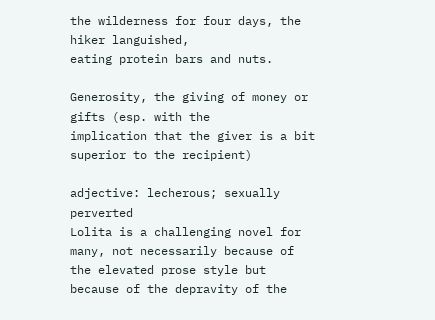the wilderness for four days, the hiker languished,
eating protein bars and nuts.

Generosity, the giving of money or gifts (esp. with the
implication that the giver is a bit superior to the recipient)

adjective: lecherous; sexually perverted
Lolita is a challenging novel for many, not necessarily because of
the elevated prose style but because of the depravity of the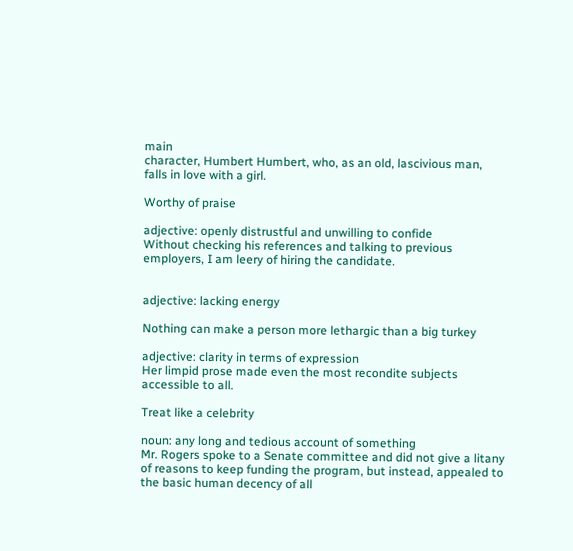main
character, Humbert Humbert, who, as an old, lascivious man,
falls in love with a girl.

Worthy of praise

adjective: openly distrustful and unwilling to confide
Without checking his references and talking to previous
employers, I am leery of hiring the candidate.


adjective: lacking energy

Nothing can make a person more lethargic than a big turkey

adjective: clarity in terms of expression
Her limpid prose made even the most recondite subjects
accessible to all.

Treat like a celebrity

noun: any long and tedious account of something
Mr. Rogers spoke to a Senate committee and did not give a litany
of reasons to keep funding the program, but instead, appealed to
the basic human decency of all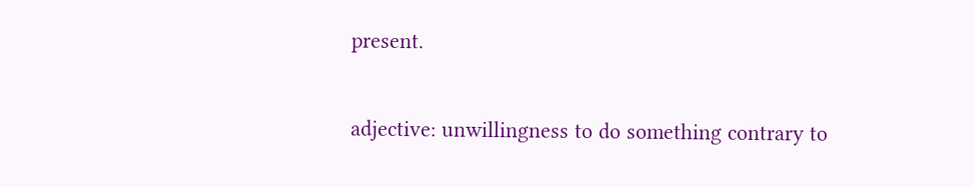present.

adjective: unwillingness to do something contrary to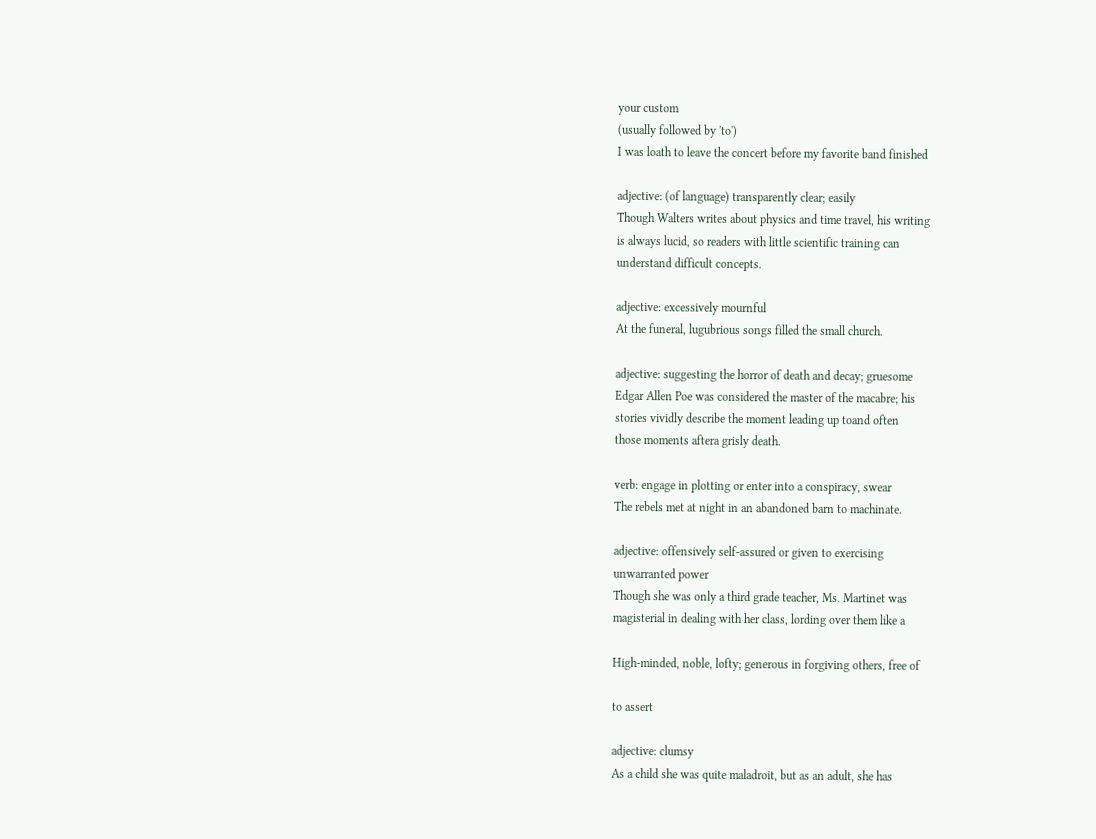your custom
(usually followed by 'to')
I was loath to leave the concert before my favorite band finished

adjective: (of language) transparently clear; easily
Though Walters writes about physics and time travel, his writing
is always lucid, so readers with little scientific training can
understand difficult concepts.

adjective: excessively mournful
At the funeral, lugubrious songs filled the small church.

adjective: suggesting the horror of death and decay; gruesome
Edgar Allen Poe was considered the master of the macabre; his
stories vividly describe the moment leading up toand often
those moments aftera grisly death.

verb: engage in plotting or enter into a conspiracy, swear
The rebels met at night in an abandoned barn to machinate.

adjective: offensively self-assured or given to exercising
unwarranted power
Though she was only a third grade teacher, Ms. Martinet was
magisterial in dealing with her class, lording over them like a

High-minded, noble, lofty; generous in forgiving others, free of

to assert

adjective: clumsy
As a child she was quite maladroit, but as an adult, she has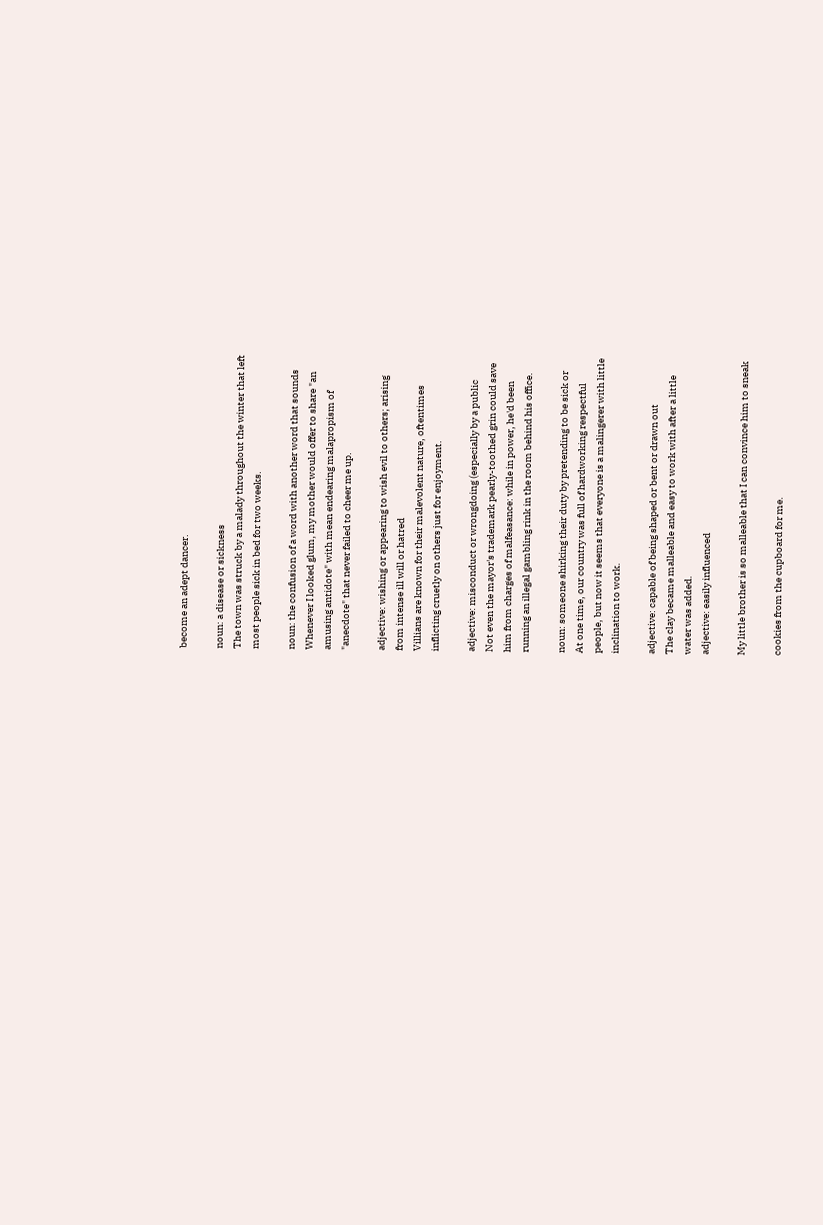become an adept dancer.

noun: a disease or sickness
The town was struck by a malady throughout the winter that left
most people sick in bed for two weeks.

noun: the confusion of a word with another word that sounds
Whenever I looked glum, my mother would offer to share "an
amusing antidote" with mean endearing malapropism of
"anecdote" that never failed to cheer me up.

adjective: wishing or appearing to wish evil to others; arising
from intense ill will or hatred
Villians are known for their malevolent nature, oftentimes
inflicting cruetly on others just for enjoyment.

adjective: misconduct or wrongdoing (especially by a public
Not even the mayor's trademark pearly-toothed grin could save
him from charges of malfeasance: while in power, he'd been
running an illegal gambling rink in the room behind his office.

noun: someone shirking their duty by pretending to be sick or
At one time, our country was full of hardworking respectful
people, but now it seems that everyone is a malingerer with little
inclination to work.

adjective: capable of being shaped or bent or drawn out
The clay became malleable and easy to work with after a little
water was added.
adjective: easily influenced

My little brother is so malleable that I can convince him to sneak

cookies from the cupboard for me.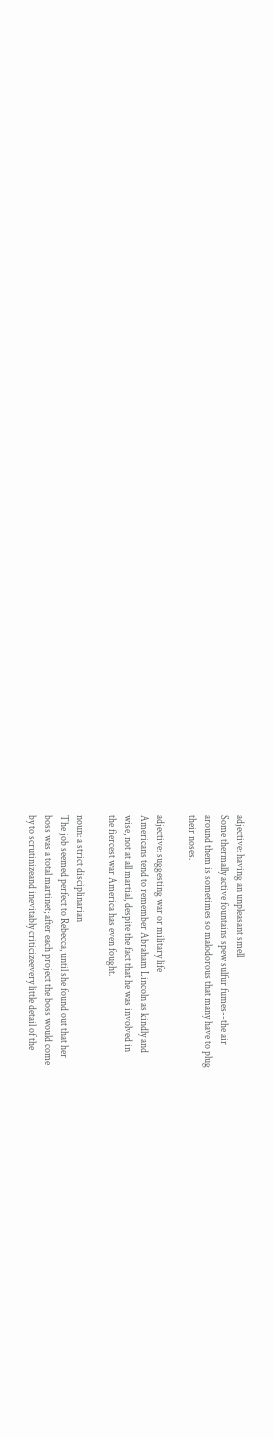adjective: having an unpleasant smell
Some thermally active fountains spew sulfur fumes--the air
around them is sometimes so malodorous that many have to plug
their noses.

adjective: suggesting war or military life
Americans tend to remember Abraham Lincoln as kindly and
wise, not at all martial, despite the fact that he was involved in
the fiercest war America has even fought.

noun: a strict disciplinarian
The job seemed perfect to Rebecca, until she found out that her
boss was a total martinet; after each project the boss would come
by to scrutinizeand inevitably criticizeevery little detail of the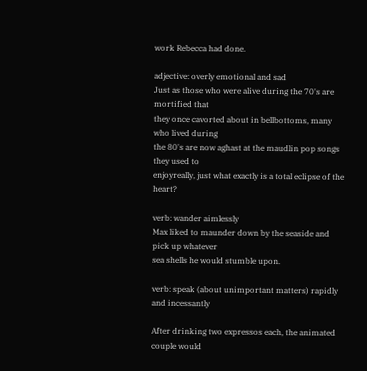work Rebecca had done.

adjective: overly emotional and sad
Just as those who were alive during the 70's are mortified that
they once cavorted about in bellbottoms, many who lived during
the 80's are now aghast at the maudlin pop songs they used to
enjoyreally, just what exactly is a total eclipse of the heart?

verb: wander aimlessly
Max liked to maunder down by the seaside and pick up whatever
sea shells he would stumble upon.

verb: speak (about unimportant matters) rapidly and incessantly

After drinking two expressos each, the animated couple would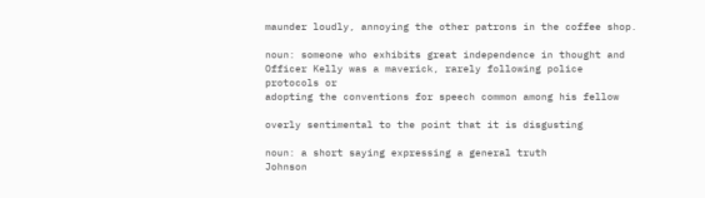maunder loudly, annoying the other patrons in the coffee shop.

noun: someone who exhibits great independence in thought and
Officer Kelly was a maverick, rarely following police protocols or
adopting the conventions for speech common among his fellow

overly sentimental to the point that it is disgusting

noun: a short saying expressing a general truth
Johnson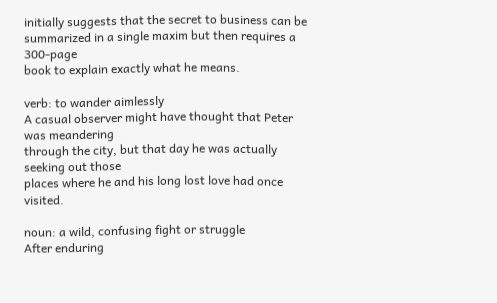initially suggests that the secret to business can be
summarized in a single maxim but then requires a 300-page
book to explain exactly what he means.

verb: to wander aimlessly
A casual observer might have thought that Peter was meandering
through the city, but that day he was actually seeking out those
places where he and his long lost love had once visited.

noun: a wild, confusing fight or struggle
After enduring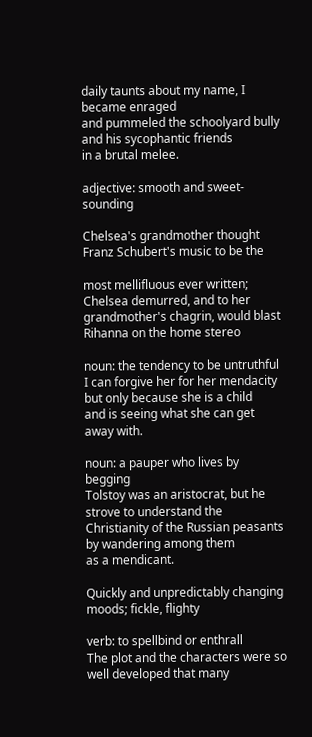daily taunts about my name, I became enraged
and pummeled the schoolyard bully and his sycophantic friends
in a brutal melee.

adjective: smooth and sweet-sounding

Chelsea's grandmother thought Franz Schubert's music to be the

most mellifluous ever written; Chelsea demurred, and to her
grandmother's chagrin, would blast Rihanna on the home stereo

noun: the tendency to be untruthful
I can forgive her for her mendacity but only because she is a child
and is seeing what she can get away with.

noun: a pauper who lives by begging
Tolstoy was an aristocrat, but he strove to understand the
Christianity of the Russian peasants by wandering among them
as a mendicant.

Quickly and unpredictably changing moods; fickle, flighty

verb: to spellbind or enthrall
The plot and the characters were so well developed that many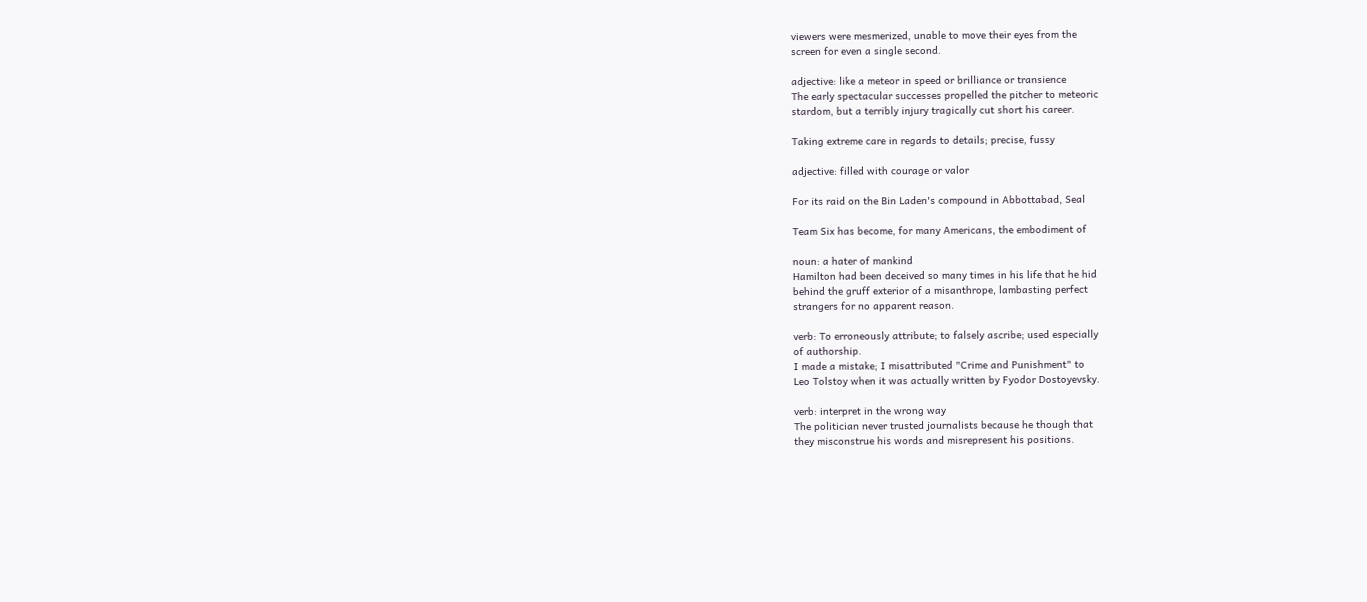viewers were mesmerized, unable to move their eyes from the
screen for even a single second.

adjective: like a meteor in speed or brilliance or transience
The early spectacular successes propelled the pitcher to meteoric
stardom, but a terribly injury tragically cut short his career.

Taking extreme care in regards to details; precise, fussy

adjective: filled with courage or valor

For its raid on the Bin Laden's compound in Abbottabad, Seal

Team Six has become, for many Americans, the embodiment of

noun: a hater of mankind
Hamilton had been deceived so many times in his life that he hid
behind the gruff exterior of a misanthrope, lambasting perfect
strangers for no apparent reason.

verb: To erroneously attribute; to falsely ascribe; used especially
of authorship.
I made a mistake; I misattributed "Crime and Punishment" to
Leo Tolstoy when it was actually written by Fyodor Dostoyevsky.

verb: interpret in the wrong way
The politician never trusted journalists because he though that
they misconstrue his words and misrepresent his positions.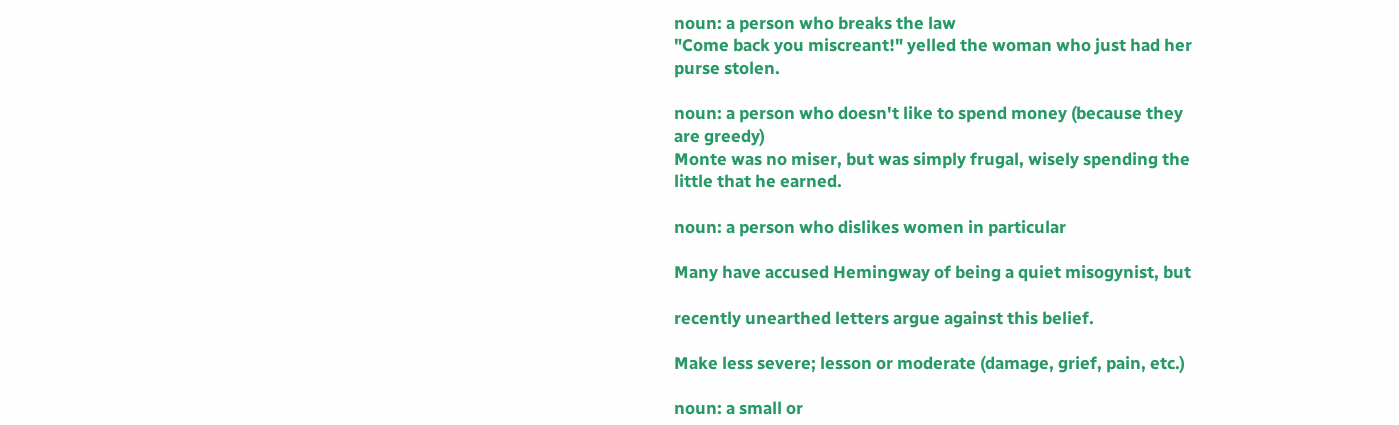noun: a person who breaks the law
"Come back you miscreant!" yelled the woman who just had her
purse stolen.

noun: a person who doesn't like to spend money (because they
are greedy)
Monte was no miser, but was simply frugal, wisely spending the
little that he earned.

noun: a person who dislikes women in particular

Many have accused Hemingway of being a quiet misogynist, but

recently unearthed letters argue against this belief.

Make less severe; lesson or moderate (damage, grief, pain, etc.)

noun: a small or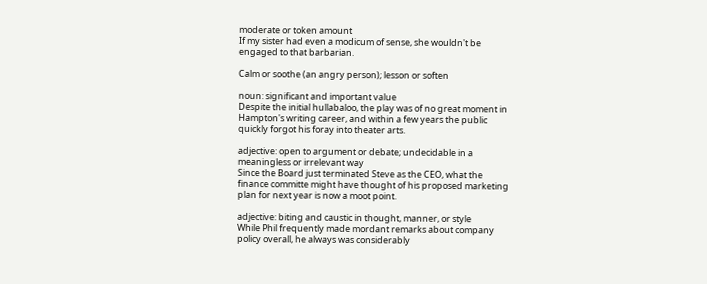moderate or token amount
If my sister had even a modicum of sense, she wouldn't be
engaged to that barbarian.

Calm or soothe (an angry person); lesson or soften

noun: significant and important value
Despite the initial hullabaloo, the play was of no great moment in
Hampton's writing career, and within a few years the public
quickly forgot his foray into theater arts.

adjective: open to argument or debate; undecidable in a
meaningless or irrelevant way
Since the Board just terminated Steve as the CEO, what the
finance committe might have thought of his proposed marketing
plan for next year is now a moot point.

adjective: biting and caustic in thought, manner, or style
While Phil frequently made mordant remarks about company
policy overall, he always was considerably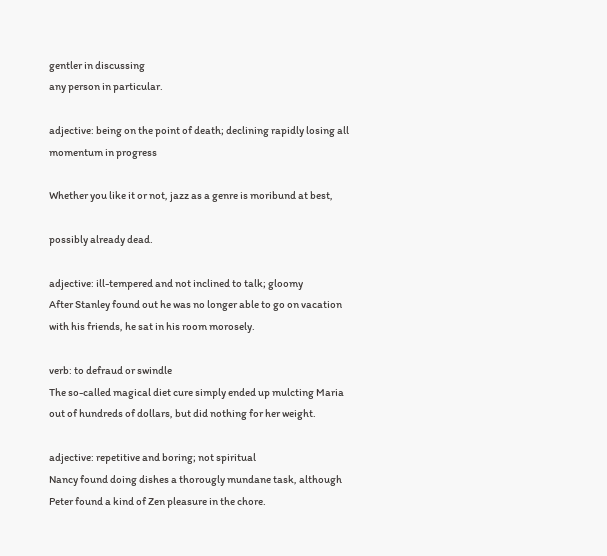gentler in discussing
any person in particular.

adjective: being on the point of death; declining rapidly losing all
momentum in progress

Whether you like it or not, jazz as a genre is moribund at best,

possibly already dead.

adjective: ill-tempered and not inclined to talk; gloomy
After Stanley found out he was no longer able to go on vacation
with his friends, he sat in his room morosely.

verb: to defraud or swindle
The so-called magical diet cure simply ended up mulcting Maria
out of hundreds of dollars, but did nothing for her weight.

adjective: repetitive and boring; not spiritual
Nancy found doing dishes a thorougly mundane task, although
Peter found a kind of Zen pleasure in the chore.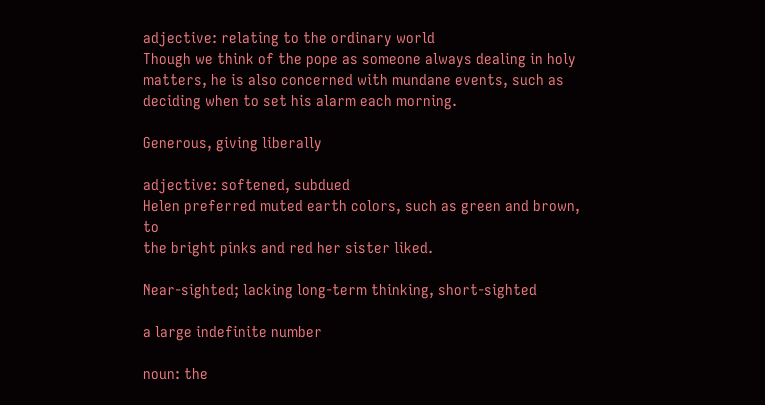adjective: relating to the ordinary world
Though we think of the pope as someone always dealing in holy
matters, he is also concerned with mundane events, such as
deciding when to set his alarm each morning.

Generous, giving liberally

adjective: softened, subdued
Helen preferred muted earth colors, such as green and brown, to
the bright pinks and red her sister liked.

Near-sighted; lacking long-term thinking, short-sighted

a large indefinite number

noun: the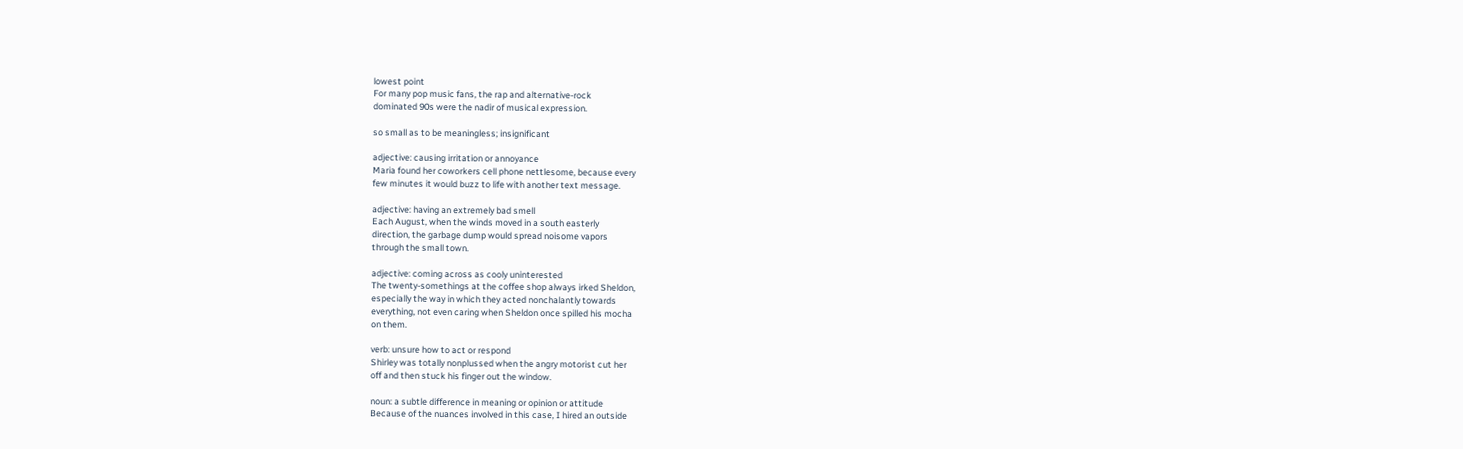lowest point
For many pop music fans, the rap and alternative-rock
dominated 90s were the nadir of musical expression.

so small as to be meaningless; insignificant

adjective: causing irritation or annoyance
Maria found her coworkers cell phone nettlesome, because every
few minutes it would buzz to life with another text message.

adjective: having an extremely bad smell
Each August, when the winds moved in a south easterly
direction, the garbage dump would spread noisome vapors
through the small town.

adjective: coming across as cooly uninterested
The twenty-somethings at the coffee shop always irked Sheldon,
especially the way in which they acted nonchalantly towards
everything, not even caring when Sheldon once spilled his mocha
on them.

verb: unsure how to act or respond
Shirley was totally nonplussed when the angry motorist cut her
off and then stuck his finger out the window.

noun: a subtle difference in meaning or opinion or attitude
Because of the nuances involved in this case, I hired an outside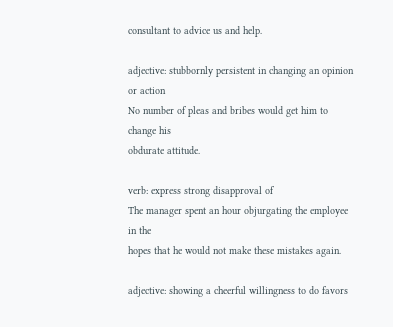consultant to advice us and help.

adjective: stubbornly persistent in changing an opinion or action
No number of pleas and bribes would get him to change his
obdurate attitude.

verb: express strong disapproval of
The manager spent an hour objurgating the employee in the
hopes that he would not make these mistakes again.

adjective: showing a cheerful willingness to do favors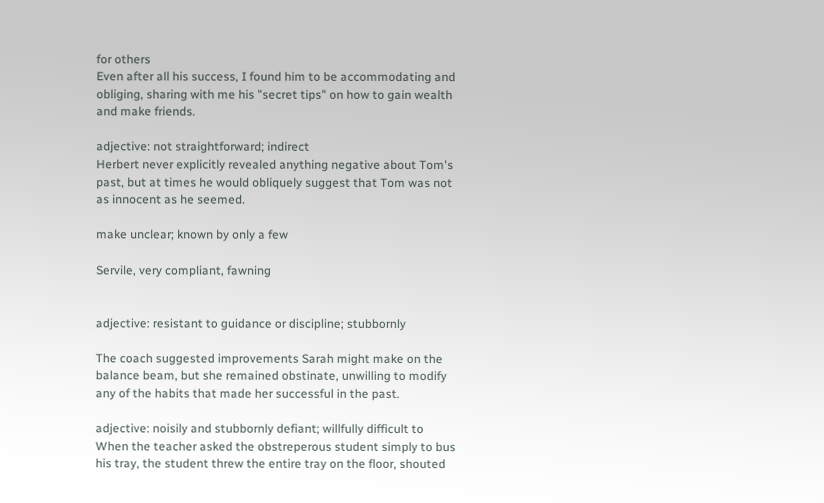for others
Even after all his success, I found him to be accommodating and
obliging, sharing with me his "secret tips" on how to gain wealth
and make friends.

adjective: not straightforward; indirect
Herbert never explicitly revealed anything negative about Tom's
past, but at times he would obliquely suggest that Tom was not
as innocent as he seemed.

make unclear; known by only a few

Servile, very compliant, fawning


adjective: resistant to guidance or discipline; stubbornly

The coach suggested improvements Sarah might make on the
balance beam, but she remained obstinate, unwilling to modify
any of the habits that made her successful in the past.

adjective: noisily and stubbornly defiant; willfully difficult to
When the teacher asked the obstreperous student simply to bus
his tray, the student threw the entire tray on the floor, shouted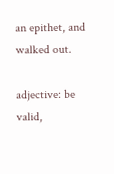an epithet, and walked out.

adjective: be valid,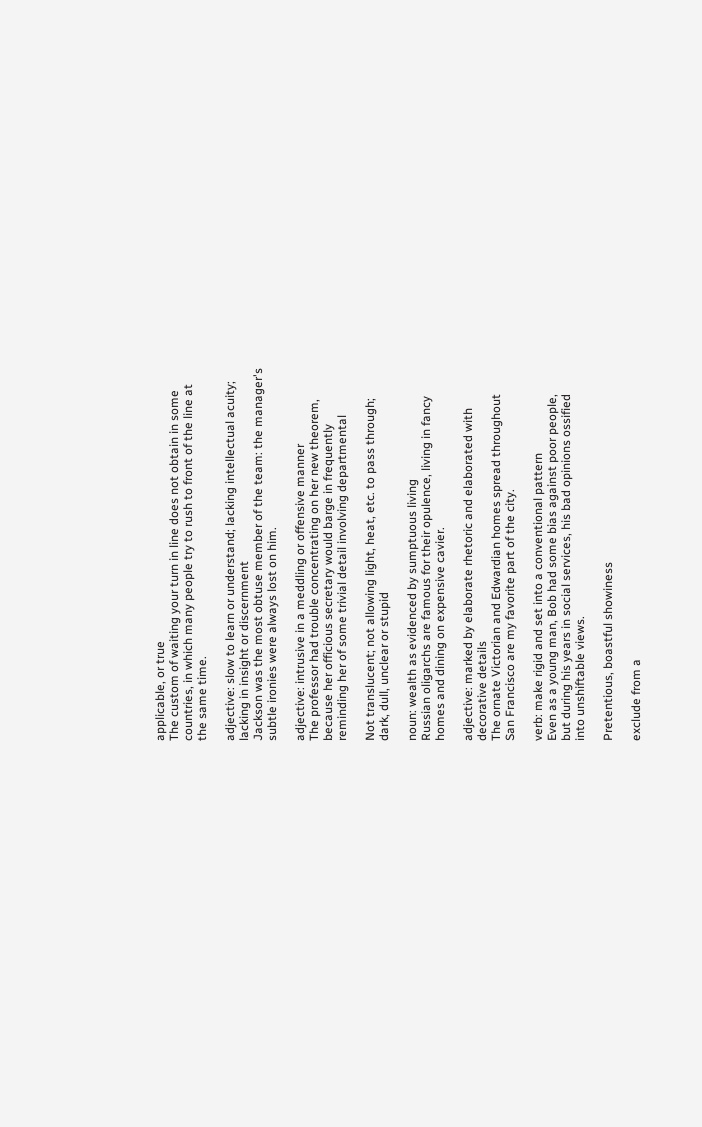applicable, or true
The custom of waiting your turn in line does not obtain in some
countries, in which many people try to rush to front of the line at
the same time.

adjective: slow to learn or understand; lacking intellectual acuity;
lacking in insight or discernment
Jackson was the most obtuse member of the team: the manager's
subtle ironies were always lost on him.

adjective: intrusive in a meddling or offensive manner
The professor had trouble concentrating on her new theorem,
because her officious secretary would barge in frequently
reminding her of some trivial detail involving departmental

Not translucent; not allowing light, heat, etc. to pass through;
dark, dull, unclear or stupid

noun: wealth as evidenced by sumptuous living
Russian oligarchs are famous for their opulence, living in fancy
homes and dining on expensive cavier.

adjective: marked by elaborate rhetoric and elaborated with
decorative details
The ornate Victorian and Edwardian homes spread throughout
San Francisco are my favorite part of the city.

verb: make rigid and set into a conventional pattern
Even as a young man, Bob had some bias against poor people,
but during his years in social services, his bad opinions ossified
into unshiftable views.

Pretentious, boastful showiness

exclude from a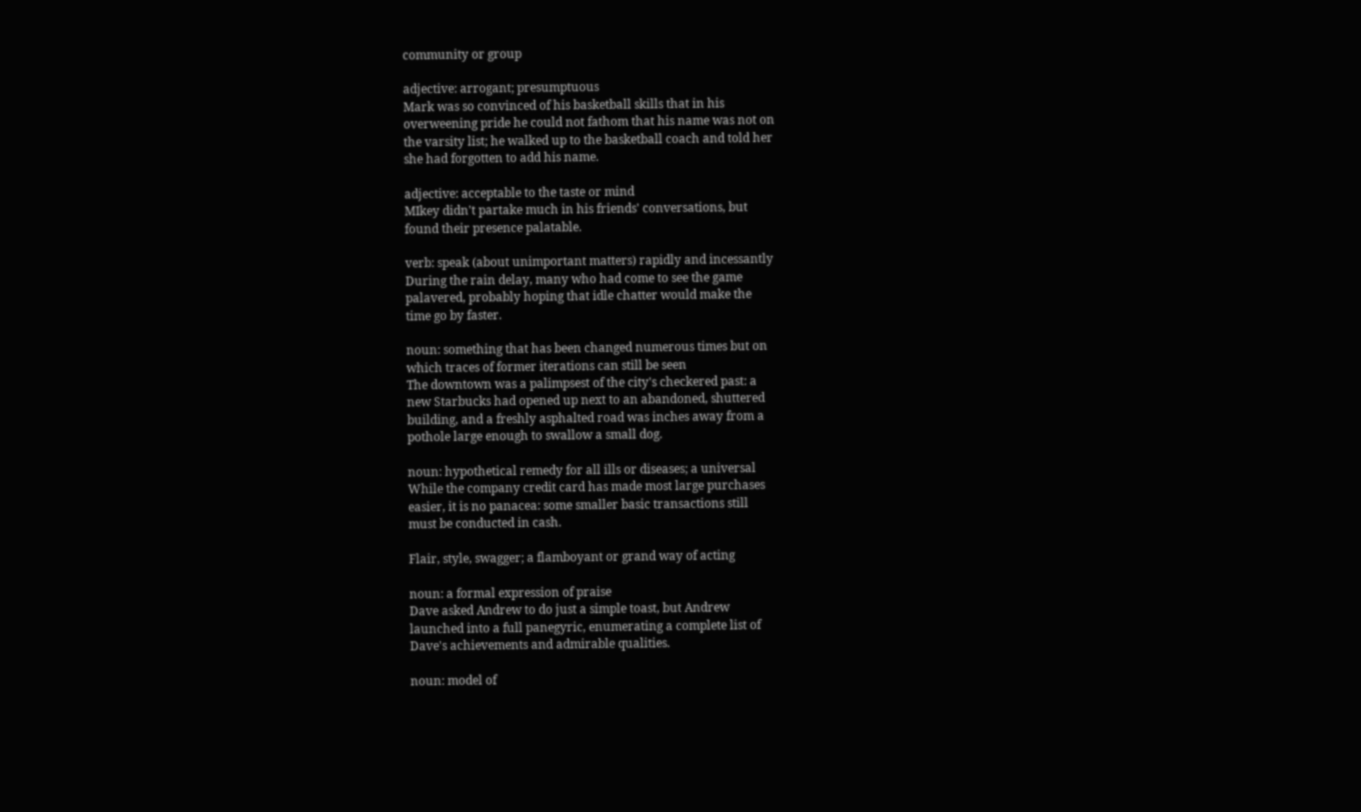community or group

adjective: arrogant; presumptuous
Mark was so convinced of his basketball skills that in his
overweening pride he could not fathom that his name was not on
the varsity list; he walked up to the basketball coach and told her
she had forgotten to add his name.

adjective: acceptable to the taste or mind
MIkey didn't partake much in his friends' conversations, but
found their presence palatable.

verb: speak (about unimportant matters) rapidly and incessantly
During the rain delay, many who had come to see the game
palavered, probably hoping that idle chatter would make the
time go by faster.

noun: something that has been changed numerous times but on
which traces of former iterations can still be seen
The downtown was a palimpsest of the city's checkered past: a
new Starbucks had opened up next to an abandoned, shuttered
building, and a freshly asphalted road was inches away from a
pothole large enough to swallow a small dog.

noun: hypothetical remedy for all ills or diseases; a universal
While the company credit card has made most large purchases
easier, it is no panacea: some smaller basic transactions still
must be conducted in cash.

Flair, style, swagger; a flamboyant or grand way of acting

noun: a formal expression of praise
Dave asked Andrew to do just a simple toast, but Andrew
launched into a full panegyric, enumerating a complete list of
Dave's achievements and admirable qualities.

noun: model of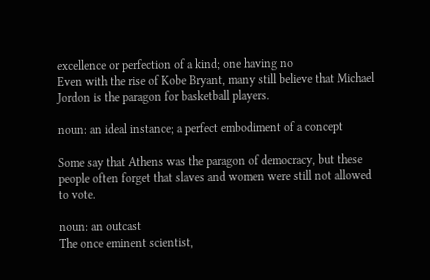excellence or perfection of a kind; one having no
Even with the rise of Kobe Bryant, many still believe that Michael
Jordon is the paragon for basketball players.

noun: an ideal instance; a perfect embodiment of a concept

Some say that Athens was the paragon of democracy, but these
people often forget that slaves and women were still not allowed
to vote.

noun: an outcast
The once eminent scientist,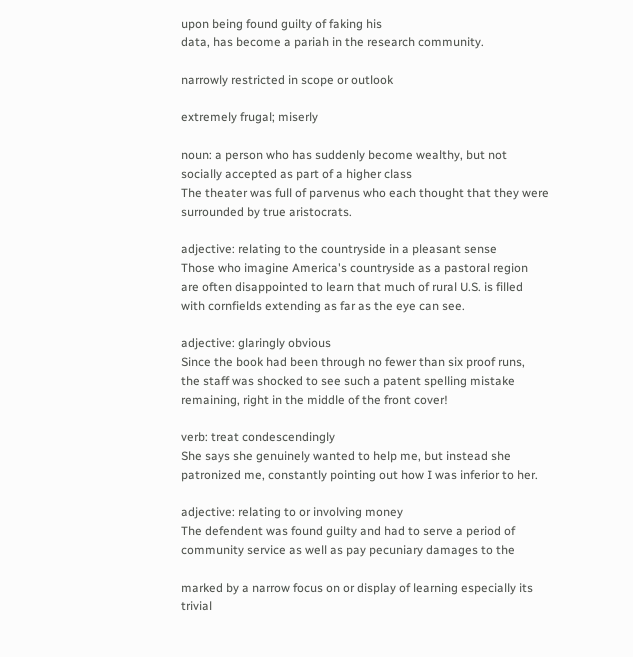upon being found guilty of faking his
data, has become a pariah in the research community.

narrowly restricted in scope or outlook

extremely frugal; miserly

noun: a person who has suddenly become wealthy, but not
socially accepted as part of a higher class
The theater was full of parvenus who each thought that they were
surrounded by true aristocrats.

adjective: relating to the countryside in a pleasant sense
Those who imagine America's countryside as a pastoral region
are often disappointed to learn that much of rural U.S. is filled
with cornfields extending as far as the eye can see.

adjective: glaringly obvious
Since the book had been through no fewer than six proof runs,
the staff was shocked to see such a patent spelling mistake
remaining, right in the middle of the front cover!

verb: treat condescendingly
She says she genuinely wanted to help me, but instead she
patronized me, constantly pointing out how I was inferior to her.

adjective: relating to or involving money
The defendent was found guilty and had to serve a period of
community service as well as pay pecuniary damages to the

marked by a narrow focus on or display of learning especially its
trivial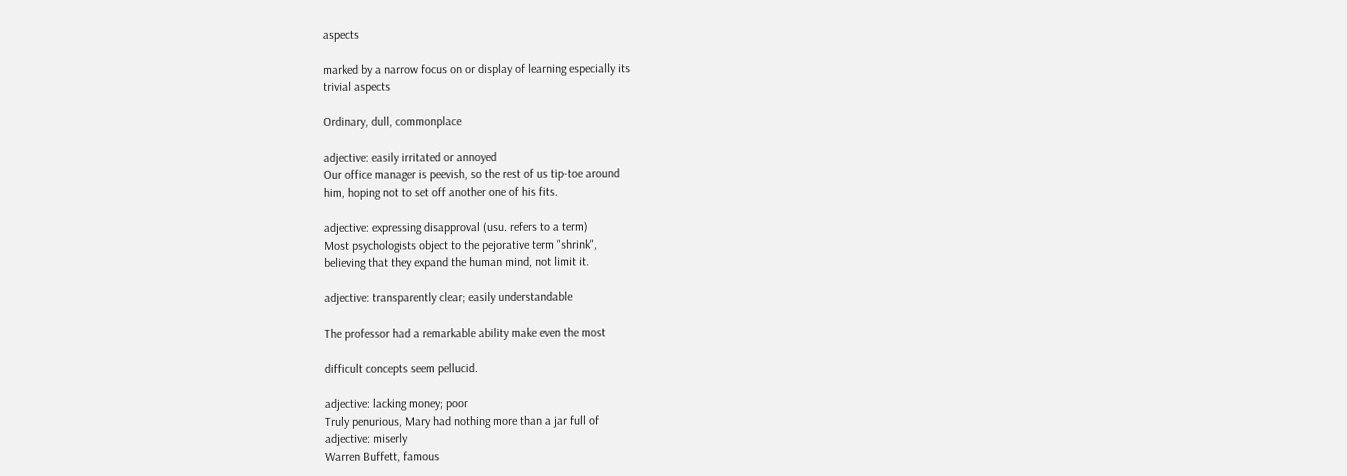aspects

marked by a narrow focus on or display of learning especially its
trivial aspects

Ordinary, dull, commonplace

adjective: easily irritated or annoyed
Our office manager is peevish, so the rest of us tip-toe around
him, hoping not to set off another one of his fits.

adjective: expressing disapproval (usu. refers to a term)
Most psychologists object to the pejorative term "shrink",
believing that they expand the human mind, not limit it.

adjective: transparently clear; easily understandable

The professor had a remarkable ability make even the most

difficult concepts seem pellucid.

adjective: lacking money; poor
Truly penurious, Mary had nothing more than a jar full of
adjective: miserly
Warren Buffett, famous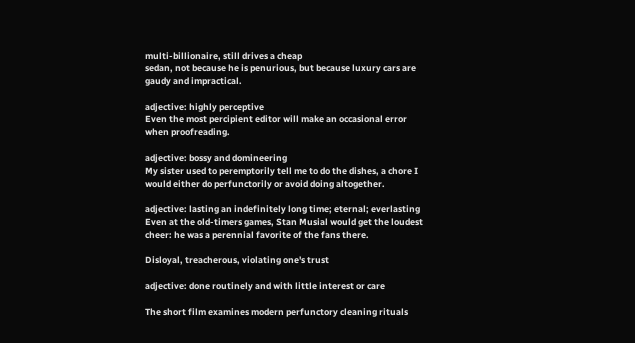multi-billionaire, still drives a cheap
sedan, not because he is penurious, but because luxury cars are
gaudy and impractical.

adjective: highly perceptive
Even the most percipient editor will make an occasional error
when proofreading.

adjective: bossy and domineering
My sister used to peremptorily tell me to do the dishes, a chore I
would either do perfunctorily or avoid doing altogether.

adjective: lasting an indefinitely long time; eternal; everlasting
Even at the old-timers games, Stan Musial would get the loudest
cheer: he was a perennial favorite of the fans there.

Disloyal, treacherous, violating one's trust

adjective: done routinely and with little interest or care

The short film examines modern perfunctory cleaning rituals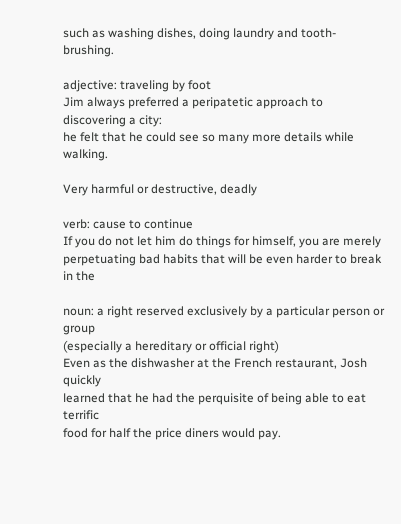such as washing dishes, doing laundry and tooth-brushing.

adjective: traveling by foot
Jim always preferred a peripatetic approach to discovering a city:
he felt that he could see so many more details while walking.

Very harmful or destructive, deadly

verb: cause to continue
If you do not let him do things for himself, you are merely
perpetuating bad habits that will be even harder to break in the

noun: a right reserved exclusively by a particular person or group
(especially a hereditary or official right)
Even as the dishwasher at the French restaurant, Josh quickly
learned that he had the perquisite of being able to eat terrific
food for half the price diners would pay.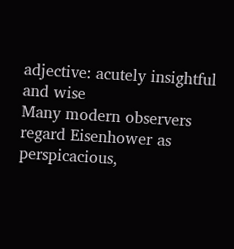adjective: acutely insightful and wise
Many modern observers regard Eisenhower as perspicacious,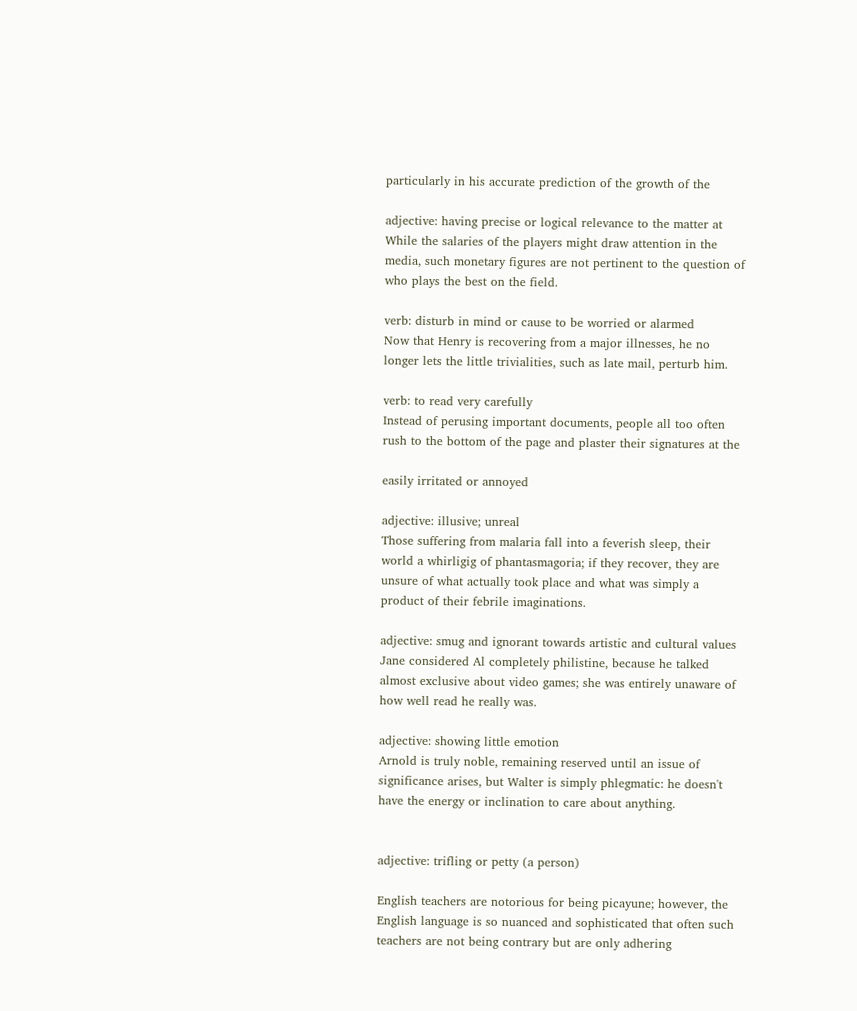particularly in his accurate prediction of the growth of the

adjective: having precise or logical relevance to the matter at
While the salaries of the players might draw attention in the
media, such monetary figures are not pertinent to the question of
who plays the best on the field.

verb: disturb in mind or cause to be worried or alarmed
Now that Henry is recovering from a major illnesses, he no
longer lets the little trivialities, such as late mail, perturb him.

verb: to read very carefully
Instead of perusing important documents, people all too often
rush to the bottom of the page and plaster their signatures at the

easily irritated or annoyed

adjective: illusive; unreal
Those suffering from malaria fall into a feverish sleep, their
world a whirligig of phantasmagoria; if they recover, they are
unsure of what actually took place and what was simply a
product of their febrile imaginations.

adjective: smug and ignorant towards artistic and cultural values
Jane considered Al completely philistine, because he talked
almost exclusive about video games; she was entirely unaware of
how well read he really was.

adjective: showing little emotion
Arnold is truly noble, remaining reserved until an issue of
significance arises, but Walter is simply phlegmatic: he doesn't
have the energy or inclination to care about anything.


adjective: trifling or petty (a person)

English teachers are notorious for being picayune; however, the
English language is so nuanced and sophisticated that often such
teachers are not being contrary but are only adhering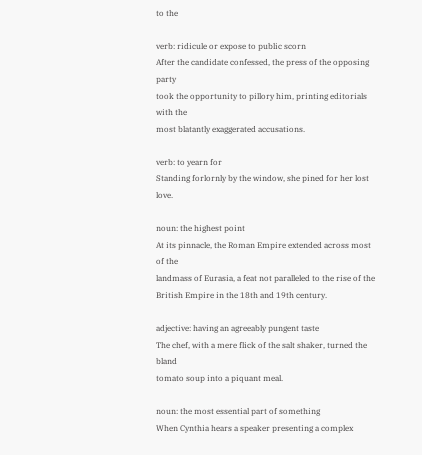to the

verb: ridicule or expose to public scorn
After the candidate confessed, the press of the opposing party
took the opportunity to pillory him, printing editorials with the
most blatantly exaggerated accusations.

verb: to yearn for
Standing forlornly by the window, she pined for her lost love.

noun: the highest point
At its pinnacle, the Roman Empire extended across most of the
landmass of Eurasia, a feat not paralleled to the rise of the
British Empire in the 18th and 19th century.

adjective: having an agreeably pungent taste
The chef, with a mere flick of the salt shaker, turned the bland
tomato soup into a piquant meal.

noun: the most essential part of something
When Cynthia hears a speaker presenting a complex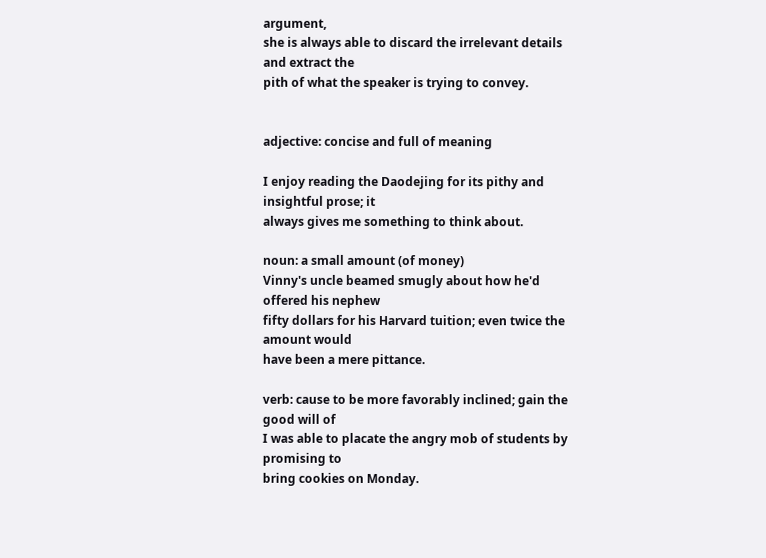argument,
she is always able to discard the irrelevant details and extract the
pith of what the speaker is trying to convey.


adjective: concise and full of meaning

I enjoy reading the Daodejing for its pithy and insightful prose; it
always gives me something to think about.

noun: a small amount (of money)
Vinny's uncle beamed smugly about how he'd offered his nephew
fifty dollars for his Harvard tuition; even twice the amount would
have been a mere pittance.

verb: cause to be more favorably inclined; gain the good will of
I was able to placate the angry mob of students by promising to
bring cookies on Monday.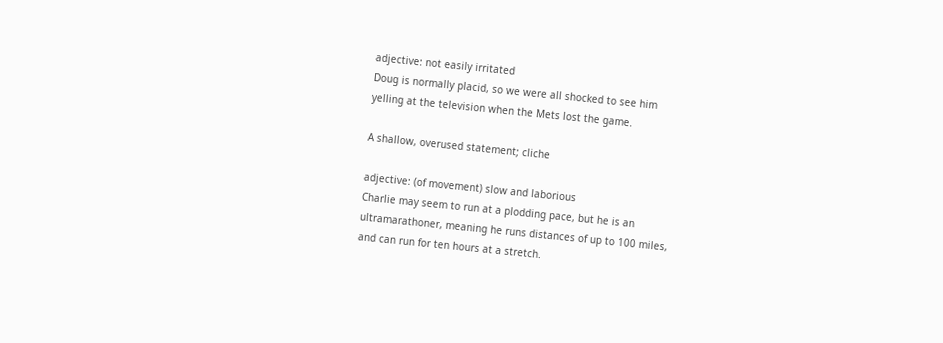adjective: not easily irritated
Doug is normally placid, so we were all shocked to see him
yelling at the television when the Mets lost the game.

A shallow, overused statement; cliche

adjective: (of movement) slow and laborious
Charlie may seem to run at a plodding pace, but he is an
ultramarathoner, meaning he runs distances of up to 100 miles,
and can run for ten hours at a stretch.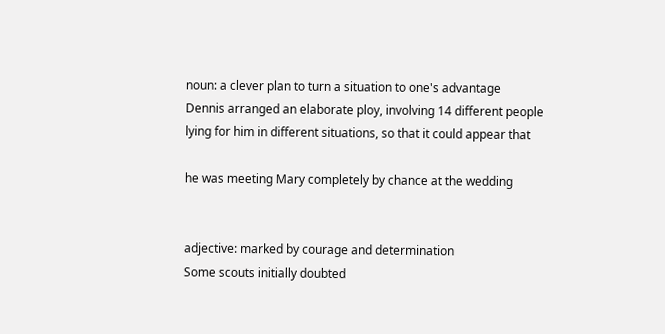noun: a clever plan to turn a situation to one's advantage
Dennis arranged an elaborate ploy, involving 14 different people
lying for him in different situations, so that it could appear that

he was meeting Mary completely by chance at the wedding


adjective: marked by courage and determination
Some scouts initially doubted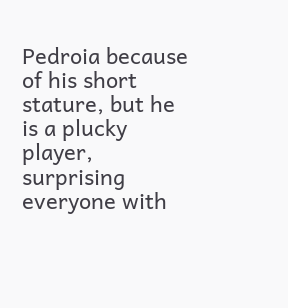Pedroia because of his short
stature, but he is a plucky player, surprising everyone with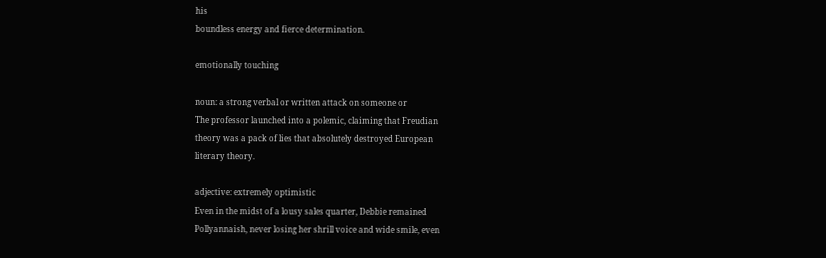his
boundless energy and fierce determination.

emotionally touching

noun: a strong verbal or written attack on someone or
The professor launched into a polemic, claiming that Freudian
theory was a pack of lies that absolutely destroyed European
literary theory.

adjective: extremely optimistic
Even in the midst of a lousy sales quarter, Debbie remained
Pollyannaish, never losing her shrill voice and wide smile, even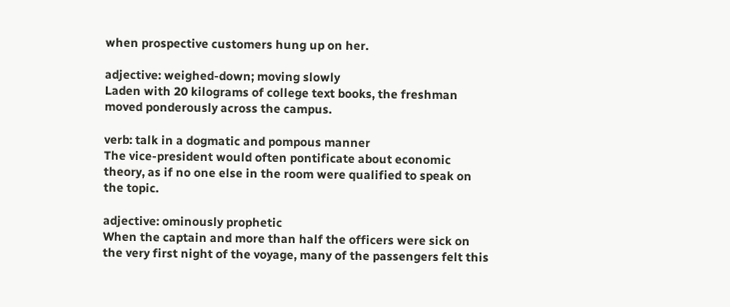when prospective customers hung up on her.

adjective: weighed-down; moving slowly
Laden with 20 kilograms of college text books, the freshman
moved ponderously across the campus.

verb: talk in a dogmatic and pompous manner
The vice-president would often pontificate about economic
theory, as if no one else in the room were qualified to speak on
the topic.

adjective: ominously prophetic
When the captain and more than half the officers were sick on
the very first night of the voyage, many of the passengers felt this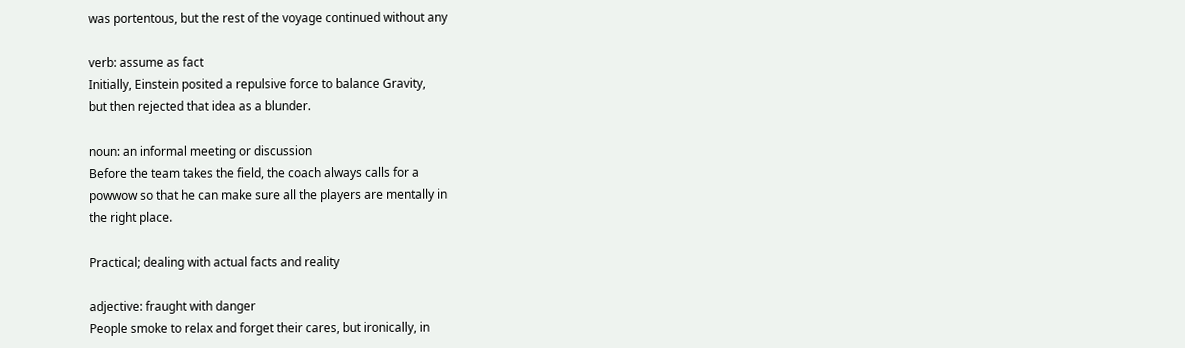was portentous, but the rest of the voyage continued without any

verb: assume as fact
Initially, Einstein posited a repulsive force to balance Gravity,
but then rejected that idea as a blunder.

noun: an informal meeting or discussion
Before the team takes the field, the coach always calls for a
powwow so that he can make sure all the players are mentally in
the right place.

Practical; dealing with actual facts and reality

adjective: fraught with danger
People smoke to relax and forget their cares, but ironically, in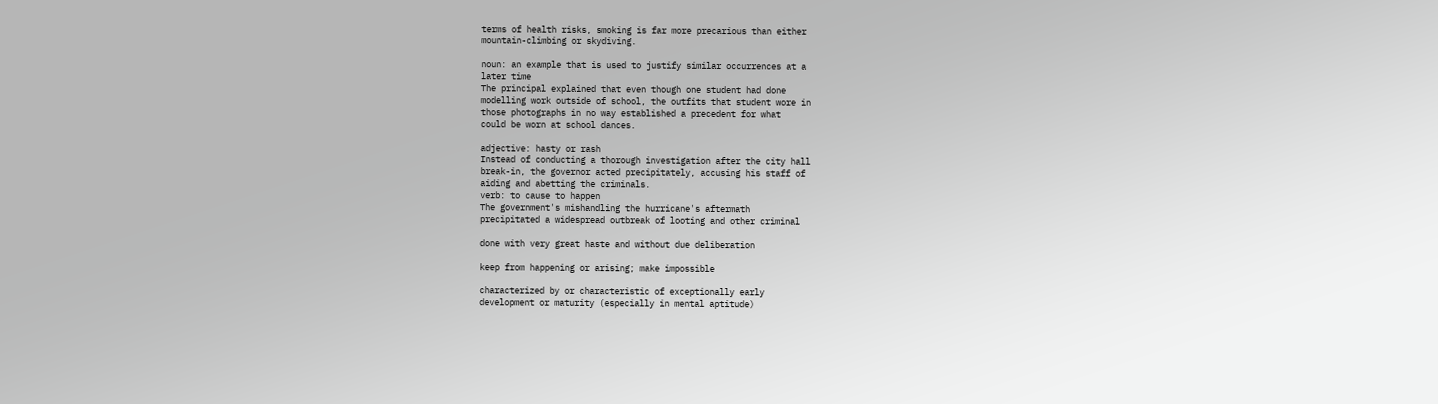terms of health risks, smoking is far more precarious than either
mountain-climbing or skydiving.

noun: an example that is used to justify similar occurrences at a
later time
The principal explained that even though one student had done
modelling work outside of school, the outfits that student wore in
those photographs in no way established a precedent for what
could be worn at school dances.

adjective: hasty or rash
Instead of conducting a thorough investigation after the city hall
break-in, the governor acted precipitately, accusing his staff of
aiding and abetting the criminals.
verb: to cause to happen
The government's mishandling the hurricane's aftermath
precipitated a widespread outbreak of looting and other criminal

done with very great haste and without due deliberation

keep from happening or arising; make impossible

characterized by or characteristic of exceptionally early
development or maturity (especially in mental aptitude)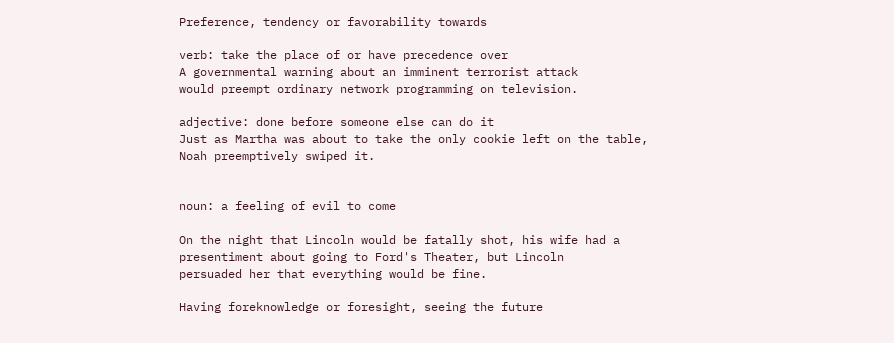Preference, tendency or favorability towards

verb: take the place of or have precedence over
A governmental warning about an imminent terrorist attack
would preempt ordinary network programming on television.

adjective: done before someone else can do it
Just as Martha was about to take the only cookie left on the table,
Noah preemptively swiped it.


noun: a feeling of evil to come

On the night that Lincoln would be fatally shot, his wife had a
presentiment about going to Ford's Theater, but Lincoln
persuaded her that everything would be fine.

Having foreknowledge or foresight, seeing the future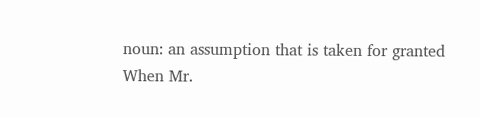noun: an assumption that is taken for granted
When Mr.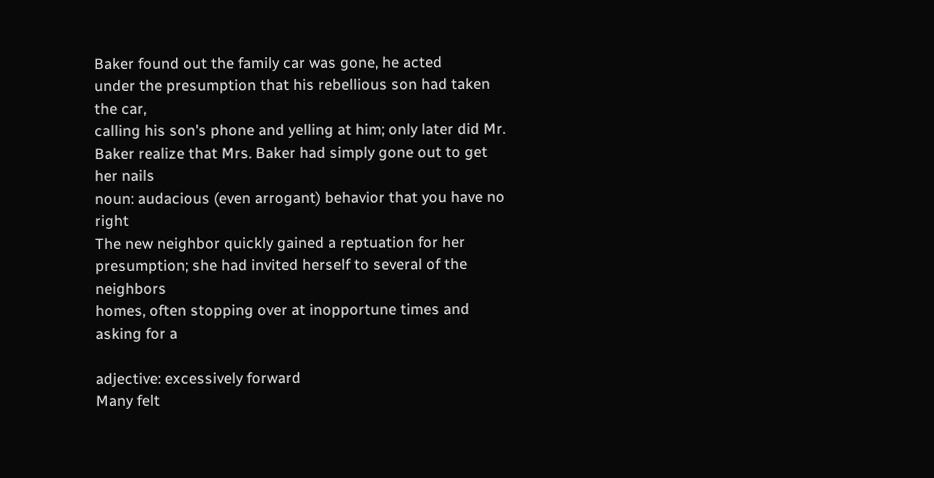Baker found out the family car was gone, he acted
under the presumption that his rebellious son had taken the car,
calling his son's phone and yelling at him; only later did Mr.
Baker realize that Mrs. Baker had simply gone out to get her nails
noun: audacious (even arrogant) behavior that you have no right
The new neighbor quickly gained a reptuation for her
presumption; she had invited herself to several of the neighbors
homes, often stopping over at inopportune times and asking for a

adjective: excessively forward
Many felt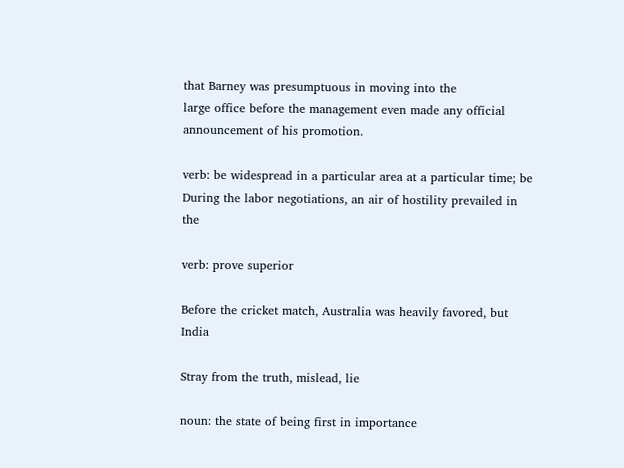that Barney was presumptuous in moving into the
large office before the management even made any official
announcement of his promotion.

verb: be widespread in a particular area at a particular time; be
During the labor negotiations, an air of hostility prevailed in the

verb: prove superior

Before the cricket match, Australia was heavily favored, but India

Stray from the truth, mislead, lie

noun: the state of being first in importance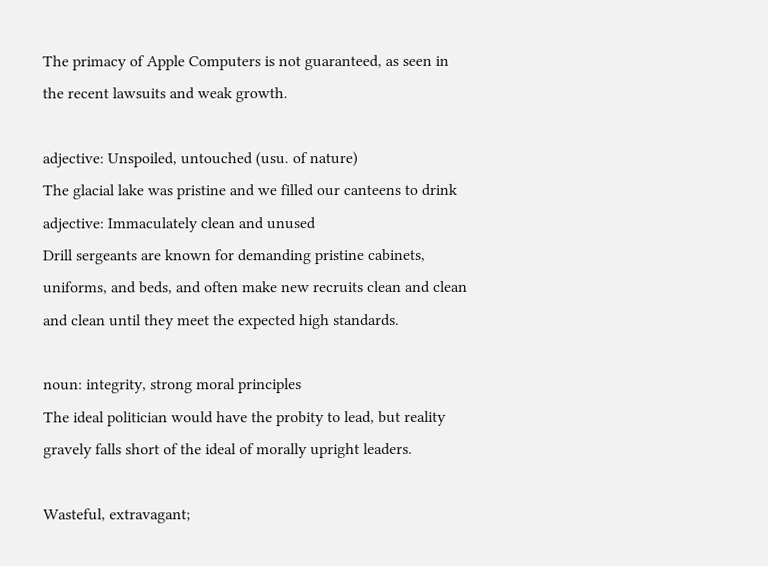The primacy of Apple Computers is not guaranteed, as seen in
the recent lawsuits and weak growth.

adjective: Unspoiled, untouched (usu. of nature)
The glacial lake was pristine and we filled our canteens to drink
adjective: Immaculately clean and unused
Drill sergeants are known for demanding pristine cabinets,
uniforms, and beds, and often make new recruits clean and clean
and clean until they meet the expected high standards.

noun: integrity, strong moral principles
The ideal politician would have the probity to lead, but reality
gravely falls short of the ideal of morally upright leaders.

Wasteful, extravagant;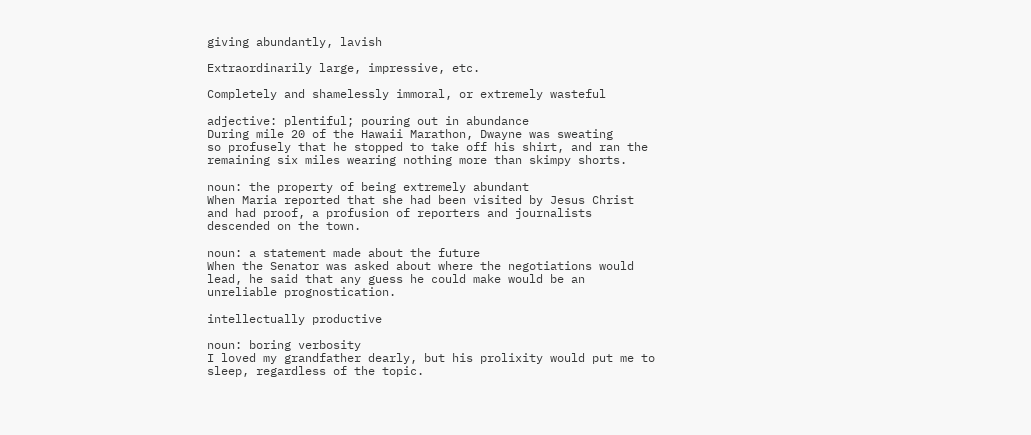giving abundantly, lavish

Extraordinarily large, impressive, etc.

Completely and shamelessly immoral, or extremely wasteful

adjective: plentiful; pouring out in abundance
During mile 20 of the Hawaii Marathon, Dwayne was sweating
so profusely that he stopped to take off his shirt, and ran the
remaining six miles wearing nothing more than skimpy shorts.

noun: the property of being extremely abundant
When Maria reported that she had been visited by Jesus Christ
and had proof, a profusion of reporters and journalists
descended on the town.

noun: a statement made about the future
When the Senator was asked about where the negotiations would
lead, he said that any guess he could make would be an
unreliable prognostication.

intellectually productive

noun: boring verbosity
I loved my grandfather dearly, but his prolixity would put me to
sleep, regardless of the topic.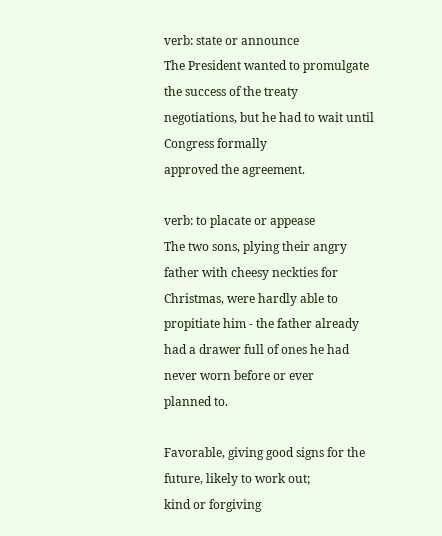verb: state or announce
The President wanted to promulgate the success of the treaty
negotiations, but he had to wait until Congress formally
approved the agreement.

verb: to placate or appease
The two sons, plying their angry father with cheesy neckties for
Christmas, were hardly able to propitiate him - the father already
had a drawer full of ones he had never worn before or ever
planned to.

Favorable, giving good signs for the future, likely to work out;
kind or forgiving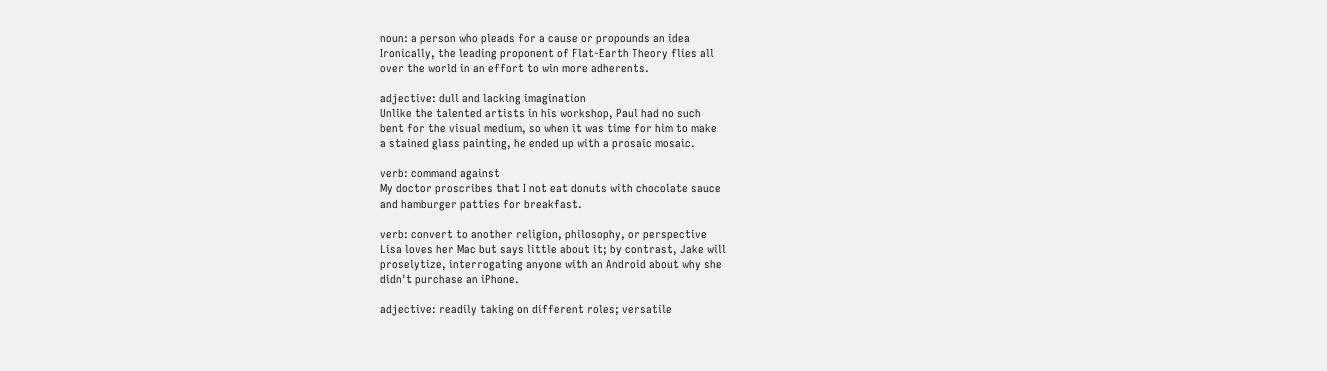noun: a person who pleads for a cause or propounds an idea
Ironically, the leading proponent of Flat-Earth Theory flies all
over the world in an effort to win more adherents.

adjective: dull and lacking imagination
Unlike the talented artists in his workshop, Paul had no such
bent for the visual medium, so when it was time for him to make
a stained glass painting, he ended up with a prosaic mosaic.

verb: command against
My doctor proscribes that I not eat donuts with chocolate sauce
and hamburger patties for breakfast.

verb: convert to another religion, philosophy, or perspective
Lisa loves her Mac but says little about it; by contrast, Jake will
proselytize, interrogating anyone with an Android about why she
didn't purchase an iPhone.

adjective: readily taking on different roles; versatile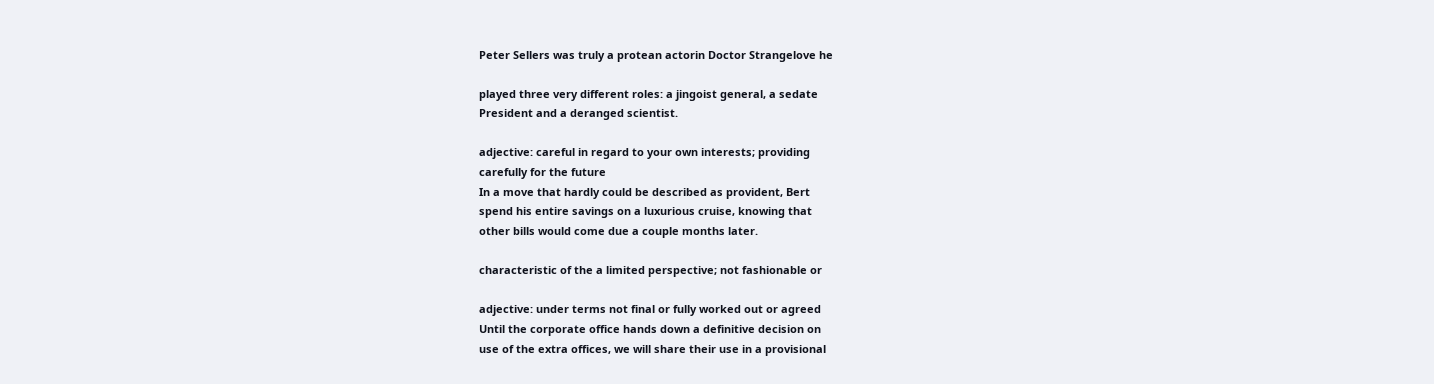Peter Sellers was truly a protean actorin Doctor Strangelove he

played three very different roles: a jingoist general, a sedate
President and a deranged scientist.

adjective: careful in regard to your own interests; providing
carefully for the future
In a move that hardly could be described as provident, Bert
spend his entire savings on a luxurious cruise, knowing that
other bills would come due a couple months later.

characteristic of the a limited perspective; not fashionable or

adjective: under terms not final or fully worked out or agreed
Until the corporate office hands down a definitive decision on
use of the extra offices, we will share their use in a provisional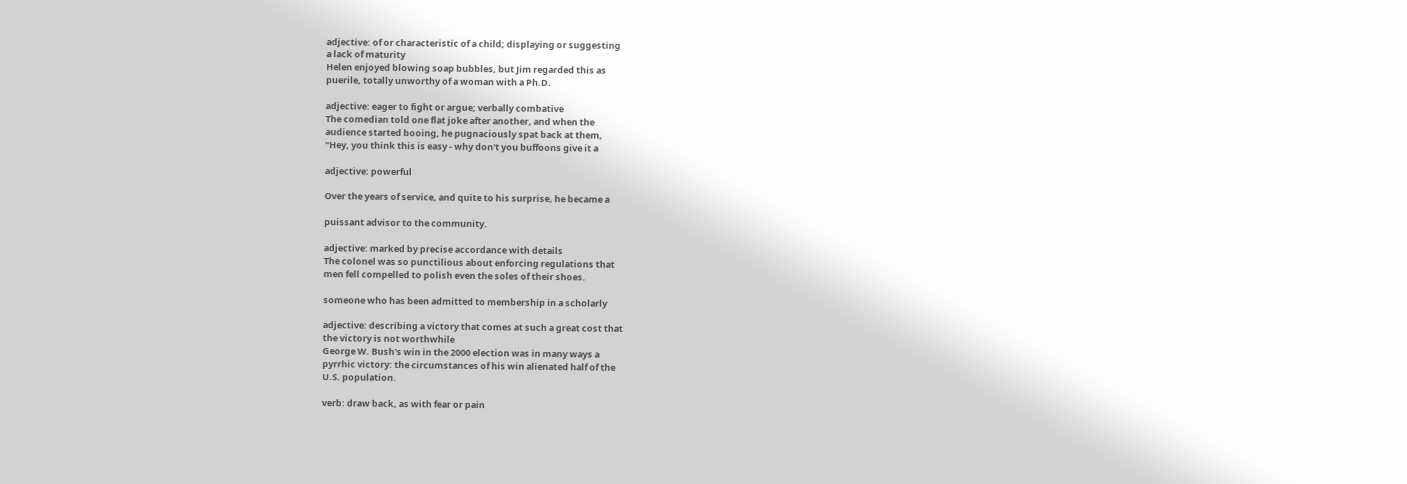adjective: of or characteristic of a child; displaying or suggesting
a lack of maturity
Helen enjoyed blowing soap bubbles, but Jim regarded this as
puerile, totally unworthy of a woman with a Ph.D.

adjective: eager to fight or argue; verbally combative
The comedian told one flat joke after another, and when the
audience started booing, he pugnaciously spat back at them,
"Hey, you think this is easy - why don't you buffoons give it a

adjective: powerful

Over the years of service, and quite to his surprise, he became a

puissant advisor to the community.

adjective: marked by precise accordance with details
The colonel was so punctilious about enforcing regulations that
men fell compelled to polish even the soles of their shoes.

someone who has been admitted to membership in a scholarly

adjective: describing a victory that comes at such a great cost that
the victory is not worthwhile
George W. Bush's win in the 2000 election was in many ways a
pyrrhic victory: the circumstances of his win alienated half of the
U.S. population.

verb: draw back, as with fear or pain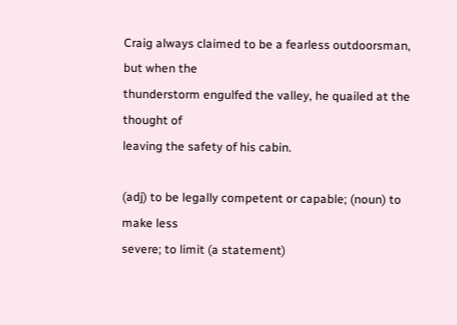Craig always claimed to be a fearless outdoorsman, but when the
thunderstorm engulfed the valley, he quailed at the thought of
leaving the safety of his cabin.

(adj) to be legally competent or capable; (noun) to make less
severe; to limit (a statement)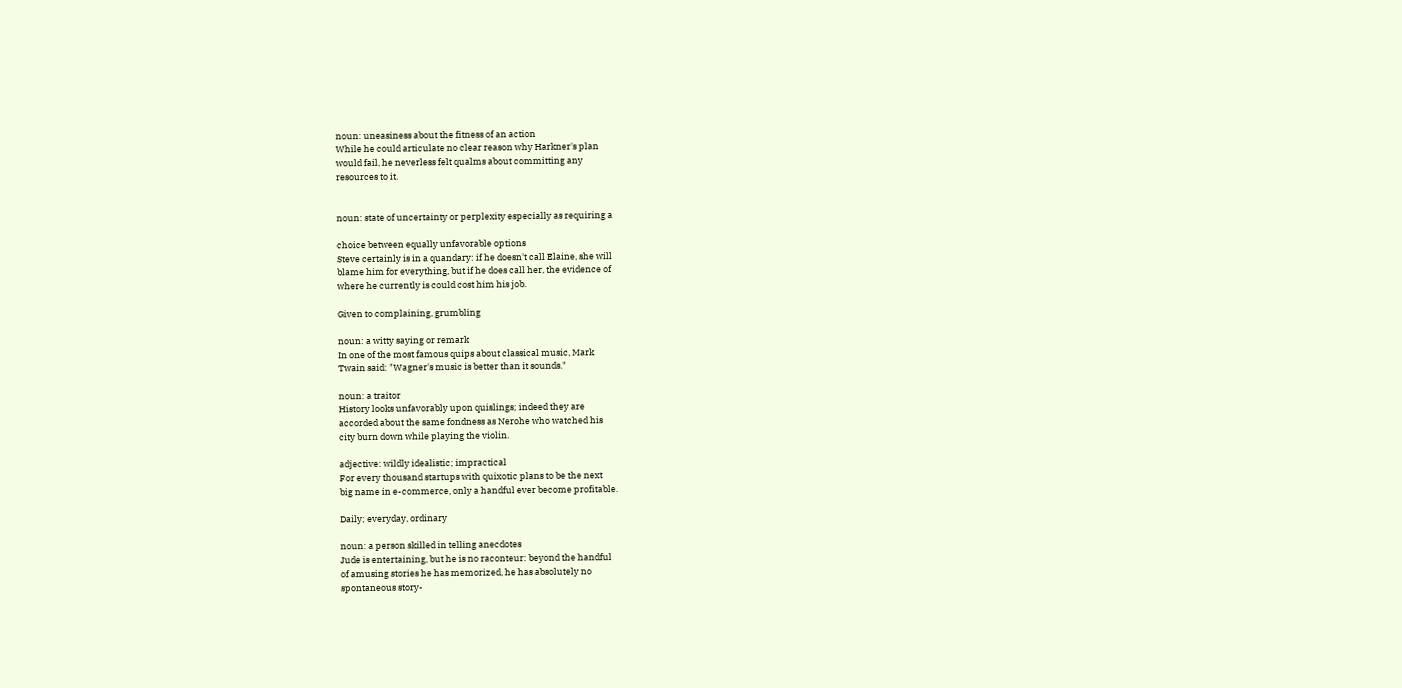noun: uneasiness about the fitness of an action
While he could articulate no clear reason why Harkner's plan
would fail, he neverless felt qualms about committing any
resources to it.


noun: state of uncertainty or perplexity especially as requiring a

choice between equally unfavorable options
Steve certainly is in a quandary: if he doesn't call Elaine, she will
blame him for everything, but if he does call her, the evidence of
where he currently is could cost him his job.

Given to complaining, grumbling

noun: a witty saying or remark
In one of the most famous quips about classical music, Mark
Twain said: "Wagner's music is better than it sounds."

noun: a traitor
History looks unfavorably upon quislings; indeed they are
accorded about the same fondness as Nerohe who watched his
city burn down while playing the violin.

adjective: wildly idealistic; impractical
For every thousand startups with quixotic plans to be the next
big name in e-commerce, only a handful ever become profitable.

Daily; everyday, ordinary

noun: a person skilled in telling anecdotes
Jude is entertaining, but he is no raconteur: beyond the handful
of amusing stories he has memorized, he has absolutely no
spontaneous story-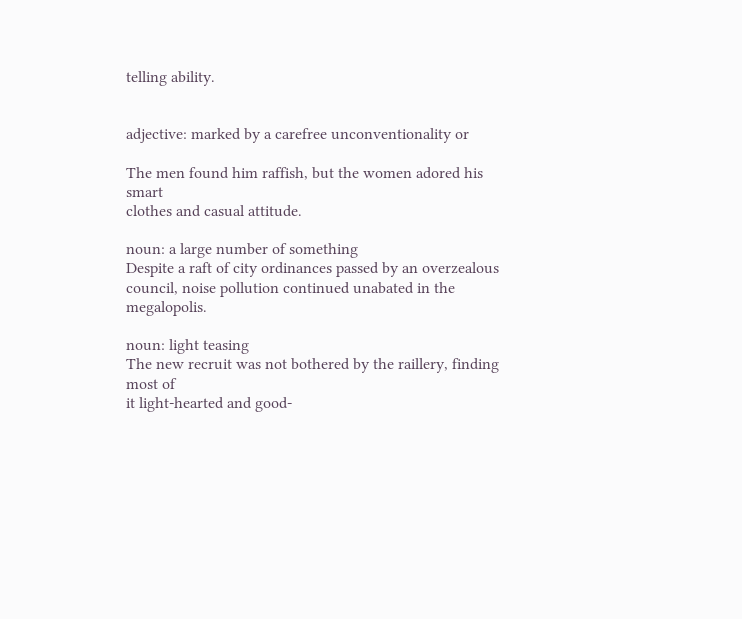telling ability.


adjective: marked by a carefree unconventionality or

The men found him raffish, but the women adored his smart
clothes and casual attitude.

noun: a large number of something
Despite a raft of city ordinances passed by an overzealous
council, noise pollution continued unabated in the megalopolis.

noun: light teasing
The new recruit was not bothered by the raillery, finding most of
it light-hearted and good-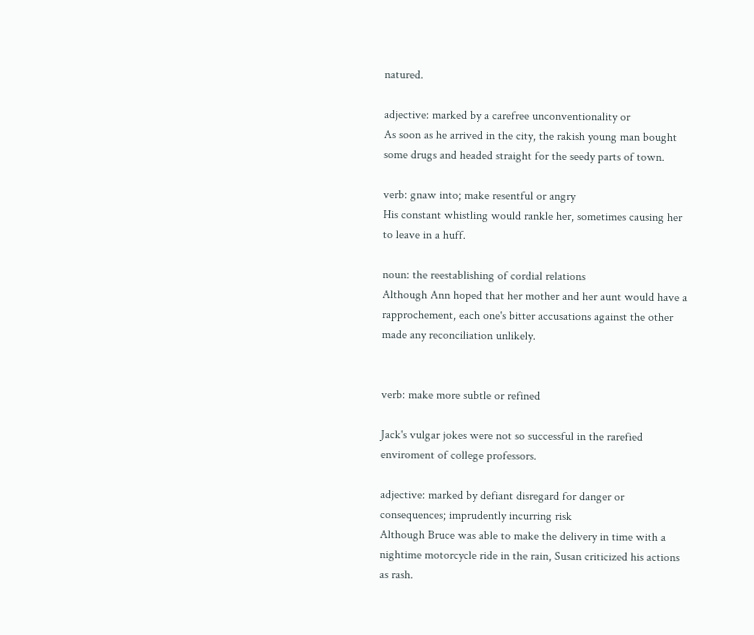natured.

adjective: marked by a carefree unconventionality or
As soon as he arrived in the city, the rakish young man bought
some drugs and headed straight for the seedy parts of town.

verb: gnaw into; make resentful or angry
His constant whistling would rankle her, sometimes causing her
to leave in a huff.

noun: the reestablishing of cordial relations
Although Ann hoped that her mother and her aunt would have a
rapprochement, each one's bitter accusations against the other
made any reconciliation unlikely.


verb: make more subtle or refined

Jack's vulgar jokes were not so successful in the rarefied
enviroment of college professors.

adjective: marked by defiant disregard for danger or
consequences; imprudently incurring risk
Although Bruce was able to make the delivery in time with a
nightime motorcycle ride in the rain, Susan criticized his actions
as rash.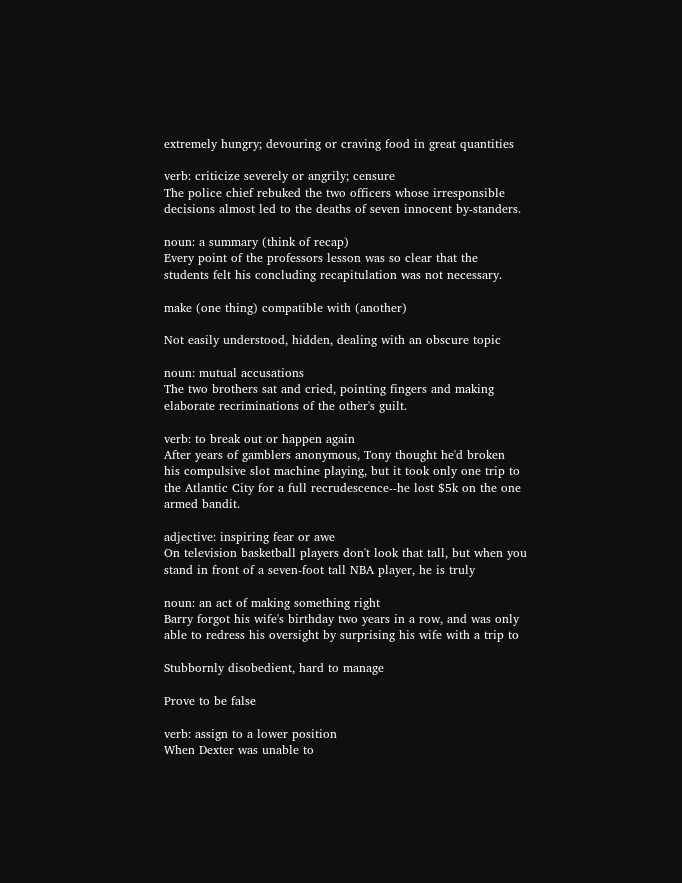extremely hungry; devouring or craving food in great quantities

verb: criticize severely or angrily; censure
The police chief rebuked the two officers whose irresponsible
decisions almost led to the deaths of seven innocent by-standers.

noun: a summary (think of recap)
Every point of the professors lesson was so clear that the
students felt his concluding recapitulation was not necessary.

make (one thing) compatible with (another)

Not easily understood, hidden, dealing with an obscure topic

noun: mutual accusations
The two brothers sat and cried, pointing fingers and making
elaborate recriminations of the other's guilt.

verb: to break out or happen again
After years of gamblers anonymous, Tony thought he'd broken
his compulsive slot machine playing, but it took only one trip to
the Atlantic City for a full recrudescence--he lost $5k on the one
armed bandit.

adjective: inspiring fear or awe
On television basketball players don't look that tall, but when you
stand in front of a seven-foot tall NBA player, he is truly

noun: an act of making something right
Barry forgot his wife's birthday two years in a row, and was only
able to redress his oversight by surprising his wife with a trip to

Stubbornly disobedient, hard to manage

Prove to be false

verb: assign to a lower position
When Dexter was unable to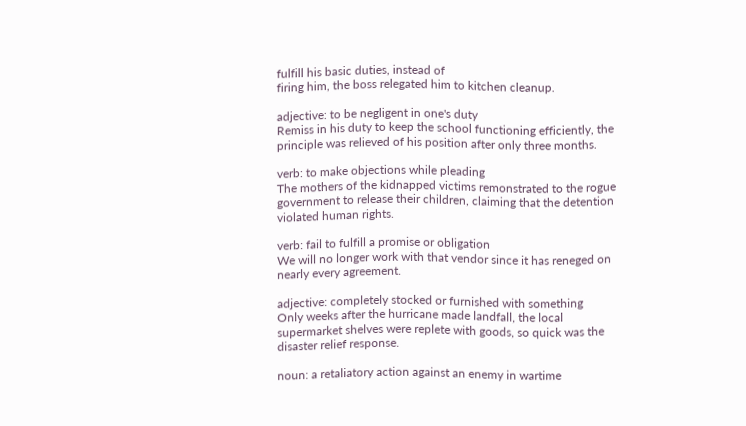fulfill his basic duties, instead of
firing him, the boss relegated him to kitchen cleanup.

adjective: to be negligent in one's duty
Remiss in his duty to keep the school functioning efficiently, the
principle was relieved of his position after only three months.

verb: to make objections while pleading
The mothers of the kidnapped victims remonstrated to the rogue
government to release their children, claiming that the detention
violated human rights.

verb: fail to fulfill a promise or obligation
We will no longer work with that vendor since it has reneged on
nearly every agreement.

adjective: completely stocked or furnished with something
Only weeks after the hurricane made landfall, the local
supermarket shelves were replete with goods, so quick was the
disaster relief response.

noun: a retaliatory action against an enemy in wartime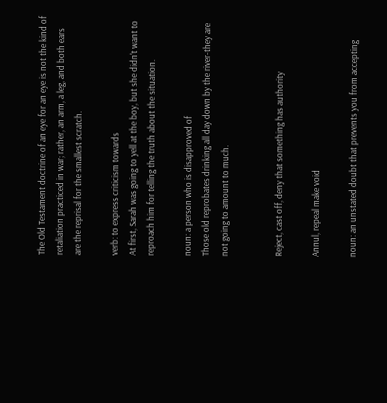The Old Testament doctrine of an eye for an eye is not the kind of
retaliation practiced in war; rather, an arm, a leg, and both ears
are the reprisal for the smallest scratch.

verb: to express criticism towards
At first, Sarah was going to yell at the boy, but she didn't want to
reproach him for telling the truth about the situation.

noun: a person who is disapproved of
Those old reprobates drinking all day down by the river-they are
not going to amount to much.


Reject, cast off, deny that something has authority

Annul, repeal make void

noun: an unstated doubt that prevents you from accepting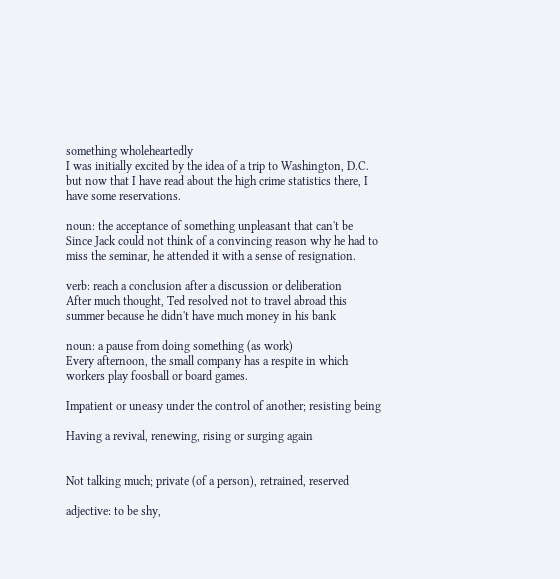something wholeheartedly
I was initially excited by the idea of a trip to Washington, D.C.
but now that I have read about the high crime statistics there, I
have some reservations.

noun: the acceptance of something unpleasant that can't be
Since Jack could not think of a convincing reason why he had to
miss the seminar, he attended it with a sense of resignation.

verb: reach a conclusion after a discussion or deliberation
After much thought, Ted resolved not to travel abroad this
summer because he didn't have much money in his bank

noun: a pause from doing something (as work)
Every afternoon, the small company has a respite in which
workers play foosball or board games.

Impatient or uneasy under the control of another; resisting being

Having a revival, renewing, rising or surging again


Not talking much; private (of a person), retrained, reserved

adjective: to be shy,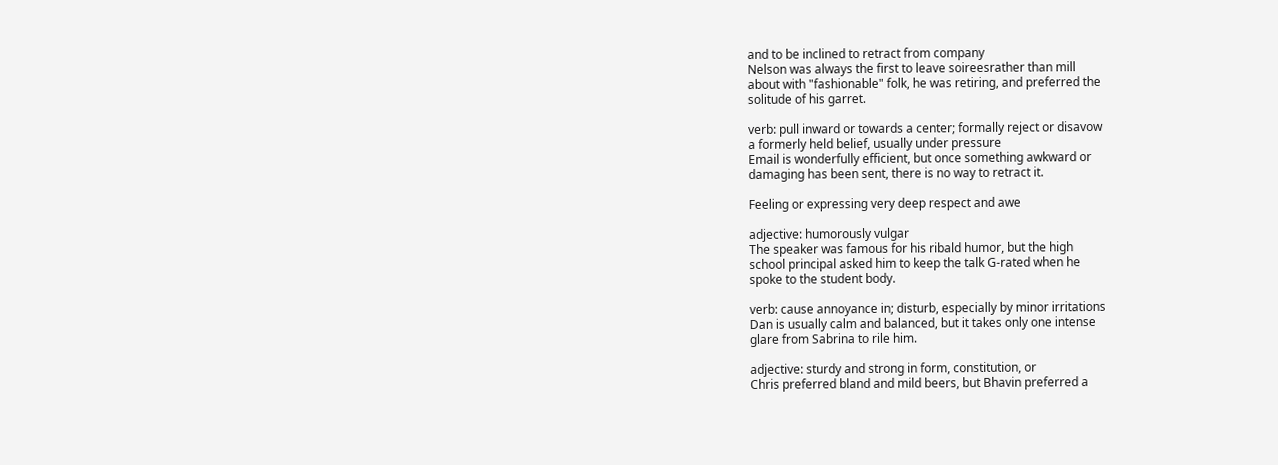and to be inclined to retract from company
Nelson was always the first to leave soireesrather than mill
about with "fashionable" folk, he was retiring, and preferred the
solitude of his garret.

verb: pull inward or towards a center; formally reject or disavow
a formerly held belief, usually under pressure
Email is wonderfully efficient, but once something awkward or
damaging has been sent, there is no way to retract it.

Feeling or expressing very deep respect and awe

adjective: humorously vulgar
The speaker was famous for his ribald humor, but the high
school principal asked him to keep the talk G-rated when he
spoke to the student body.

verb: cause annoyance in; disturb, especially by minor irritations
Dan is usually calm and balanced, but it takes only one intense
glare from Sabrina to rile him.

adjective: sturdy and strong in form, constitution, or
Chris preferred bland and mild beers, but Bhavin preferred a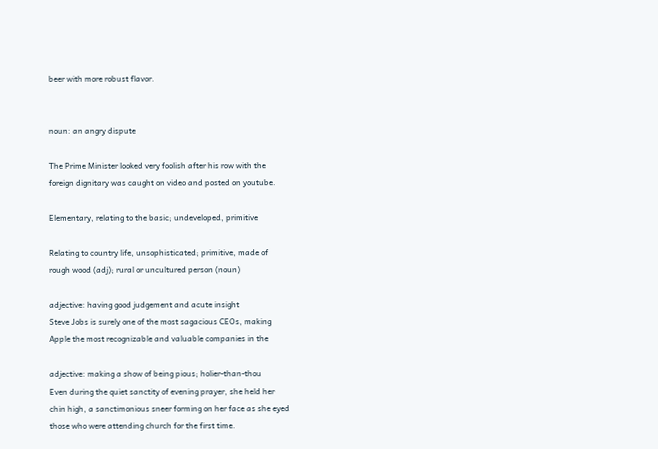beer with more robust flavor.


noun: an angry dispute

The Prime Minister looked very foolish after his row with the
foreign dignitary was caught on video and posted on youtube.

Elementary, relating to the basic; undeveloped, primitive

Relating to country life, unsophisticated; primitive, made of
rough wood (adj); rural or uncultured person (noun)

adjective: having good judgement and acute insight
Steve Jobs is surely one of the most sagacious CEOs, making
Apple the most recognizable and valuable companies in the

adjective: making a show of being pious; holier-than-thou
Even during the quiet sanctity of evening prayer, she held her
chin high, a sanctimonious sneer forming on her face as she eyed
those who were attending church for the first time.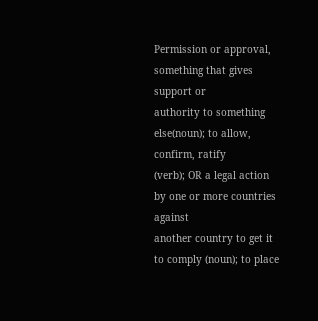Permission or approval, something that gives support or
authority to something else(noun); to allow, confirm, ratify
(verb); OR a legal action by one or more countries against
another country to get it to comply (noun); to place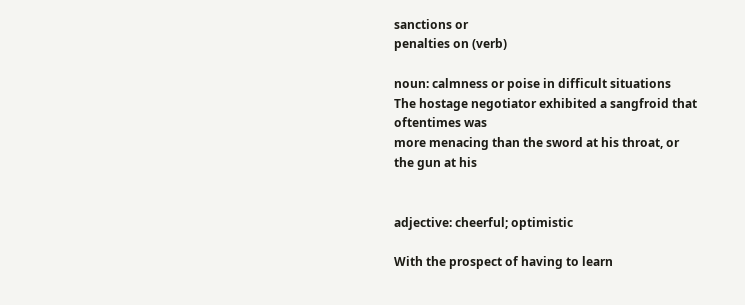sanctions or
penalties on (verb)

noun: calmness or poise in difficult situations
The hostage negotiator exhibited a sangfroid that oftentimes was
more menacing than the sword at his throat, or the gun at his


adjective: cheerful; optimistic

With the prospect of having to learn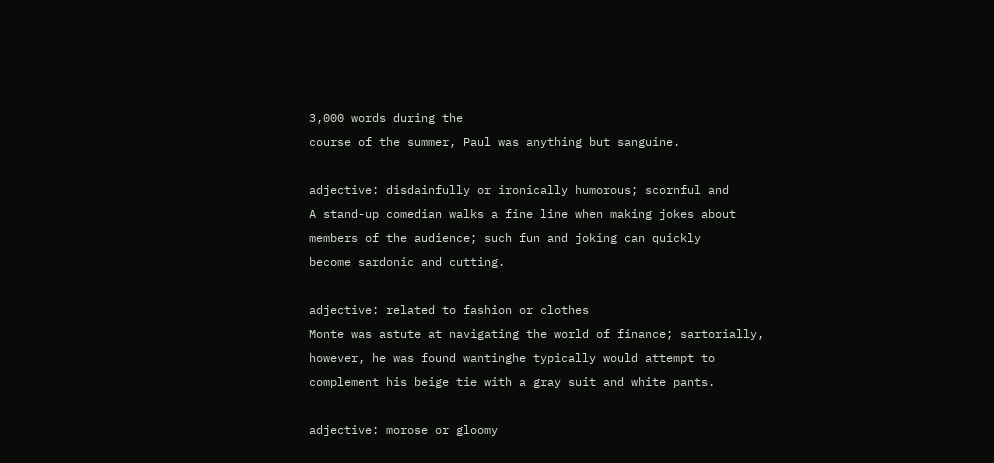3,000 words during the
course of the summer, Paul was anything but sanguine.

adjective: disdainfully or ironically humorous; scornful and
A stand-up comedian walks a fine line when making jokes about
members of the audience; such fun and joking can quickly
become sardonic and cutting.

adjective: related to fashion or clothes
Monte was astute at navigating the world of finance; sartorially,
however, he was found wantinghe typically would attempt to
complement his beige tie with a gray suit and white pants.

adjective: morose or gloomy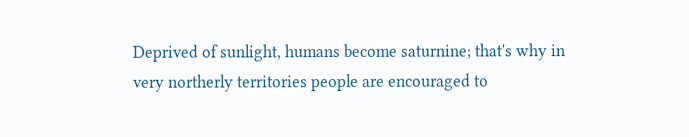Deprived of sunlight, humans become saturnine; that's why in
very northerly territories people are encouraged to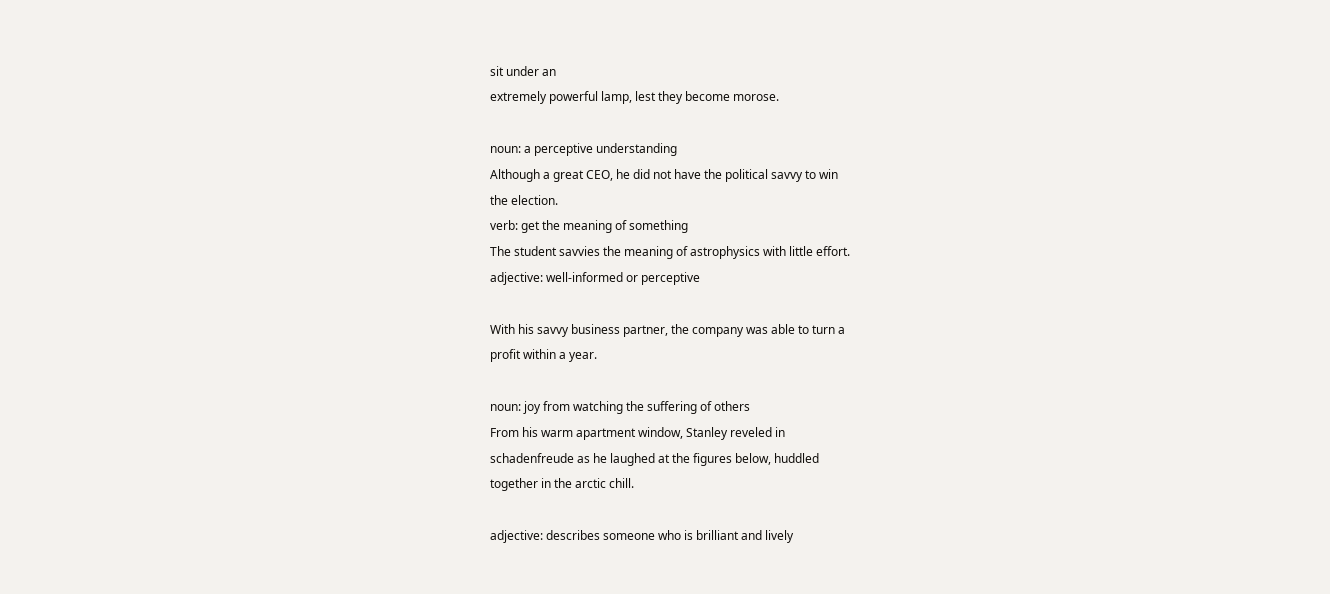sit under an
extremely powerful lamp, lest they become morose.

noun: a perceptive understanding
Although a great CEO, he did not have the political savvy to win
the election.
verb: get the meaning of something
The student savvies the meaning of astrophysics with little effort.
adjective: well-informed or perceptive

With his savvy business partner, the company was able to turn a
profit within a year.

noun: joy from watching the suffering of others
From his warm apartment window, Stanley reveled in
schadenfreude as he laughed at the figures below, huddled
together in the arctic chill.

adjective: describes someone who is brilliant and lively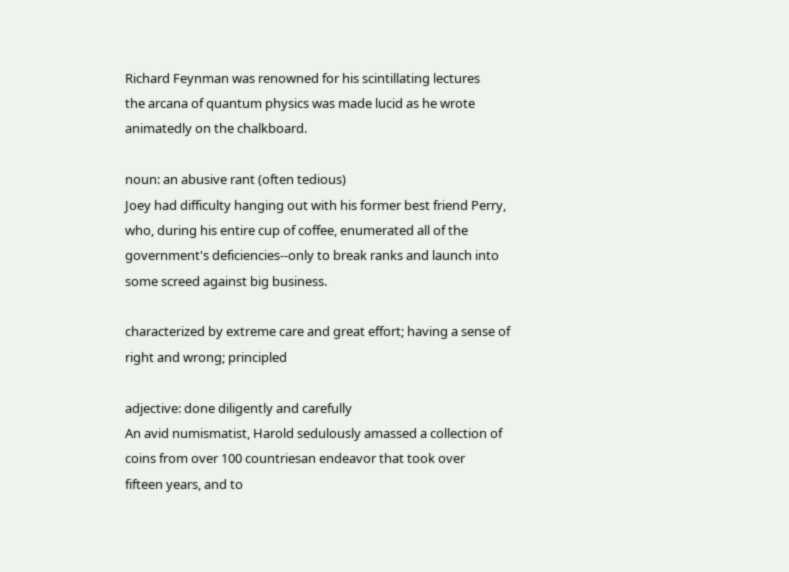Richard Feynman was renowned for his scintillating lectures
the arcana of quantum physics was made lucid as he wrote
animatedly on the chalkboard.

noun: an abusive rant (often tedious)
Joey had difficulty hanging out with his former best friend Perry,
who, during his entire cup of coffee, enumerated all of the
government's deficiencies--only to break ranks and launch into
some screed against big business.

characterized by extreme care and great effort; having a sense of
right and wrong; principled

adjective: done diligently and carefully
An avid numismatist, Harold sedulously amassed a collection of
coins from over 100 countriesan endeavor that took over
fifteen years, and to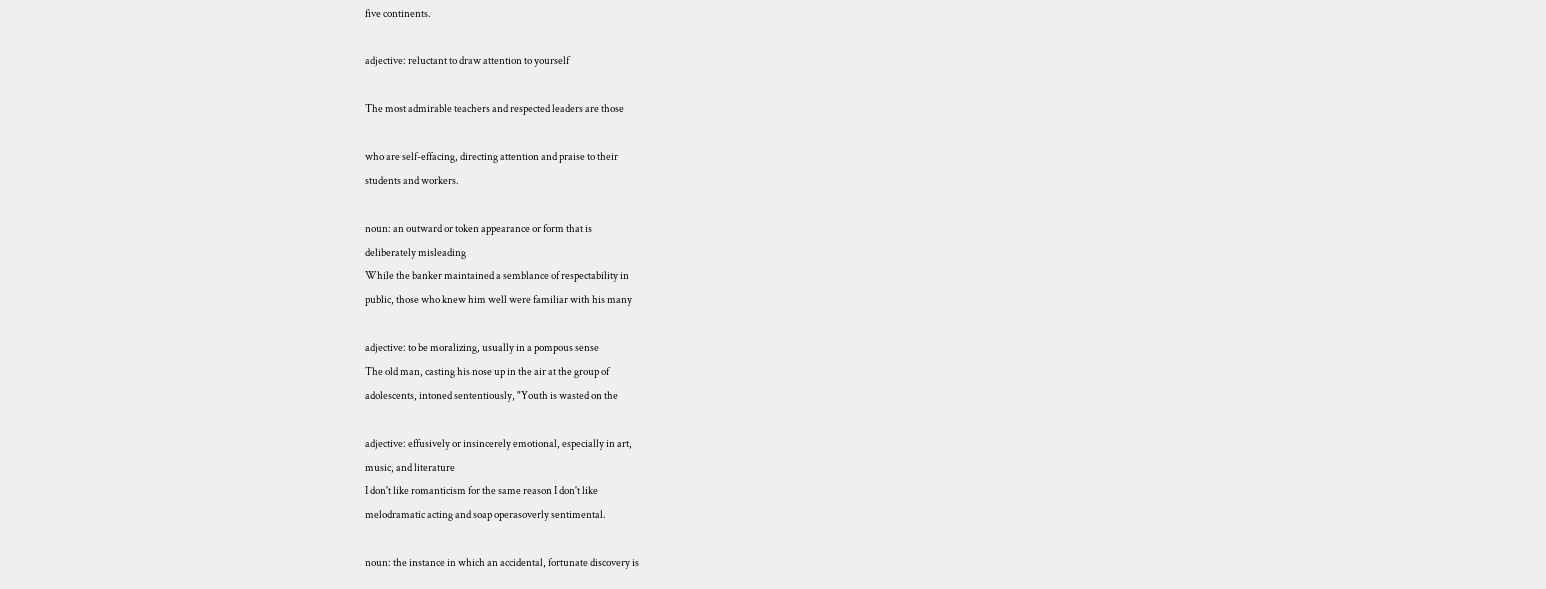five continents.

adjective: reluctant to draw attention to yourself

The most admirable teachers and respected leaders are those

who are self-effacing, directing attention and praise to their
students and workers.

noun: an outward or token appearance or form that is
deliberately misleading
While the banker maintained a semblance of respectability in
public, those who knew him well were familiar with his many

adjective: to be moralizing, usually in a pompous sense
The old man, casting his nose up in the air at the group of
adolescents, intoned sententiously, "Youth is wasted on the

adjective: effusively or insincerely emotional, especially in art,
music, and literature
I don't like romanticism for the same reason I don't like
melodramatic acting and soap operasoverly sentimental.

noun: the instance in which an accidental, fortunate discovery is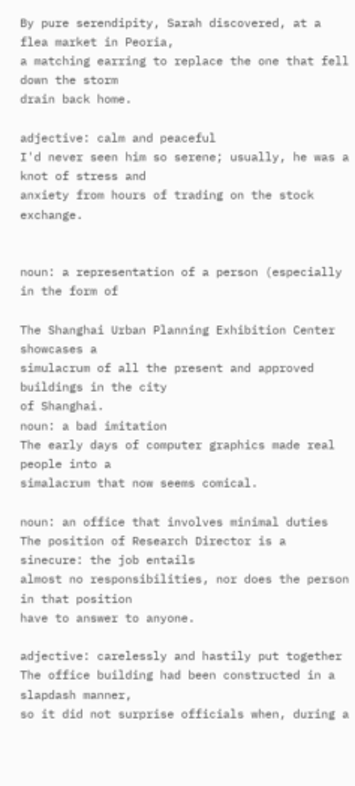By pure serendipity, Sarah discovered, at a flea market in Peoria,
a matching earring to replace the one that fell down the storm
drain back home.

adjective: calm and peaceful
I'd never seen him so serene; usually, he was a knot of stress and
anxiety from hours of trading on the stock exchange.


noun: a representation of a person (especially in the form of

The Shanghai Urban Planning Exhibition Center showcases a
simulacrum of all the present and approved buildings in the city
of Shanghai.
noun: a bad imitation
The early days of computer graphics made real people into a
simalacrum that now seems comical.

noun: an office that involves minimal duties
The position of Research Director is a sinecure: the job entails
almost no responsibilities, nor does the person in that position
have to answer to anyone.

adjective: carelessly and hastily put together
The office building had been constructed in a slapdash manner,
so it did not surprise officials when, during a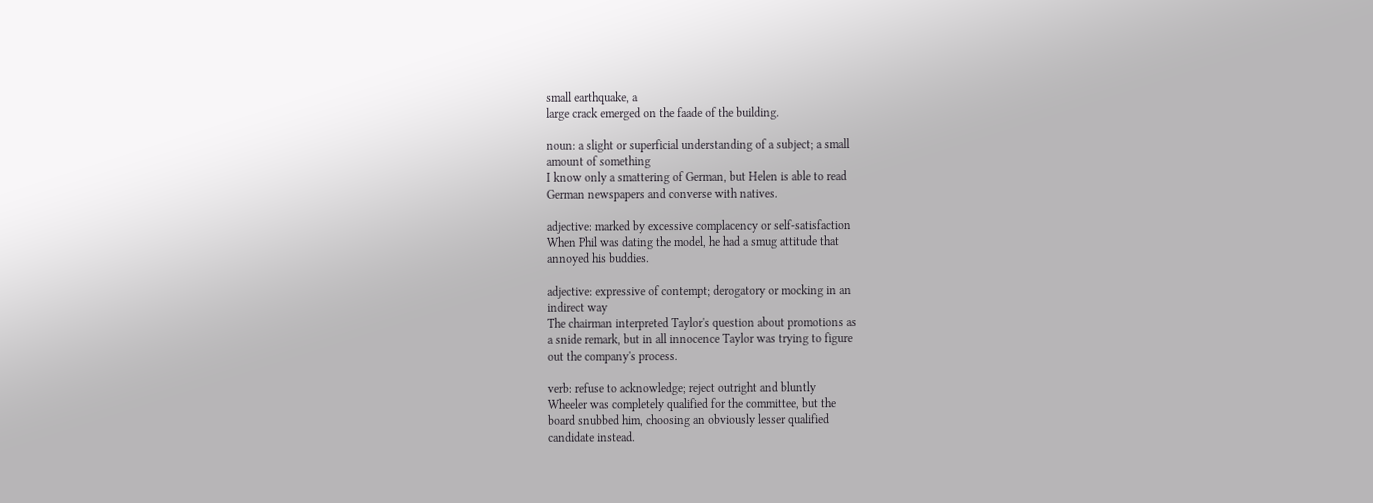small earthquake, a
large crack emerged on the faade of the building.

noun: a slight or superficial understanding of a subject; a small
amount of something
I know only a smattering of German, but Helen is able to read
German newspapers and converse with natives.

adjective: marked by excessive complacency or self-satisfaction
When Phil was dating the model, he had a smug attitude that
annoyed his buddies.

adjective: expressive of contempt; derogatory or mocking in an
indirect way
The chairman interpreted Taylor's question about promotions as
a snide remark, but in all innocence Taylor was trying to figure
out the company's process.

verb: refuse to acknowledge; reject outright and bluntly
Wheeler was completely qualified for the committee, but the
board snubbed him, choosing an obviously lesser qualified
candidate instead.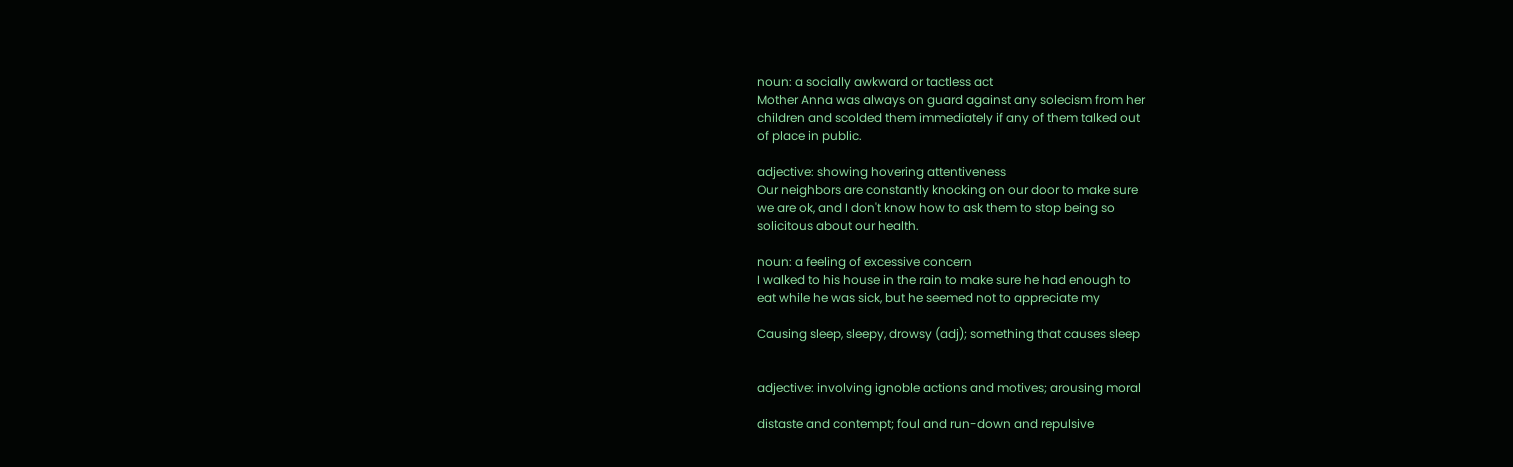noun: a socially awkward or tactless act
Mother Anna was always on guard against any solecism from her
children and scolded them immediately if any of them talked out
of place in public.

adjective: showing hovering attentiveness
Our neighbors are constantly knocking on our door to make sure
we are ok, and I don't know how to ask them to stop being so
solicitous about our health.

noun: a feeling of excessive concern
I walked to his house in the rain to make sure he had enough to
eat while he was sick, but he seemed not to appreciate my

Causing sleep, sleepy, drowsy (adj); something that causes sleep


adjective: involving ignoble actions and motives; arousing moral

distaste and contempt; foul and run-down and repulsive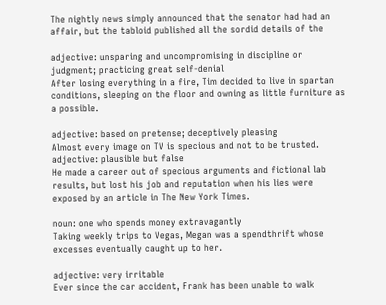The nightly news simply announced that the senator had had an
affair, but the tabloid published all the sordid details of the

adjective: unsparing and uncompromising in discipline or
judgment; practicing great self-denial
After losing everything in a fire, Tim decided to live in spartan
conditions, sleeping on the floor and owning as little furniture as
a possible.

adjective: based on pretense; deceptively pleasing
Almost every image on TV is specious and not to be trusted.
adjective: plausible but false
He made a career out of specious arguments and fictional lab
results, but lost his job and reputation when his lies were
exposed by an article in The New York Times.

noun: one who spends money extravagantly
Taking weekly trips to Vegas, Megan was a spendthrift whose
excesses eventually caught up to her.

adjective: very irritable
Ever since the car accident, Frank has been unable to walk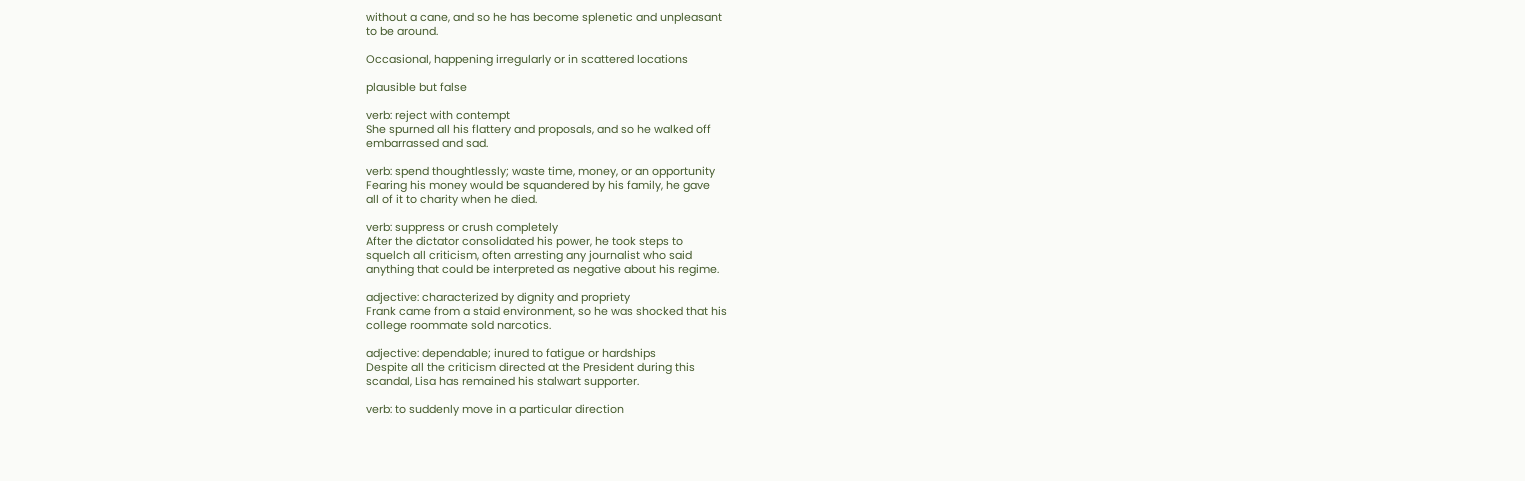without a cane, and so he has become splenetic and unpleasant
to be around.

Occasional, happening irregularly or in scattered locations

plausible but false

verb: reject with contempt
She spurned all his flattery and proposals, and so he walked off
embarrassed and sad.

verb: spend thoughtlessly; waste time, money, or an opportunity
Fearing his money would be squandered by his family, he gave
all of it to charity when he died.

verb: suppress or crush completely
After the dictator consolidated his power, he took steps to
squelch all criticism, often arresting any journalist who said
anything that could be interpreted as negative about his regime.

adjective: characterized by dignity and propriety
Frank came from a staid environment, so he was shocked that his
college roommate sold narcotics.

adjective: dependable; inured to fatigue or hardships
Despite all the criticism directed at the President during this
scandal, Lisa has remained his stalwart supporter.

verb: to suddenly move in a particular direction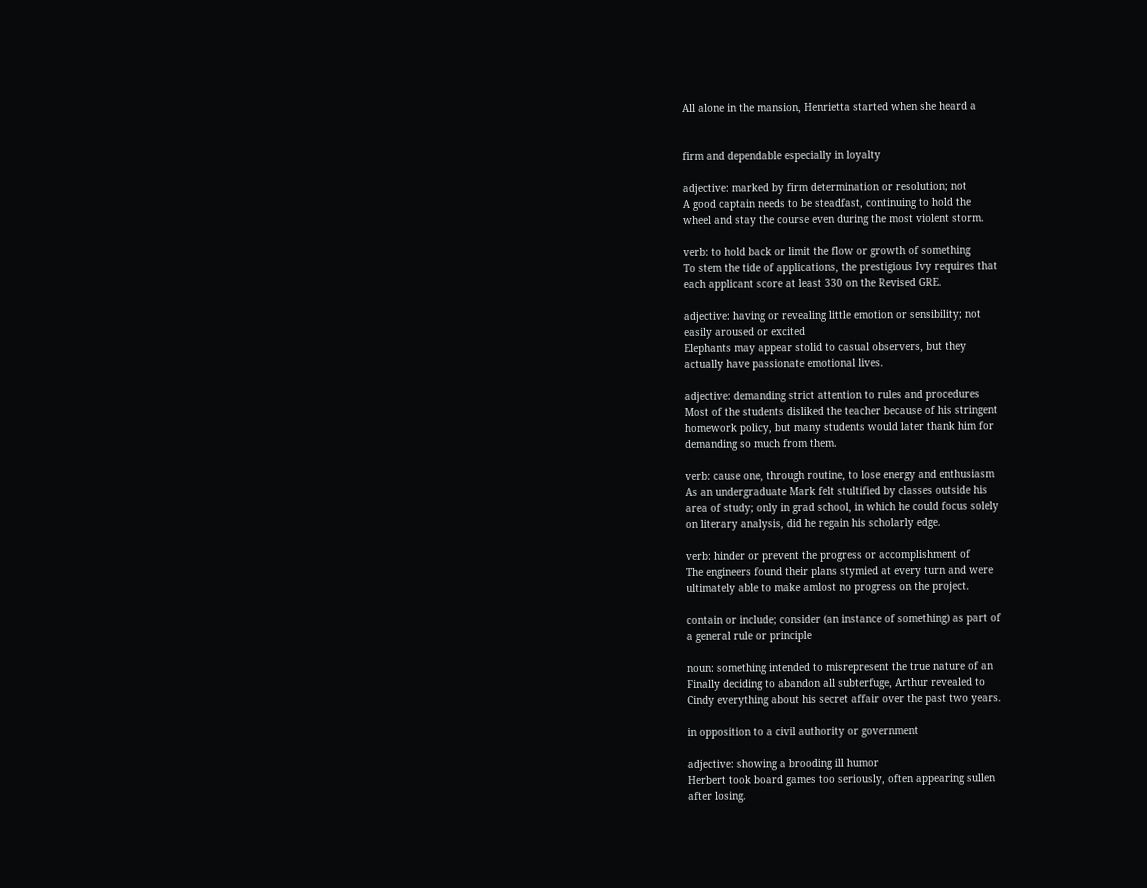All alone in the mansion, Henrietta started when she heard a


firm and dependable especially in loyalty

adjective: marked by firm determination or resolution; not
A good captain needs to be steadfast, continuing to hold the
wheel and stay the course even during the most violent storm.

verb: to hold back or limit the flow or growth of something
To stem the tide of applications, the prestigious Ivy requires that
each applicant score at least 330 on the Revised GRE.

adjective: having or revealing little emotion or sensibility; not
easily aroused or excited
Elephants may appear stolid to casual observers, but they
actually have passionate emotional lives.

adjective: demanding strict attention to rules and procedures
Most of the students disliked the teacher because of his stringent
homework policy, but many students would later thank him for
demanding so much from them.

verb: cause one, through routine, to lose energy and enthusiasm
As an undergraduate Mark felt stultified by classes outside his
area of study; only in grad school, in which he could focus solely
on literary analysis, did he regain his scholarly edge.

verb: hinder or prevent the progress or accomplishment of
The engineers found their plans stymied at every turn and were
ultimately able to make amlost no progress on the project.

contain or include; consider (an instance of something) as part of
a general rule or principle

noun: something intended to misrepresent the true nature of an
Finally deciding to abandon all subterfuge, Arthur revealed to
Cindy everything about his secret affair over the past two years.

in opposition to a civil authority or government

adjective: showing a brooding ill humor
Herbert took board games too seriously, often appearing sullen
after losing.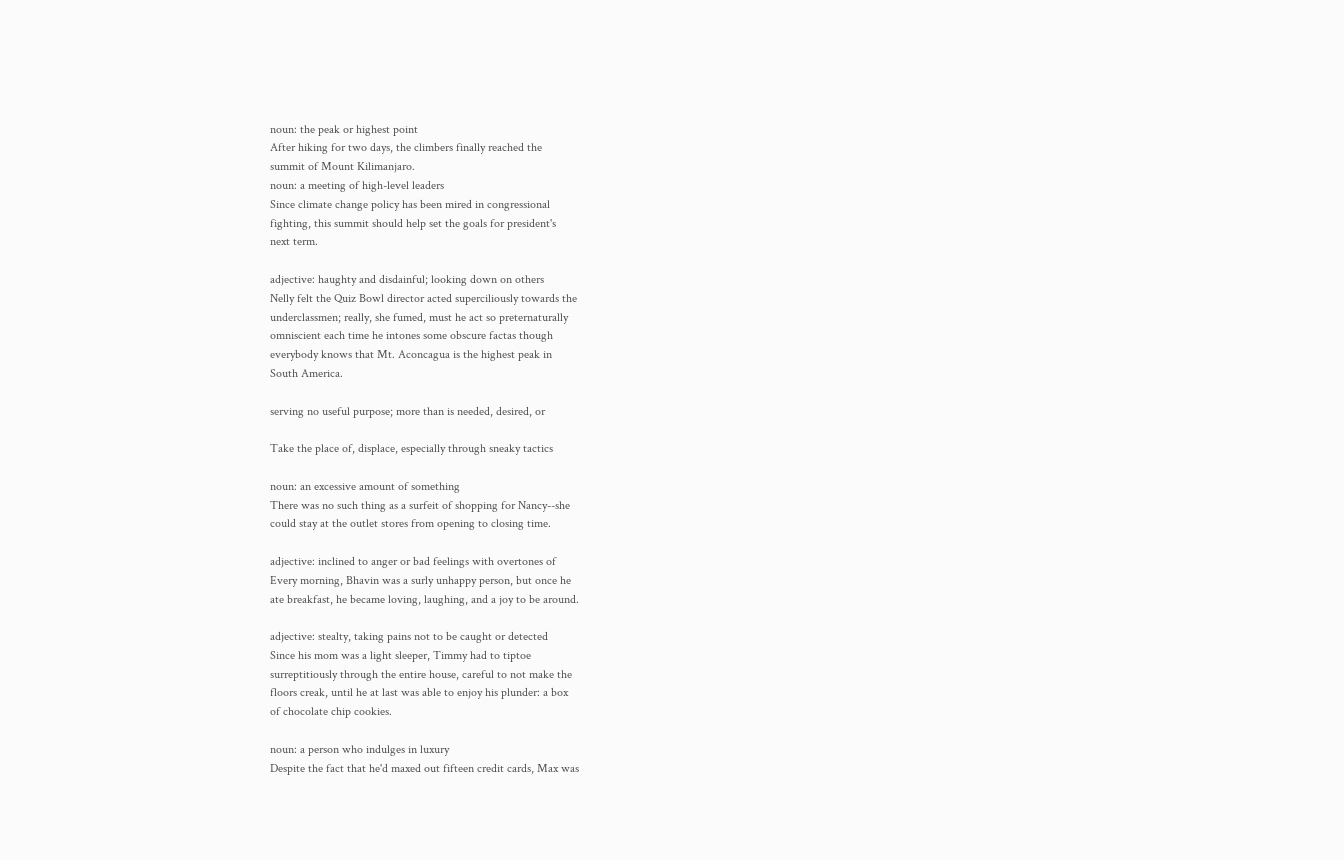noun: the peak or highest point
After hiking for two days, the climbers finally reached the
summit of Mount Kilimanjaro.
noun: a meeting of high-level leaders
Since climate change policy has been mired in congressional
fighting, this summit should help set the goals for president's
next term.

adjective: haughty and disdainful; looking down on others
Nelly felt the Quiz Bowl director acted superciliously towards the
underclassmen; really, she fumed, must he act so preternaturally
omniscient each time he intones some obscure factas though
everybody knows that Mt. Aconcagua is the highest peak in
South America.

serving no useful purpose; more than is needed, desired, or

Take the place of, displace, especially through sneaky tactics

noun: an excessive amount of something
There was no such thing as a surfeit of shopping for Nancy--she
could stay at the outlet stores from opening to closing time.

adjective: inclined to anger or bad feelings with overtones of
Every morning, Bhavin was a surly unhappy person, but once he
ate breakfast, he became loving, laughing, and a joy to be around.

adjective: stealty, taking pains not to be caught or detected
Since his mom was a light sleeper, Timmy had to tiptoe
surreptitiously through the entire house, careful to not make the
floors creak, until he at last was able to enjoy his plunder: a box
of chocolate chip cookies.

noun: a person who indulges in luxury
Despite the fact that he'd maxed out fifteen credit cards, Max was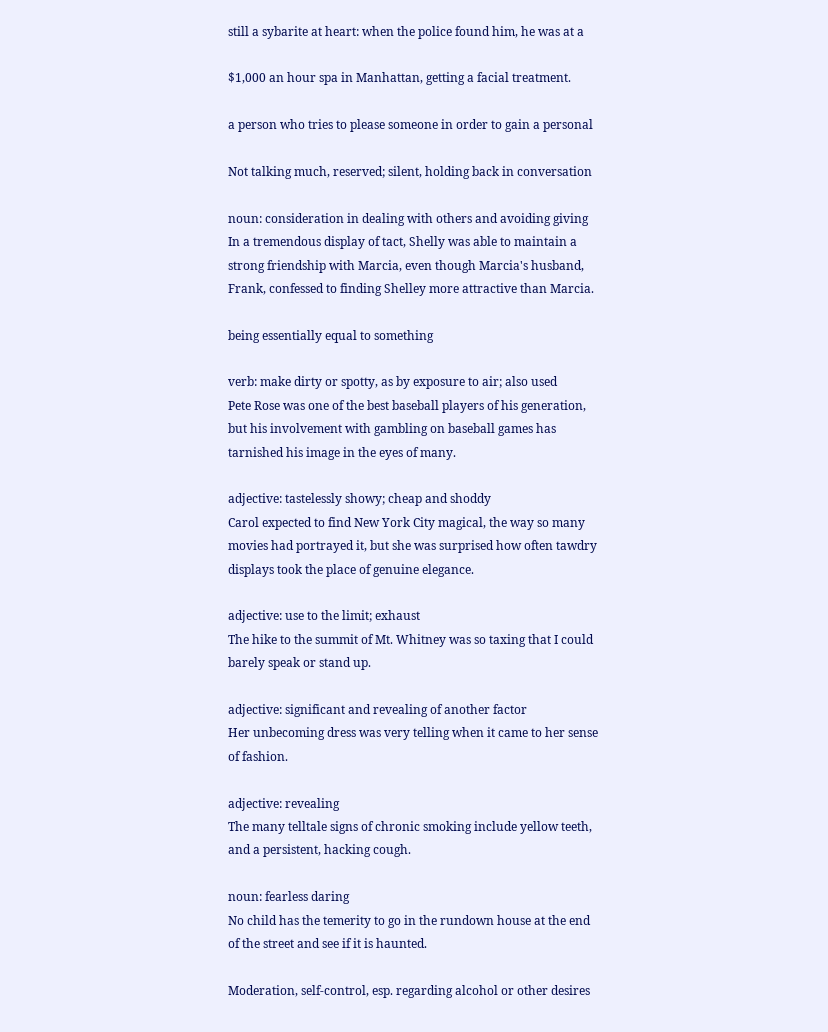still a sybarite at heart: when the police found him, he was at a

$1,000 an hour spa in Manhattan, getting a facial treatment.

a person who tries to please someone in order to gain a personal

Not talking much, reserved; silent, holding back in conversation

noun: consideration in dealing with others and avoiding giving
In a tremendous display of tact, Shelly was able to maintain a
strong friendship with Marcia, even though Marcia's husband,
Frank, confessed to finding Shelley more attractive than Marcia.

being essentially equal to something

verb: make dirty or spotty, as by exposure to air; also used
Pete Rose was one of the best baseball players of his generation,
but his involvement with gambling on baseball games has
tarnished his image in the eyes of many.

adjective: tastelessly showy; cheap and shoddy
Carol expected to find New York City magical, the way so many
movies had portrayed it, but she was surprised how often tawdry
displays took the place of genuine elegance.

adjective: use to the limit; exhaust
The hike to the summit of Mt. Whitney was so taxing that I could
barely speak or stand up.

adjective: significant and revealing of another factor
Her unbecoming dress was very telling when it came to her sense
of fashion.

adjective: revealing
The many telltale signs of chronic smoking include yellow teeth,
and a persistent, hacking cough.

noun: fearless daring
No child has the temerity to go in the rundown house at the end
of the street and see if it is haunted.

Moderation, self-control, esp. regarding alcohol or other desires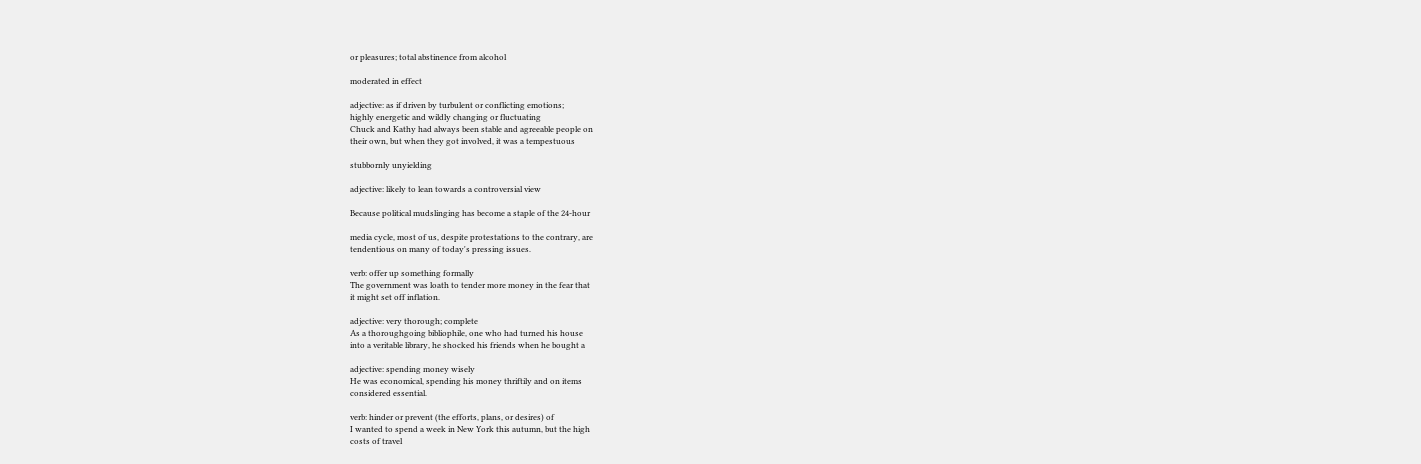or pleasures; total abstinence from alcohol

moderated in effect

adjective: as if driven by turbulent or conflicting emotions;
highly energetic and wildly changing or fluctuating
Chuck and Kathy had always been stable and agreeable people on
their own, but when they got involved, it was a tempestuous

stubbornly unyielding

adjective: likely to lean towards a controversial view

Because political mudslinging has become a staple of the 24-hour

media cycle, most of us, despite protestations to the contrary, are
tendentious on many of today's pressing issues.

verb: offer up something formally
The government was loath to tender more money in the fear that
it might set off inflation.

adjective: very thorough; complete
As a thoroughgoing bibliophile, one who had turned his house
into a veritable library, he shocked his friends when he bought a

adjective: spending money wisely
He was economical, spending his money thriftily and on items
considered essential.

verb: hinder or prevent (the efforts, plans, or desires) of
I wanted to spend a week in New York this autumn, but the high
costs of travel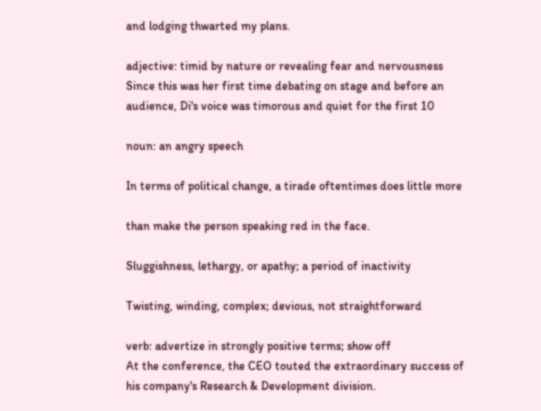and lodging thwarted my plans.

adjective: timid by nature or revealing fear and nervousness
Since this was her first time debating on stage and before an
audience, Di's voice was timorous and quiet for the first 10

noun: an angry speech

In terms of political change, a tirade oftentimes does little more

than make the person speaking red in the face.

Sluggishness, lethargy, or apathy; a period of inactivity

Twisting, winding, complex; devious, not straightforward

verb: advertize in strongly positive terms; show off
At the conference, the CEO touted the extraordinary success of
his company's Research & Development division.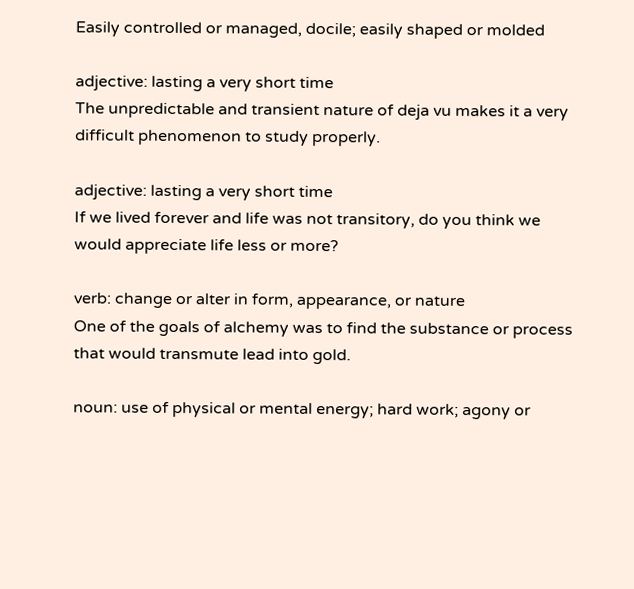Easily controlled or managed, docile; easily shaped or molded

adjective: lasting a very short time
The unpredictable and transient nature of deja vu makes it a very
difficult phenomenon to study properly.

adjective: lasting a very short time
If we lived forever and life was not transitory, do you think we
would appreciate life less or more?

verb: change or alter in form, appearance, or nature
One of the goals of alchemy was to find the substance or process
that would transmute lead into gold.

noun: use of physical or mental energy; hard work; agony or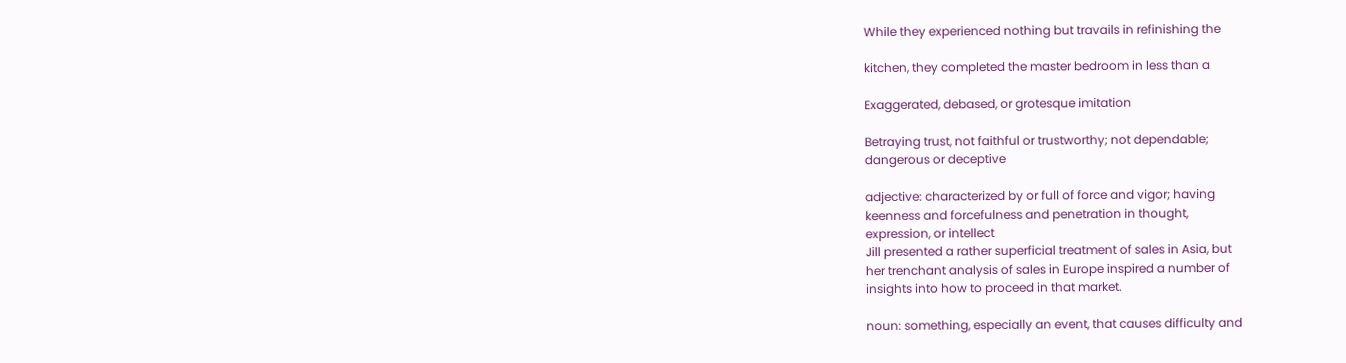While they experienced nothing but travails in refinishing the

kitchen, they completed the master bedroom in less than a

Exaggerated, debased, or grotesque imitation

Betraying trust, not faithful or trustworthy; not dependable;
dangerous or deceptive

adjective: characterized by or full of force and vigor; having
keenness and forcefulness and penetration in thought,
expression, or intellect
Jill presented a rather superficial treatment of sales in Asia, but
her trenchant analysis of sales in Europe inspired a number of
insights into how to proceed in that market.

noun: something, especially an event, that causes difficulty and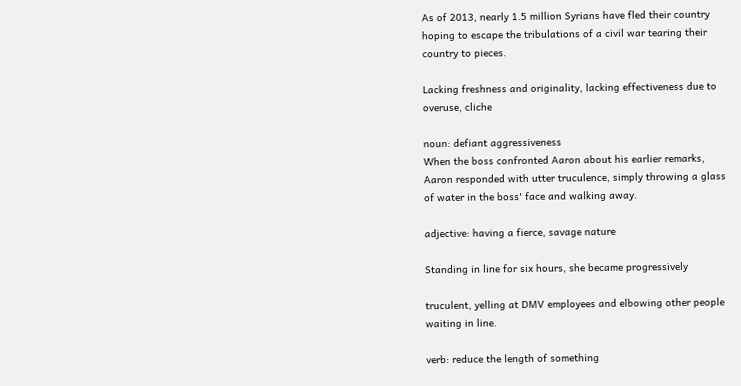As of 2013, nearly 1.5 million Syrians have fled their country
hoping to escape the tribulations of a civil war tearing their
country to pieces.

Lacking freshness and originality, lacking effectiveness due to
overuse, cliche

noun: defiant aggressiveness
When the boss confronted Aaron about his earlier remarks,
Aaron responded with utter truculence, simply throwing a glass
of water in the boss' face and walking away.

adjective: having a fierce, savage nature

Standing in line for six hours, she became progressively

truculent, yelling at DMV employees and elbowing other people
waiting in line.

verb: reduce the length of something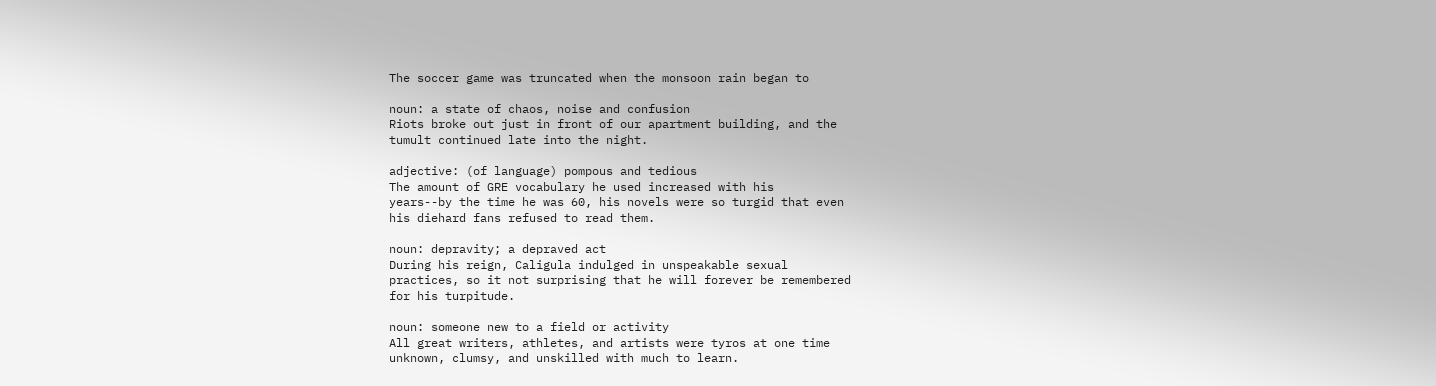The soccer game was truncated when the monsoon rain began to

noun: a state of chaos, noise and confusion
Riots broke out just in front of our apartment building, and the
tumult continued late into the night.

adjective: (of language) pompous and tedious
The amount of GRE vocabulary he used increased with his
years--by the time he was 60, his novels were so turgid that even
his diehard fans refused to read them.

noun: depravity; a depraved act
During his reign, Caligula indulged in unspeakable sexual
practices, so it not surprising that he will forever be remembered
for his turpitude.

noun: someone new to a field or activity
All great writers, athletes, and artists were tyros at one time
unknown, clumsy, and unskilled with much to learn.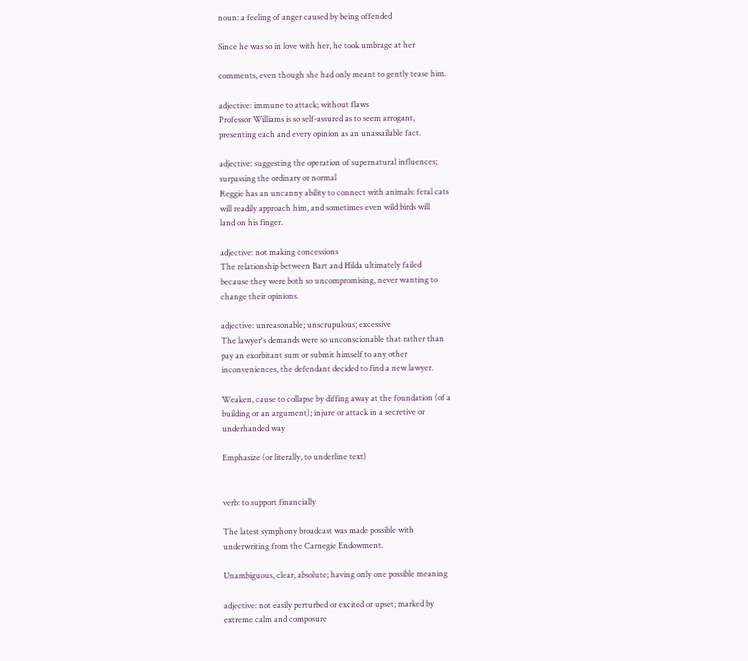noun: a feeling of anger caused by being offended

Since he was so in love with her, he took umbrage at her

comments, even though she had only meant to gently tease him.

adjective: immune to attack; without flaws
Professor Williams is so self-assured as to seem arrogant,
presenting each and every opinion as an unassailable fact.

adjective: suggesting the operation of supernatural influences;
surpassing the ordinary or normal
Reggie has an uncanny ability to connect with animals: feral cats
will readily approach him, and sometimes even wild birds will
land on his finger.

adjective: not making concessions
The relationship between Bart and Hilda ultimately failed
because they were both so uncompromising, never wanting to
change their opinions.

adjective: unreasonable; unscrupulous; excessive
The lawyer's demands were so unconscionable that rather than
pay an exorbitant sum or submit himself to any other
inconveniences, the defendant decided to find a new lawyer.

Weaken, cause to collapse by diffing away at the foundation (of a
building or an argument); injure or attack in a secretive or
underhanded way

Emphasize (or literally, to underline text)


verb: to support financially

The latest symphony broadcast was made possible with
underwriting from the Carnegie Endowment.

Unambiguous, clear, absolute; having only one possible meaning

adjective: not easily perturbed or excited or upset; marked by
extreme calm and composure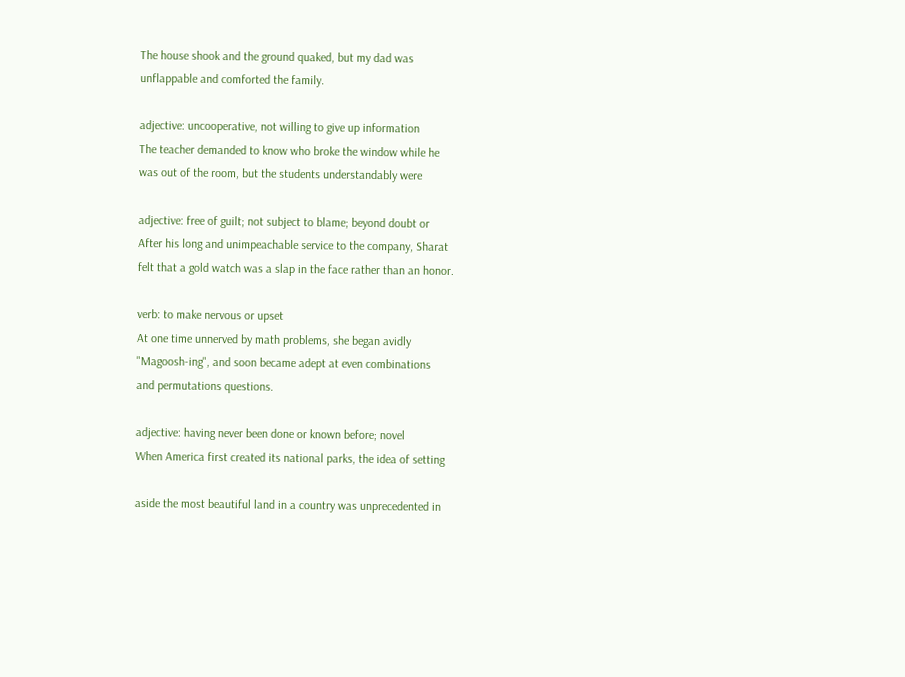The house shook and the ground quaked, but my dad was
unflappable and comforted the family.

adjective: uncooperative, not willing to give up information
The teacher demanded to know who broke the window while he
was out of the room, but the students understandably were

adjective: free of guilt; not subject to blame; beyond doubt or
After his long and unimpeachable service to the company, Sharat
felt that a gold watch was a slap in the face rather than an honor.

verb: to make nervous or upset
At one time unnerved by math problems, she began avidly
"Magoosh-ing", and soon became adept at even combinations
and permutations questions.

adjective: having never been done or known before; novel
When America first created its national parks, the idea of setting

aside the most beautiful land in a country was unprecedented in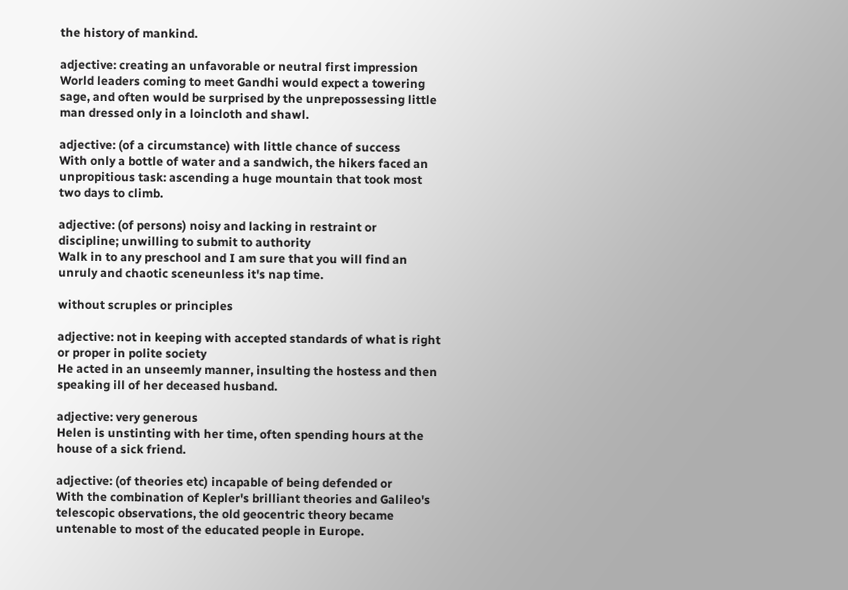the history of mankind.

adjective: creating an unfavorable or neutral first impression
World leaders coming to meet Gandhi would expect a towering
sage, and often would be surprised by the unprepossessing little
man dressed only in a loincloth and shawl.

adjective: (of a circumstance) with little chance of success
With only a bottle of water and a sandwich, the hikers faced an
unpropitious task: ascending a huge mountain that took most
two days to climb.

adjective: (of persons) noisy and lacking in restraint or
discipline; unwilling to submit to authority
Walk in to any preschool and I am sure that you will find an
unruly and chaotic sceneunless it's nap time.

without scruples or principles

adjective: not in keeping with accepted standards of what is right
or proper in polite society
He acted in an unseemly manner, insulting the hostess and then
speaking ill of her deceased husband.

adjective: very generous
Helen is unstinting with her time, often spending hours at the
house of a sick friend.

adjective: (of theories etc) incapable of being defended or
With the combination of Kepler's brilliant theories and Galileo's
telescopic observations, the old geocentric theory became
untenable to most of the educated people in Europe.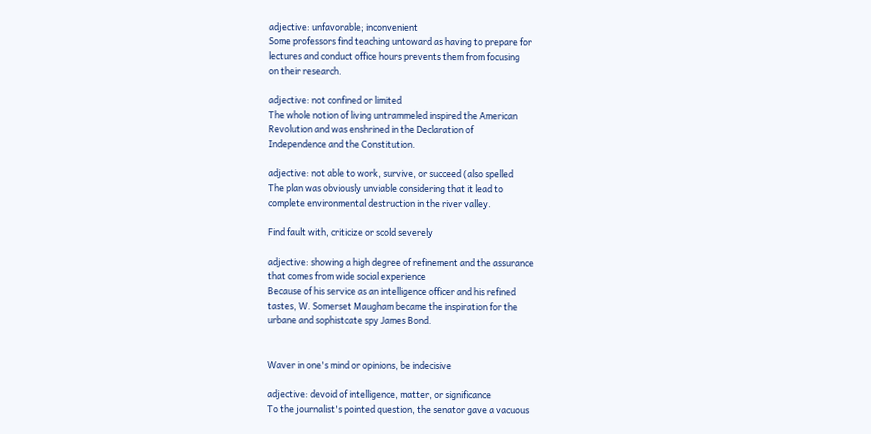adjective: unfavorable; inconvenient
Some professors find teaching untoward as having to prepare for
lectures and conduct office hours prevents them from focusing
on their research.

adjective: not confined or limited
The whole notion of living untrammeled inspired the American
Revolution and was enshrined in the Declaration of
Independence and the Constitution.

adjective: not able to work, survive, or succeed (also spelled
The plan was obviously unviable considering that it lead to
complete environmental destruction in the river valley.

Find fault with, criticize or scold severely

adjective: showing a high degree of refinement and the assurance
that comes from wide social experience
Because of his service as an intelligence officer and his refined
tastes, W. Somerset Maugham became the inspiration for the
urbane and sophistcate spy James Bond.


Waver in one's mind or opinions, be indecisive

adjective: devoid of intelligence, matter, or significance
To the journalist's pointed question, the senator gave a vacuous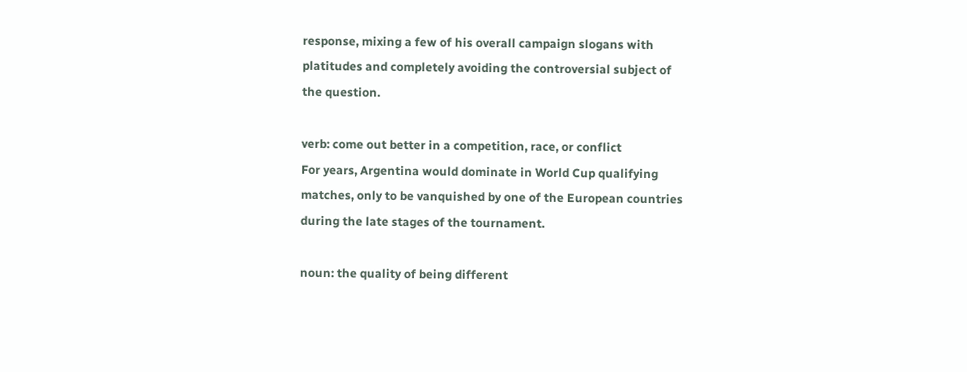response, mixing a few of his overall campaign slogans with
platitudes and completely avoiding the controversial subject of
the question.

verb: come out better in a competition, race, or conflict
For years, Argentina would dominate in World Cup qualifying
matches, only to be vanquished by one of the European countries
during the late stages of the tournament.

noun: the quality of being different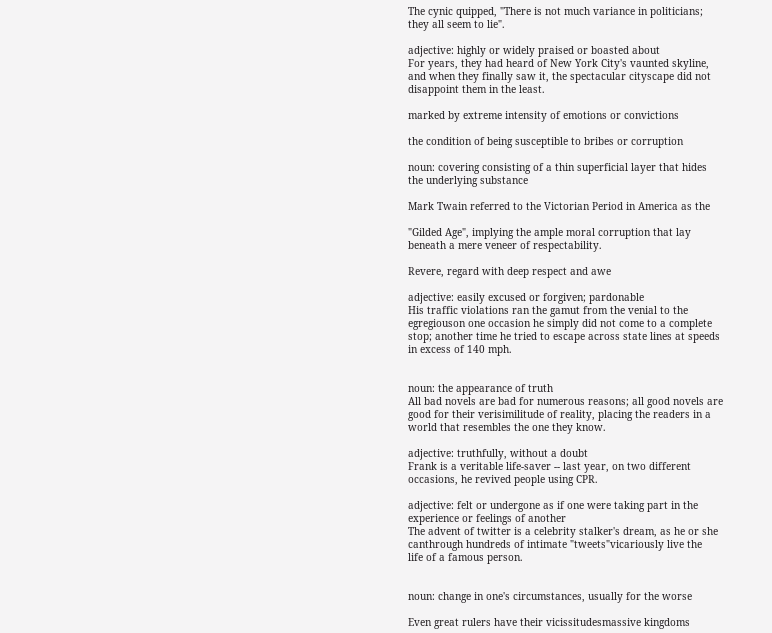The cynic quipped, "There is not much variance in politicians;
they all seem to lie".

adjective: highly or widely praised or boasted about
For years, they had heard of New York City's vaunted skyline,
and when they finally saw it, the spectacular cityscape did not
disappoint them in the least.

marked by extreme intensity of emotions or convictions

the condition of being susceptible to bribes or corruption

noun: covering consisting of a thin superficial layer that hides
the underlying substance

Mark Twain referred to the Victorian Period in America as the

"Gilded Age", implying the ample moral corruption that lay
beneath a mere veneer of respectability.

Revere, regard with deep respect and awe

adjective: easily excused or forgiven; pardonable
His traffic violations ran the gamut from the venial to the
egregiouson one occasion he simply did not come to a complete
stop; another time he tried to escape across state lines at speeds
in excess of 140 mph.


noun: the appearance of truth
All bad novels are bad for numerous reasons; all good novels are
good for their verisimilitude of reality, placing the readers in a
world that resembles the one they know.

adjective: truthfully, without a doubt
Frank is a veritable life-saver -- last year, on two different
occasions, he revived people using CPR.

adjective: felt or undergone as if one were taking part in the
experience or feelings of another
The advent of twitter is a celebrity stalker's dream, as he or she
canthrough hundreds of intimate "tweets"vicariously live the
life of a famous person.


noun: change in one's circumstances, usually for the worse

Even great rulers have their vicissitudesmassive kingdoms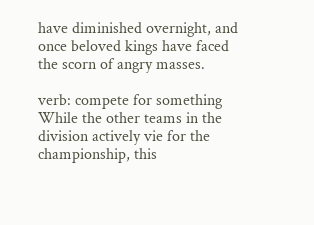have diminished overnight, and once beloved kings have faced
the scorn of angry masses.

verb: compete for something
While the other teams in the division actively vie for the
championship, this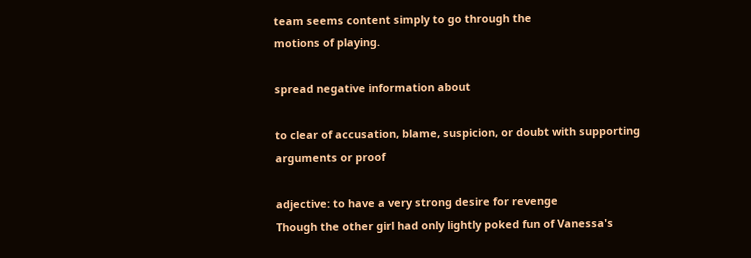team seems content simply to go through the
motions of playing.

spread negative information about

to clear of accusation, blame, suspicion, or doubt with supporting
arguments or proof

adjective: to have a very strong desire for revenge
Though the other girl had only lightly poked fun of Vanessa's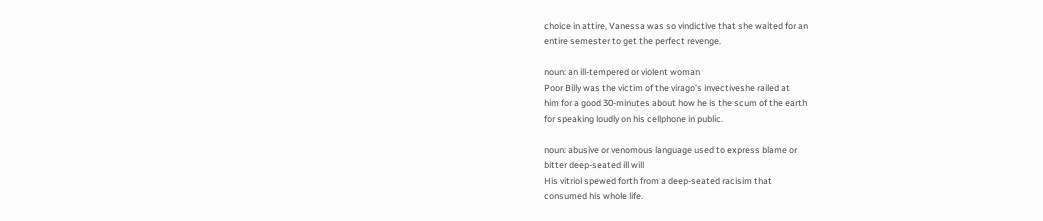choice in attire, Vanessa was so vindictive that she waited for an
entire semester to get the perfect revenge.

noun: an ill-tempered or violent woman
Poor Billy was the victim of the virago's invectiveshe railed at
him for a good 30-minutes about how he is the scum of the earth
for speaking loudly on his cellphone in public.

noun: abusive or venomous language used to express blame or
bitter deep-seated ill will
His vitriol spewed forth from a deep-seated racisim that
consumed his whole life.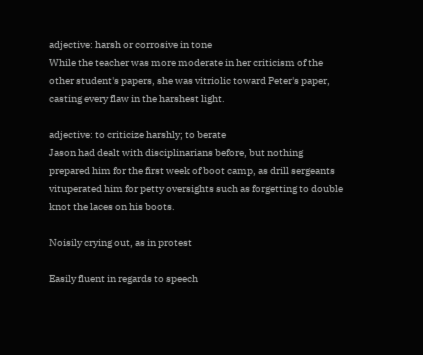adjective: harsh or corrosive in tone
While the teacher was more moderate in her criticism of the
other student's papers, she was vitriolic toward Peter's paper,
casting every flaw in the harshest light.

adjective: to criticize harshly; to berate
Jason had dealt with disciplinarians before, but nothing
prepared him for the first week of boot camp, as drill sergeants
vituperated him for petty oversights such as forgetting to double
knot the laces on his boots.

Noisily crying out, as in protest

Easily fluent in regards to speech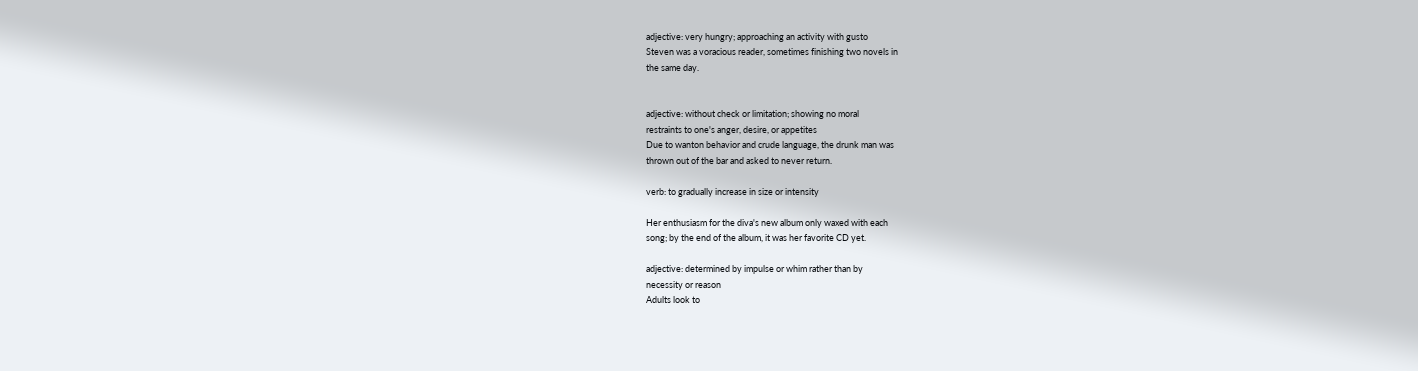adjective: very hungry; approaching an activity with gusto
Steven was a voracious reader, sometimes finishing two novels in
the same day.


adjective: without check or limitation; showing no moral
restraints to one's anger, desire, or appetites
Due to wanton behavior and crude language, the drunk man was
thrown out of the bar and asked to never return.

verb: to gradually increase in size or intensity

Her enthusiasm for the diva's new album only waxed with each
song; by the end of the album, it was her favorite CD yet.

adjective: determined by impulse or whim rather than by
necessity or reason
Adults look to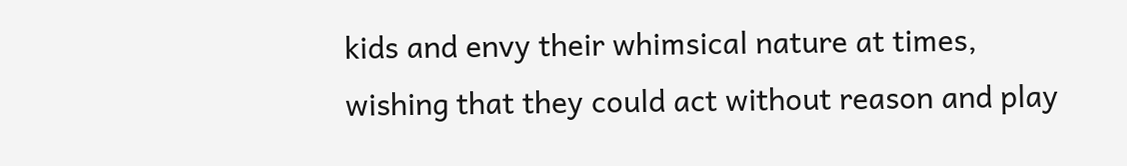kids and envy their whimsical nature at times,
wishing that they could act without reason and play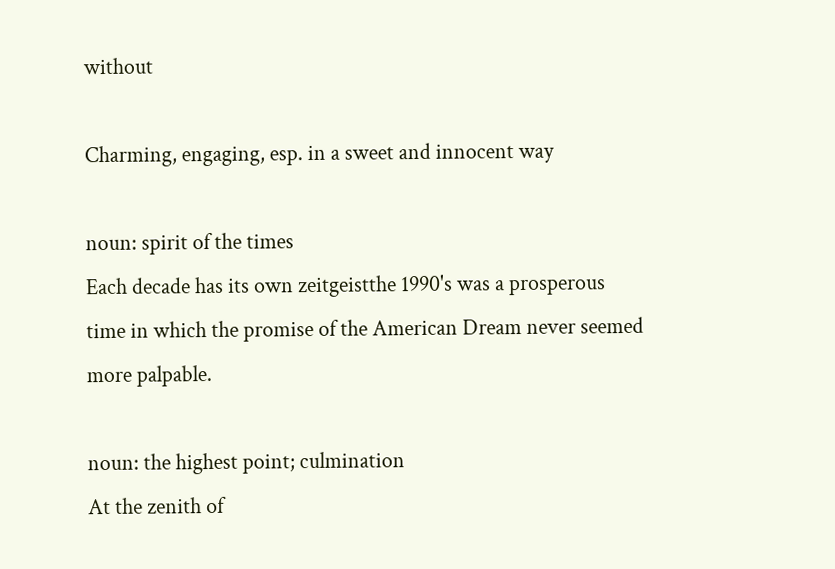without

Charming, engaging, esp. in a sweet and innocent way

noun: spirit of the times
Each decade has its own zeitgeistthe 1990's was a prosperous
time in which the promise of the American Dream never seemed
more palpable.

noun: the highest point; culmination
At the zenith of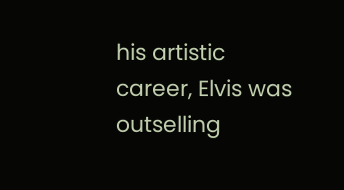his artistic career, Elvis was outselling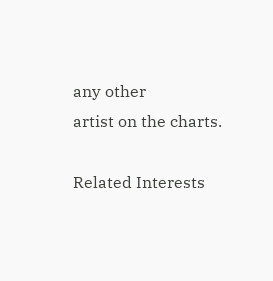any other
artist on the charts.

Related Interests